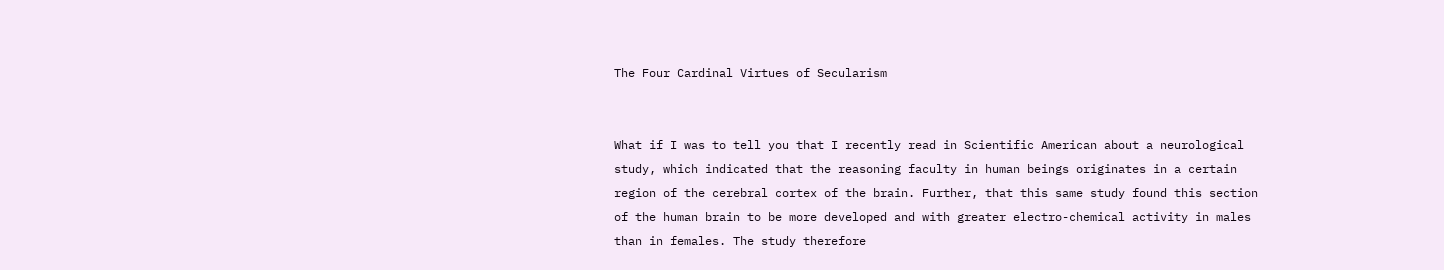The Four Cardinal Virtues of Secularism


What if I was to tell you that I recently read in Scientific American about a neurological study, which indicated that the reasoning faculty in human beings originates in a certain region of the cerebral cortex of the brain. Further, that this same study found this section of the human brain to be more developed and with greater electro-chemical activity in males than in females. The study therefore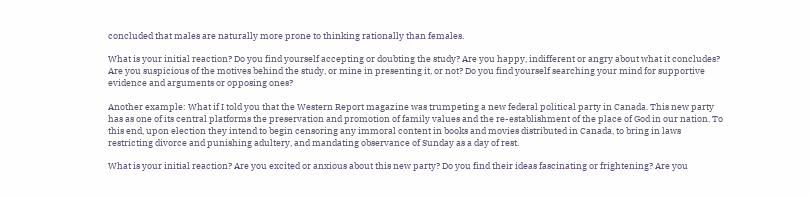concluded that males are naturally more prone to thinking rationally than females.

What is your initial reaction? Do you find yourself accepting or doubting the study? Are you happy, indifferent or angry about what it concludes? Are you suspicious of the motives behind the study, or mine in presenting it, or not? Do you find yourself searching your mind for supportive evidence and arguments or opposing ones?

Another example: What if I told you that the Western Report magazine was trumpeting a new federal political party in Canada. This new party has as one of its central platforms the preservation and promotion of family values and the re-establishment of the place of God in our nation. To this end, upon election they intend to begin censoring any immoral content in books and movies distributed in Canada, to bring in laws restricting divorce and punishing adultery, and mandating observance of Sunday as a day of rest.

What is your initial reaction? Are you excited or anxious about this new party? Do you find their ideas fascinating or frightening? Are you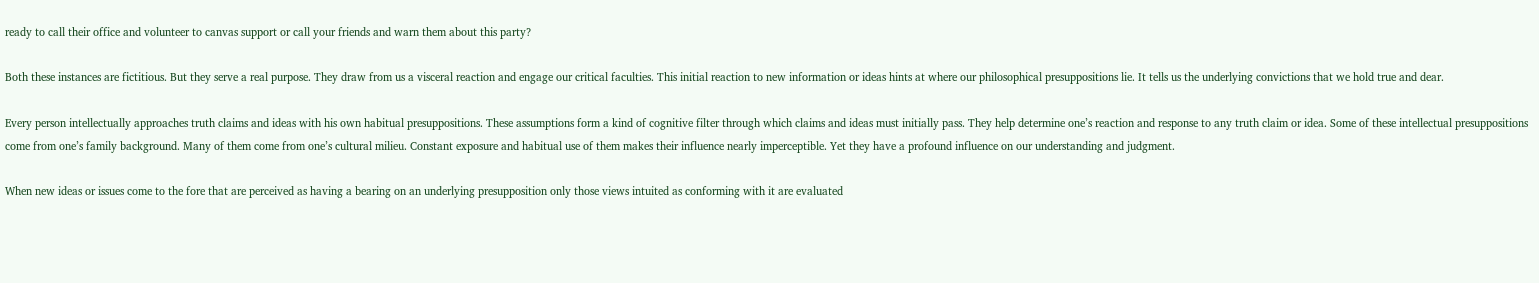ready to call their office and volunteer to canvas support or call your friends and warn them about this party?

Both these instances are fictitious. But they serve a real purpose. They draw from us a visceral reaction and engage our critical faculties. This initial reaction to new information or ideas hints at where our philosophical presuppositions lie. It tells us the underlying convictions that we hold true and dear.

Every person intellectually approaches truth claims and ideas with his own habitual presuppositions. These assumptions form a kind of cognitive filter through which claims and ideas must initially pass. They help determine one’s reaction and response to any truth claim or idea. Some of these intellectual presuppositions come from one’s family background. Many of them come from one’s cultural milieu. Constant exposure and habitual use of them makes their influence nearly imperceptible. Yet they have a profound influence on our understanding and judgment.

When new ideas or issues come to the fore that are perceived as having a bearing on an underlying presupposition only those views intuited as conforming with it are evaluated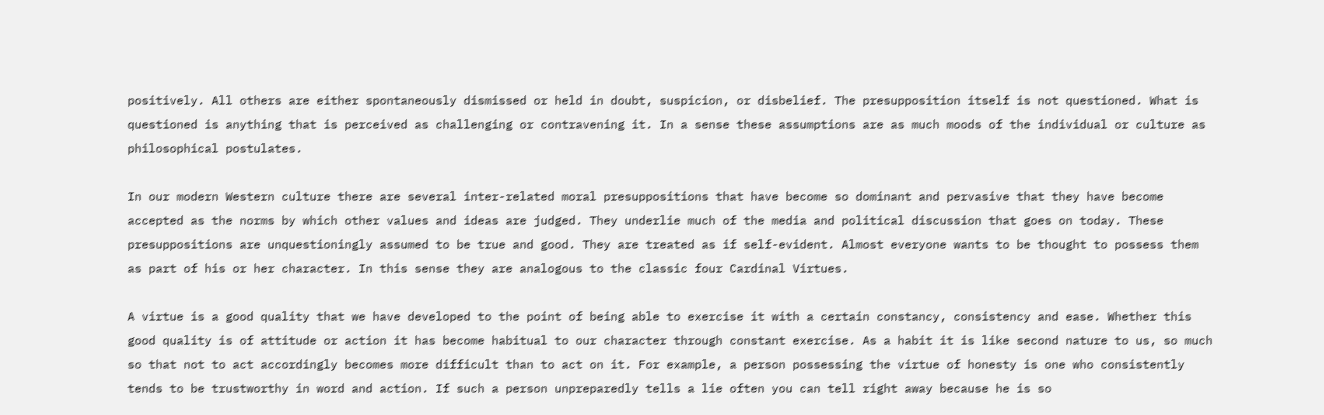positively. All others are either spontaneously dismissed or held in doubt, suspicion, or disbelief. The presupposition itself is not questioned. What is questioned is anything that is perceived as challenging or contravening it. In a sense these assumptions are as much moods of the individual or culture as philosophical postulates.

In our modern Western culture there are several inter-related moral presuppositions that have become so dominant and pervasive that they have become accepted as the norms by which other values and ideas are judged. They underlie much of the media and political discussion that goes on today. These presuppositions are unquestioningly assumed to be true and good. They are treated as if self-evident. Almost everyone wants to be thought to possess them as part of his or her character. In this sense they are analogous to the classic four Cardinal Virtues.

A virtue is a good quality that we have developed to the point of being able to exercise it with a certain constancy, consistency and ease. Whether this good quality is of attitude or action it has become habitual to our character through constant exercise. As a habit it is like second nature to us, so much so that not to act accordingly becomes more difficult than to act on it. For example, a person possessing the virtue of honesty is one who consistently tends to be trustworthy in word and action. If such a person unpreparedly tells a lie often you can tell right away because he is so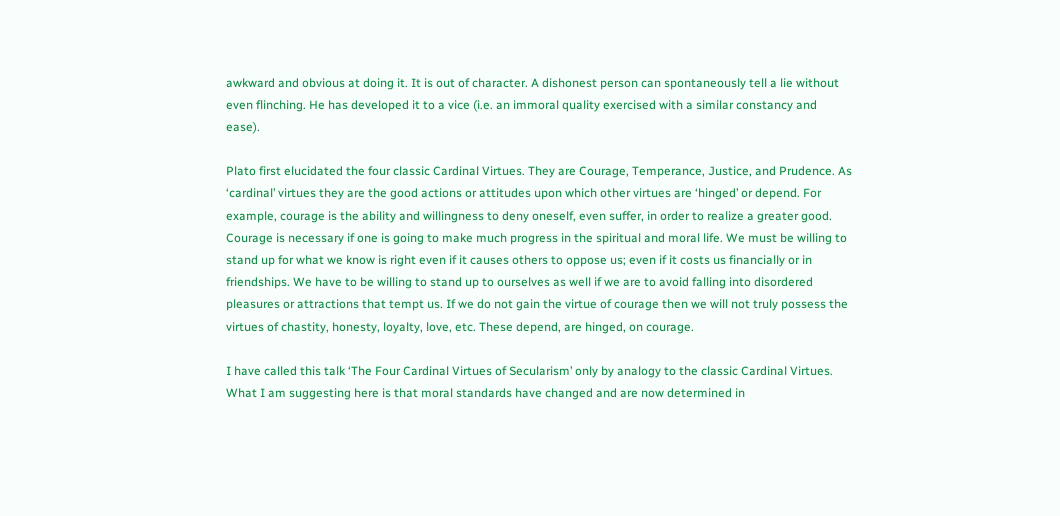awkward and obvious at doing it. It is out of character. A dishonest person can spontaneously tell a lie without even flinching. He has developed it to a vice (i.e. an immoral quality exercised with a similar constancy and ease).

Plato first elucidated the four classic Cardinal Virtues. They are Courage, Temperance, Justice, and Prudence. As ‘cardinal’ virtues they are the good actions or attitudes upon which other virtues are ‘hinged’ or depend. For example, courage is the ability and willingness to deny oneself, even suffer, in order to realize a greater good. Courage is necessary if one is going to make much progress in the spiritual and moral life. We must be willing to stand up for what we know is right even if it causes others to oppose us; even if it costs us financially or in friendships. We have to be willing to stand up to ourselves as well if we are to avoid falling into disordered pleasures or attractions that tempt us. If we do not gain the virtue of courage then we will not truly possess the virtues of chastity, honesty, loyalty, love, etc. These depend, are hinged, on courage.

I have called this talk ‘The Four Cardinal Virtues of Secularism’ only by analogy to the classic Cardinal Virtues. What I am suggesting here is that moral standards have changed and are now determined in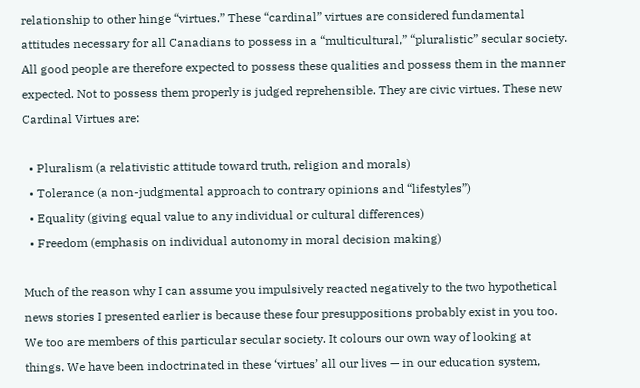relationship to other hinge “virtues.” These “cardinal” virtues are considered fundamental attitudes necessary for all Canadians to possess in a “multicultural,” “pluralistic” secular society. All good people are therefore expected to possess these qualities and possess them in the manner expected. Not to possess them properly is judged reprehensible. They are civic virtues. These new Cardinal Virtues are:

  • Pluralism (a relativistic attitude toward truth, religion and morals)
  • Tolerance (a non-judgmental approach to contrary opinions and “lifestyles”)
  • Equality (giving equal value to any individual or cultural differences)
  • Freedom (emphasis on individual autonomy in moral decision making)

Much of the reason why I can assume you impulsively reacted negatively to the two hypothetical news stories I presented earlier is because these four presuppositions probably exist in you too. We too are members of this particular secular society. It colours our own way of looking at things. We have been indoctrinated in these ‘virtues’ all our lives — in our education system,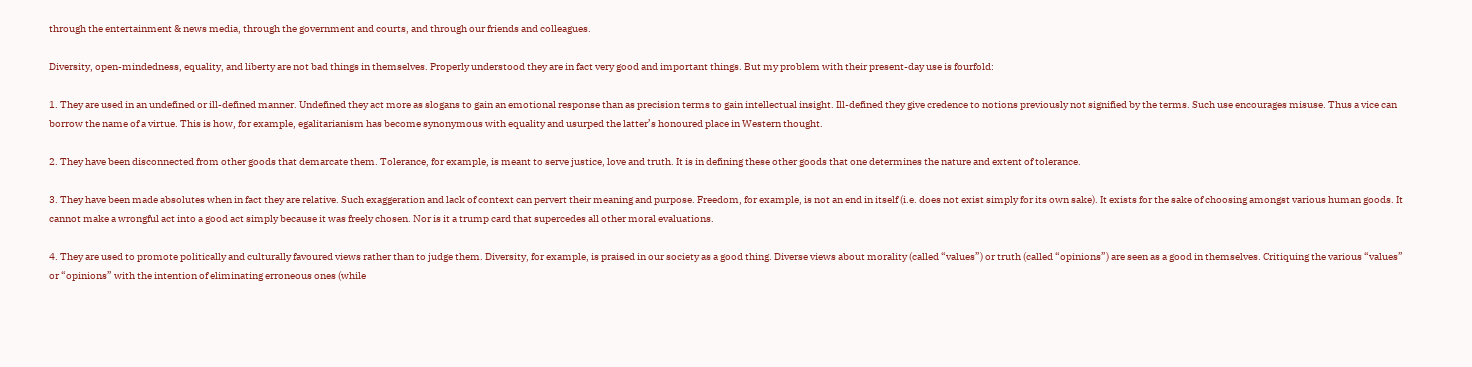through the entertainment & news media, through the government and courts, and through our friends and colleagues.

Diversity, open-mindedness, equality, and liberty are not bad things in themselves. Properly understood they are in fact very good and important things. But my problem with their present-day use is fourfold:

1. They are used in an undefined or ill-defined manner. Undefined they act more as slogans to gain an emotional response than as precision terms to gain intellectual insight. Ill-defined they give credence to notions previously not signified by the terms. Such use encourages misuse. Thus a vice can borrow the name of a virtue. This is how, for example, egalitarianism has become synonymous with equality and usurped the latter’s honoured place in Western thought.

2. They have been disconnected from other goods that demarcate them. Tolerance, for example, is meant to serve justice, love and truth. It is in defining these other goods that one determines the nature and extent of tolerance.

3. They have been made absolutes when in fact they are relative. Such exaggeration and lack of context can pervert their meaning and purpose. Freedom, for example, is not an end in itself (i.e. does not exist simply for its own sake). It exists for the sake of choosing amongst various human goods. It cannot make a wrongful act into a good act simply because it was freely chosen. Nor is it a trump card that supercedes all other moral evaluations.

4. They are used to promote politically and culturally favoured views rather than to judge them. Diversity, for example, is praised in our society as a good thing. Diverse views about morality (called “values”) or truth (called “opinions”) are seen as a good in themselves. Critiquing the various “values” or “opinions” with the intention of eliminating erroneous ones (while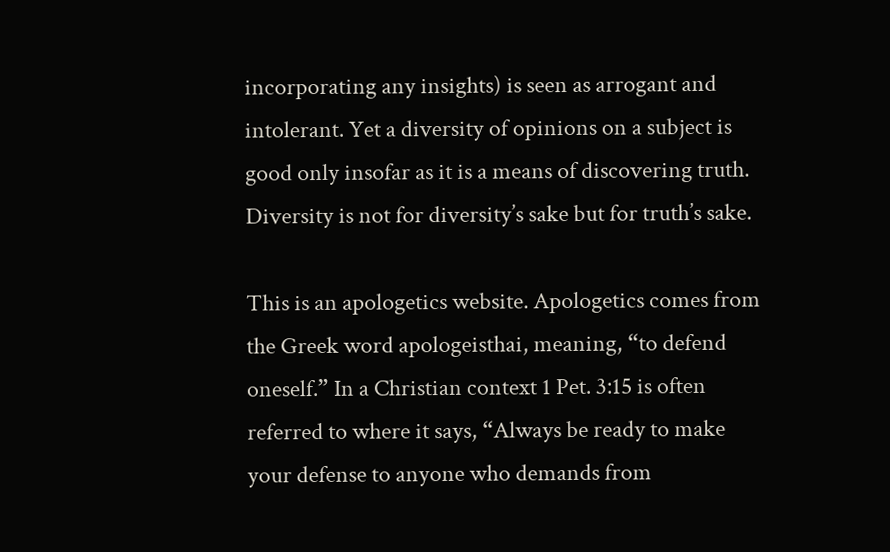incorporating any insights) is seen as arrogant and intolerant. Yet a diversity of opinions on a subject is good only insofar as it is a means of discovering truth. Diversity is not for diversity’s sake but for truth’s sake.

This is an apologetics website. Apologetics comes from the Greek word apologeisthai, meaning, “to defend oneself.” In a Christian context 1 Pet. 3:15 is often referred to where it says, “Always be ready to make your defense to anyone who demands from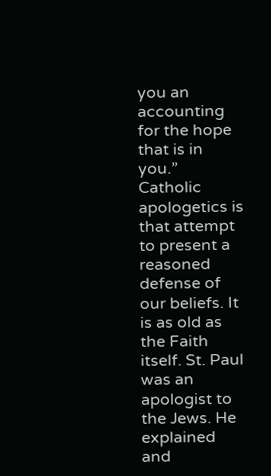you an accounting for the hope that is in you.” Catholic apologetics is that attempt to present a reasoned defense of our beliefs. It is as old as the Faith itself. St. Paul was an apologist to the Jews. He explained and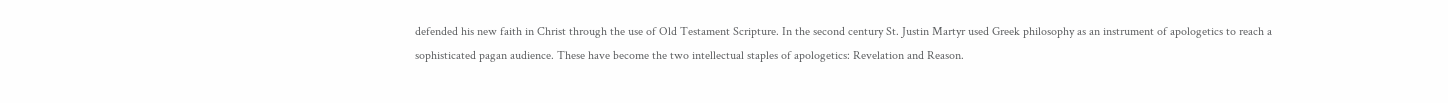defended his new faith in Christ through the use of Old Testament Scripture. In the second century St. Justin Martyr used Greek philosophy as an instrument of apologetics to reach a sophisticated pagan audience. These have become the two intellectual staples of apologetics: Revelation and Reason.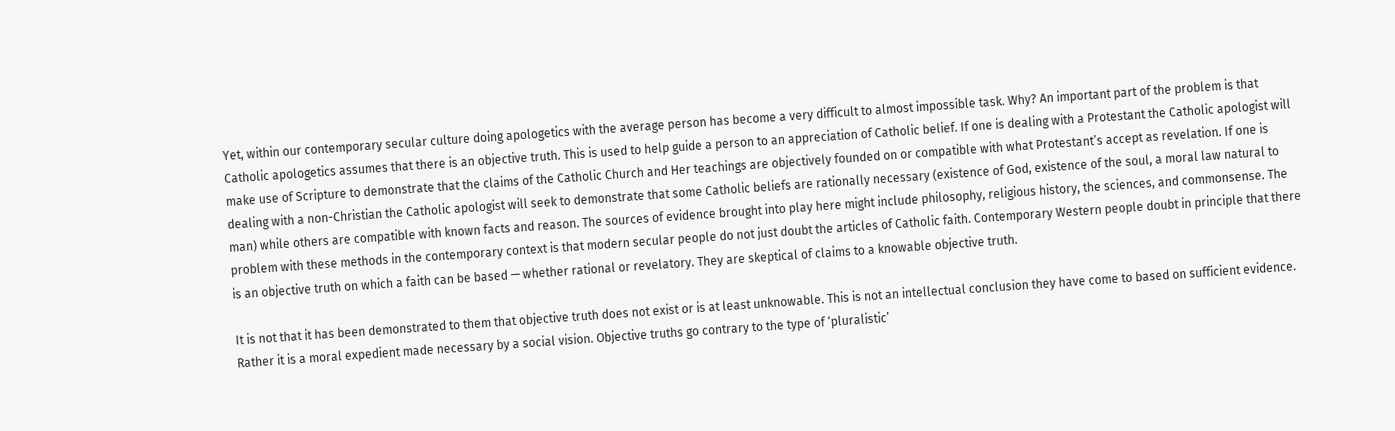Yet, within our contemporary secular culture doing apologetics with the average person has become a very difficult to almost impossible task. Why? An important part of the problem is that Catholic apologetics assumes that there is an objective truth. This is used to help guide a person to an appreciation of Catholic belief. If one is dealing with a Protestant the Catholic apologist will make use of Scripture to demonstrate that the claims of the Catholic Church and Her teachings are objectively founded on or compatible with what Protestant’s accept as revelation. If one is dealing with a non-Christian the Catholic apologist will seek to demonstrate that some Catholic beliefs are rationally necessary (existence of God, existence of the soul, a moral law natural to man) while others are compatible with known facts and reason. The sources of evidence brought into play here might include philosophy, religious history, the sciences, and commonsense. The problem with these methods in the contemporary context is that modern secular people do not just doubt the articles of Catholic faith. Contemporary Western people doubt in principle that there is an objective truth on which a faith can be based — whether rational or revelatory. They are skeptical of claims to a knowable objective truth.

It is not that it has been demonstrated to them that objective truth does not exist or is at least unknowable. This is not an intellectual conclusion they have come to based on sufficient evidence. Rather it is a moral expedient made necessary by a social vision. Objective truths go contrary to the type of ‘pluralistic’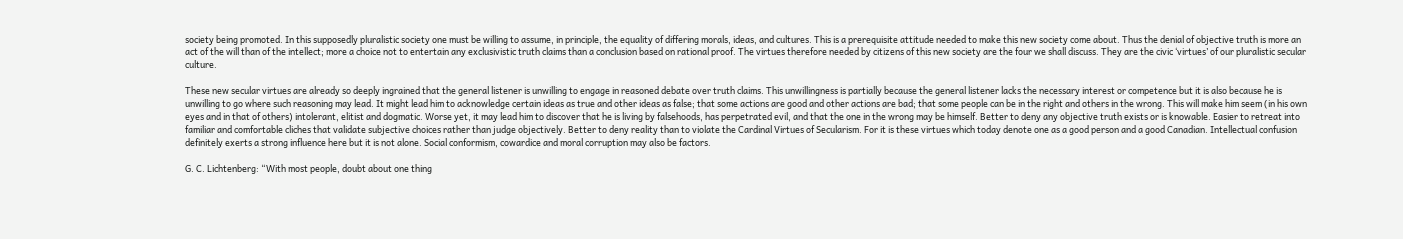society being promoted. In this supposedly pluralistic society one must be willing to assume, in principle, the equality of differing morals, ideas, and cultures. This is a prerequisite attitude needed to make this new society come about. Thus the denial of objective truth is more an act of the will than of the intellect; more a choice not to entertain any exclusivistic truth claims than a conclusion based on rational proof. The virtues therefore needed by citizens of this new society are the four we shall discuss. They are the civic ‘virtues’ of our pluralistic secular culture.

These new secular virtues are already so deeply ingrained that the general listener is unwilling to engage in reasoned debate over truth claims. This unwillingness is partially because the general listener lacks the necessary interest or competence but it is also because he is unwilling to go where such reasoning may lead. It might lead him to acknowledge certain ideas as true and other ideas as false; that some actions are good and other actions are bad; that some people can be in the right and others in the wrong. This will make him seem (in his own eyes and in that of others) intolerant, elitist and dogmatic. Worse yet, it may lead him to discover that he is living by falsehoods, has perpetrated evil, and that the one in the wrong may be himself. Better to deny any objective truth exists or is knowable. Easier to retreat into familiar and comfortable cliches that validate subjective choices rather than judge objectively. Better to deny reality than to violate the Cardinal Virtues of Secularism. For it is these virtues which today denote one as a good person and a good Canadian. Intellectual confusion definitely exerts a strong influence here but it is not alone. Social conformism, cowardice and moral corruption may also be factors.

G. C. Lichtenberg: “With most people, doubt about one thing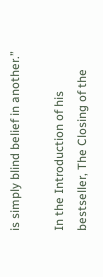is simply blind belief in another.”

In the Introduction of his bestseller, The Closing of the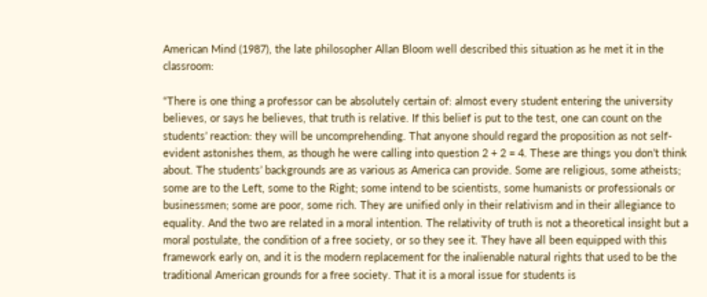American Mind (1987), the late philosopher Allan Bloom well described this situation as he met it in the classroom:

“There is one thing a professor can be absolutely certain of: almost every student entering the university believes, or says he believes, that truth is relative. If this belief is put to the test, one can count on the students’ reaction: they will be uncomprehending. That anyone should regard the proposition as not self-evident astonishes them, as though he were calling into question 2 + 2 = 4. These are things you don’t think about. The students’ backgrounds are as various as America can provide. Some are religious, some atheists; some are to the Left, some to the Right; some intend to be scientists, some humanists or professionals or businessmen; some are poor, some rich. They are unified only in their relativism and in their allegiance to equality. And the two are related in a moral intention. The relativity of truth is not a theoretical insight but a moral postulate, the condition of a free society, or so they see it. They have all been equipped with this framework early on, and it is the modern replacement for the inalienable natural rights that used to be the traditional American grounds for a free society. That it is a moral issue for students is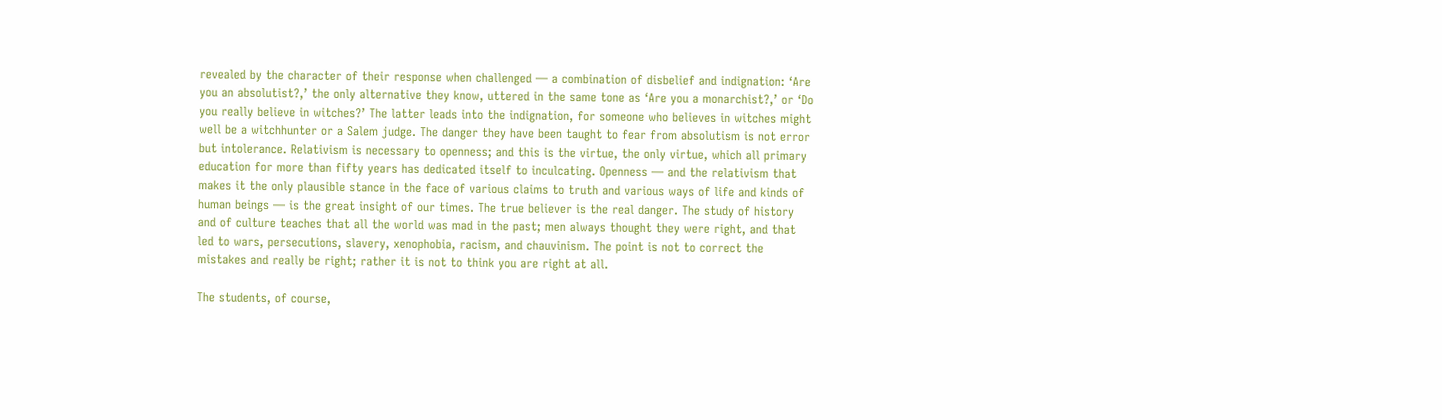revealed by the character of their response when challenged — a combination of disbelief and indignation: ‘Are you an absolutist?,’ the only alternative they know, uttered in the same tone as ‘Are you a monarchist?,’ or ‘Do you really believe in witches?’ The latter leads into the indignation, for someone who believes in witches might well be a witchhunter or a Salem judge. The danger they have been taught to fear from absolutism is not error but intolerance. Relativism is necessary to openness; and this is the virtue, the only virtue, which all primary education for more than fifty years has dedicated itself to inculcating. Openness — and the relativism that makes it the only plausible stance in the face of various claims to truth and various ways of life and kinds of human beings — is the great insight of our times. The true believer is the real danger. The study of history and of culture teaches that all the world was mad in the past; men always thought they were right, and that led to wars, persecutions, slavery, xenophobia, racism, and chauvinism. The point is not to correct the mistakes and really be right; rather it is not to think you are right at all.

The students, of course,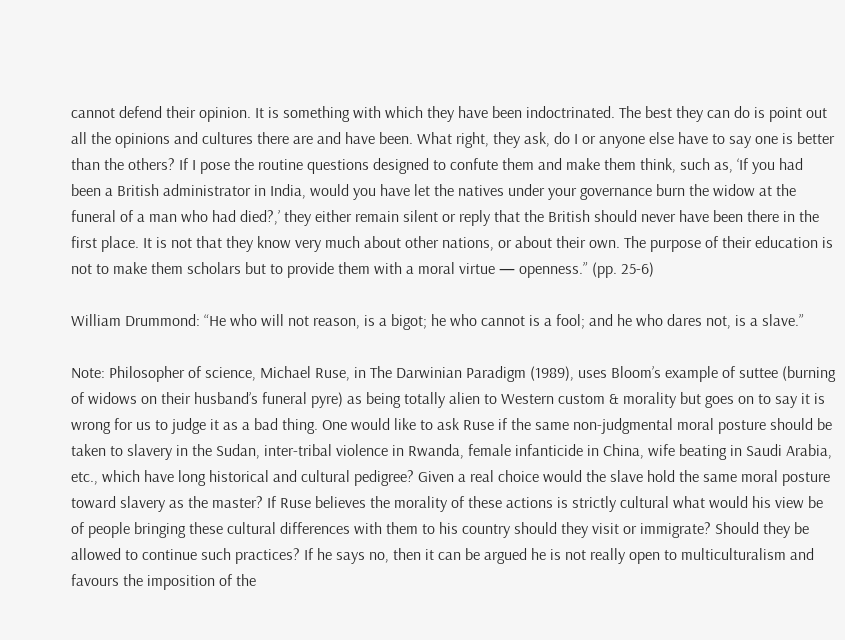cannot defend their opinion. It is something with which they have been indoctrinated. The best they can do is point out all the opinions and cultures there are and have been. What right, they ask, do I or anyone else have to say one is better than the others? If I pose the routine questions designed to confute them and make them think, such as, ‘If you had been a British administrator in India, would you have let the natives under your governance burn the widow at the funeral of a man who had died?,’ they either remain silent or reply that the British should never have been there in the first place. It is not that they know very much about other nations, or about their own. The purpose of their education is not to make them scholars but to provide them with a moral virtue — openness.” (pp. 25-6)

William Drummond: “He who will not reason, is a bigot; he who cannot is a fool; and he who dares not, is a slave.”

Note: Philosopher of science, Michael Ruse, in The Darwinian Paradigm (1989), uses Bloom’s example of suttee (burning of widows on their husband’s funeral pyre) as being totally alien to Western custom & morality but goes on to say it is wrong for us to judge it as a bad thing. One would like to ask Ruse if the same non-judgmental moral posture should be taken to slavery in the Sudan, inter-tribal violence in Rwanda, female infanticide in China, wife beating in Saudi Arabia, etc., which have long historical and cultural pedigree? Given a real choice would the slave hold the same moral posture toward slavery as the master? If Ruse believes the morality of these actions is strictly cultural what would his view be of people bringing these cultural differences with them to his country should they visit or immigrate? Should they be allowed to continue such practices? If he says no, then it can be argued he is not really open to multiculturalism and favours the imposition of the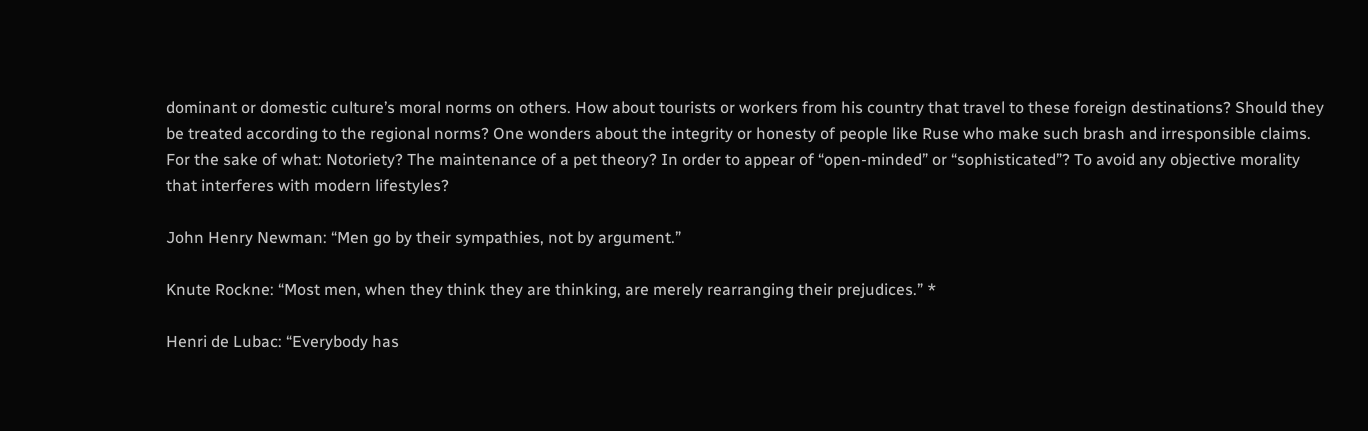dominant or domestic culture’s moral norms on others. How about tourists or workers from his country that travel to these foreign destinations? Should they be treated according to the regional norms? One wonders about the integrity or honesty of people like Ruse who make such brash and irresponsible claims. For the sake of what: Notoriety? The maintenance of a pet theory? In order to appear of “open-minded” or “sophisticated”? To avoid any objective morality that interferes with modern lifestyles?

John Henry Newman: “Men go by their sympathies, not by argument.”

Knute Rockne: “Most men, when they think they are thinking, are merely rearranging their prejudices.” *

Henri de Lubac: “Everybody has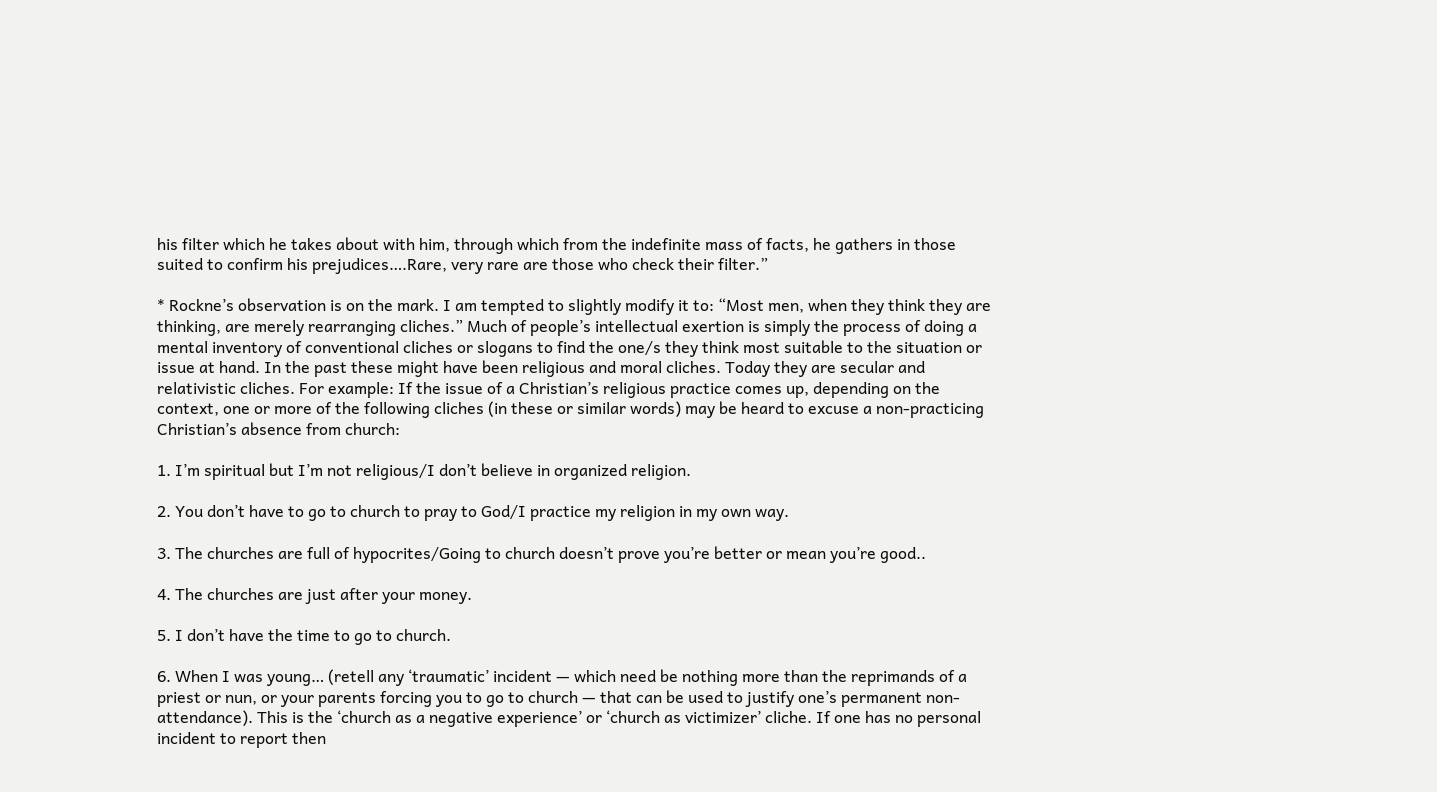his filter which he takes about with him, through which from the indefinite mass of facts, he gathers in those suited to confirm his prejudices….Rare, very rare are those who check their filter.”

* Rockne’s observation is on the mark. I am tempted to slightly modify it to: “Most men, when they think they are thinking, are merely rearranging cliches.” Much of people’s intellectual exertion is simply the process of doing a mental inventory of conventional cliches or slogans to find the one/s they think most suitable to the situation or issue at hand. In the past these might have been religious and moral cliches. Today they are secular and relativistic cliches. For example: If the issue of a Christian’s religious practice comes up, depending on the context, one or more of the following cliches (in these or similar words) may be heard to excuse a non-practicing Christian’s absence from church:

1. I’m spiritual but I’m not religious/I don’t believe in organized religion.

2. You don’t have to go to church to pray to God/I practice my religion in my own way.

3. The churches are full of hypocrites/Going to church doesn’t prove you’re better or mean you’re good..

4. The churches are just after your money.

5. I don’t have the time to go to church.

6. When I was young… (retell any ‘traumatic’ incident — which need be nothing more than the reprimands of a priest or nun, or your parents forcing you to go to church — that can be used to justify one’s permanent non-attendance). This is the ‘church as a negative experience’ or ‘church as victimizer’ cliche. If one has no personal incident to report then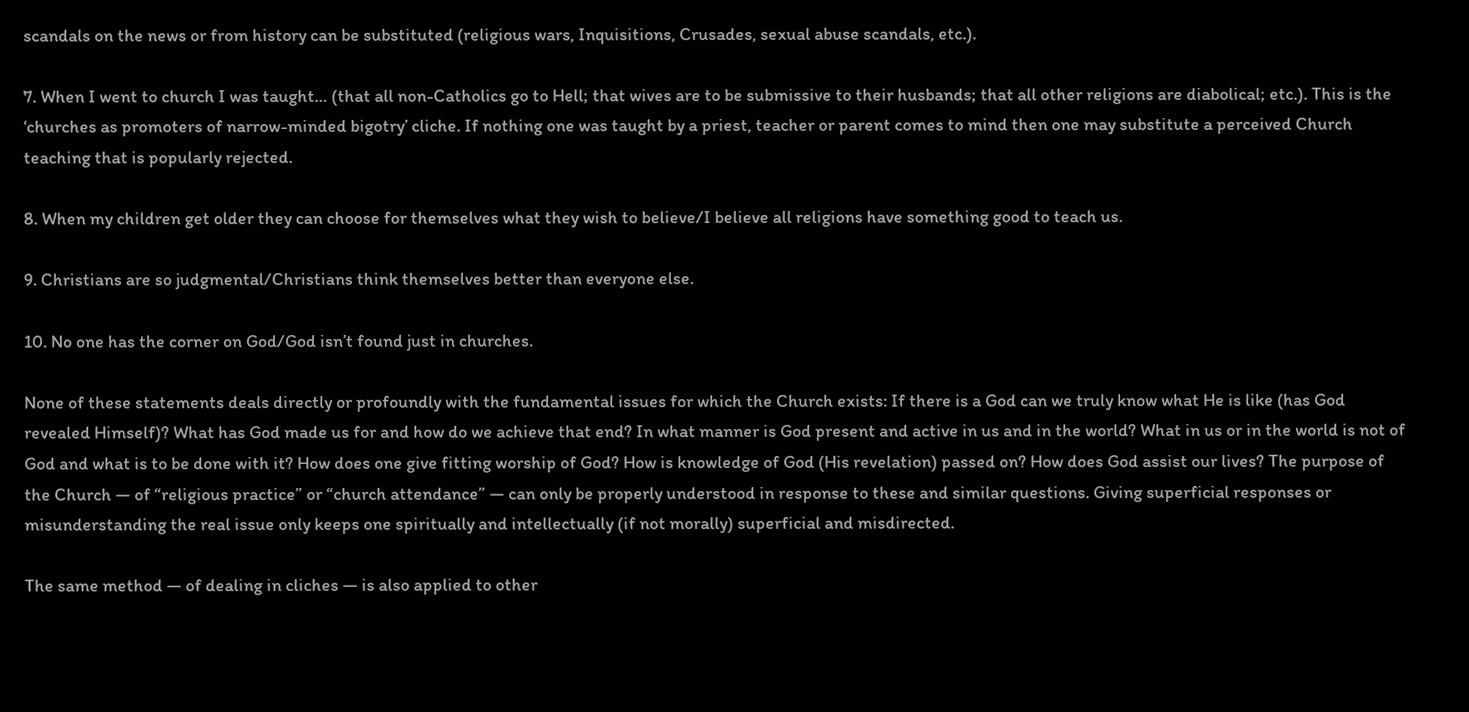scandals on the news or from history can be substituted (religious wars, Inquisitions, Crusades, sexual abuse scandals, etc.).

7. When I went to church I was taught… (that all non-Catholics go to Hell; that wives are to be submissive to their husbands; that all other religions are diabolical; etc.). This is the ‘churches as promoters of narrow-minded bigotry’ cliche. If nothing one was taught by a priest, teacher or parent comes to mind then one may substitute a perceived Church teaching that is popularly rejected.

8. When my children get older they can choose for themselves what they wish to believe/I believe all religions have something good to teach us.

9. Christians are so judgmental/Christians think themselves better than everyone else.

10. No one has the corner on God/God isn’t found just in churches.

None of these statements deals directly or profoundly with the fundamental issues for which the Church exists: If there is a God can we truly know what He is like (has God revealed Himself)? What has God made us for and how do we achieve that end? In what manner is God present and active in us and in the world? What in us or in the world is not of God and what is to be done with it? How does one give fitting worship of God? How is knowledge of God (His revelation) passed on? How does God assist our lives? The purpose of the Church — of “religious practice” or “church attendance” — can only be properly understood in response to these and similar questions. Giving superficial responses or misunderstanding the real issue only keeps one spiritually and intellectually (if not morally) superficial and misdirected.

The same method — of dealing in cliches — is also applied to other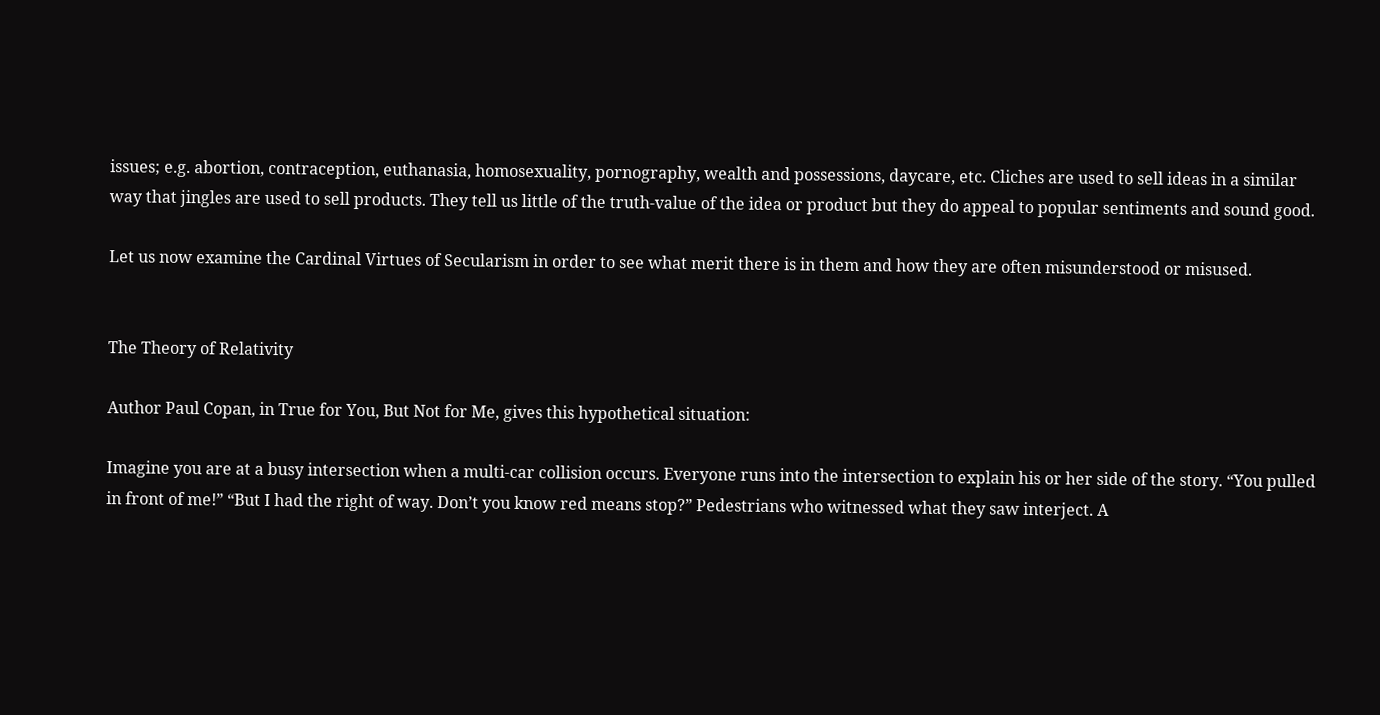issues; e.g. abortion, contraception, euthanasia, homosexuality, pornography, wealth and possessions, daycare, etc. Cliches are used to sell ideas in a similar way that jingles are used to sell products. They tell us little of the truth-value of the idea or product but they do appeal to popular sentiments and sound good.

Let us now examine the Cardinal Virtues of Secularism in order to see what merit there is in them and how they are often misunderstood or misused.


The Theory of Relativity

Author Paul Copan, in True for You, But Not for Me, gives this hypothetical situation:

Imagine you are at a busy intersection when a multi-car collision occurs. Everyone runs into the intersection to explain his or her side of the story. “You pulled in front of me!” “But I had the right of way. Don’t you know red means stop?” Pedestrians who witnessed what they saw interject. A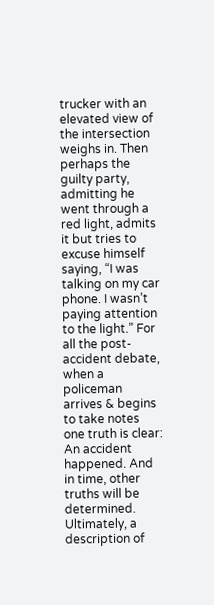trucker with an elevated view of the intersection weighs in. Then perhaps the guilty party, admitting he went through a red light, admits it but tries to excuse himself saying, “I was talking on my car phone. I wasn’t paying attention to the light.” For all the post-accident debate, when a policeman arrives & begins to take notes one truth is clear: An accident happened. And in time, other truths will be determined. Ultimately, a description of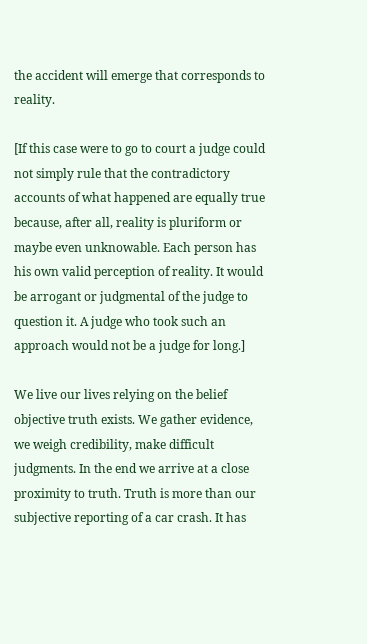the accident will emerge that corresponds to reality.

[If this case were to go to court a judge could not simply rule that the contradictory accounts of what happened are equally true because, after all, reality is pluriform or maybe even unknowable. Each person has his own valid perception of reality. It would be arrogant or judgmental of the judge to question it. A judge who took such an approach would not be a judge for long.]

We live our lives relying on the belief objective truth exists. We gather evidence, we weigh credibility, make difficult judgments. In the end we arrive at a close proximity to truth. Truth is more than our subjective reporting of a car crash. It has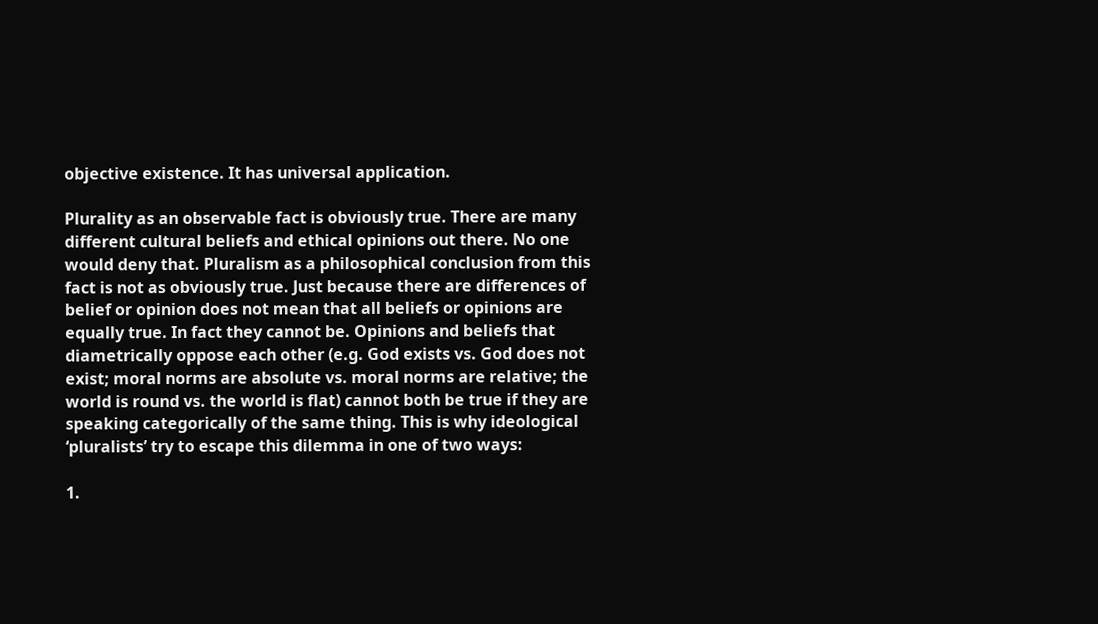objective existence. It has universal application.

Plurality as an observable fact is obviously true. There are many different cultural beliefs and ethical opinions out there. No one would deny that. Pluralism as a philosophical conclusion from this fact is not as obviously true. Just because there are differences of belief or opinion does not mean that all beliefs or opinions are equally true. In fact they cannot be. Opinions and beliefs that diametrically oppose each other (e.g. God exists vs. God does not exist; moral norms are absolute vs. moral norms are relative; the world is round vs. the world is flat) cannot both be true if they are speaking categorically of the same thing. This is why ideological ‘pluralists’ try to escape this dilemma in one of two ways:

1.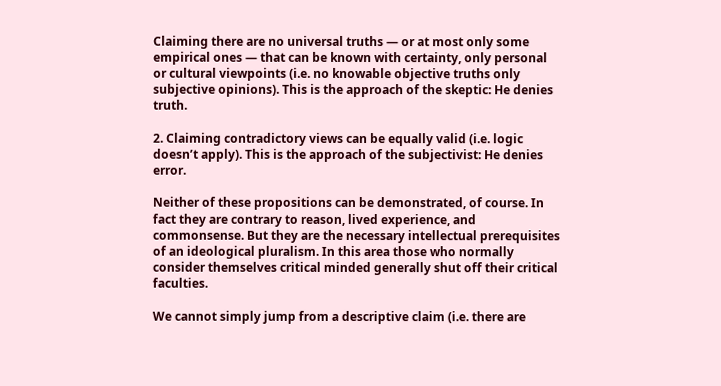Claiming there are no universal truths — or at most only some empirical ones — that can be known with certainty, only personal or cultural viewpoints (i.e. no knowable objective truths only subjective opinions). This is the approach of the skeptic: He denies truth.

2. Claiming contradictory views can be equally valid (i.e. logic doesn’t apply). This is the approach of the subjectivist: He denies error.

Neither of these propositions can be demonstrated, of course. In fact they are contrary to reason, lived experience, and commonsense. But they are the necessary intellectual prerequisites of an ideological pluralism. In this area those who normally consider themselves critical minded generally shut off their critical faculties.

We cannot simply jump from a descriptive claim (i.e. there are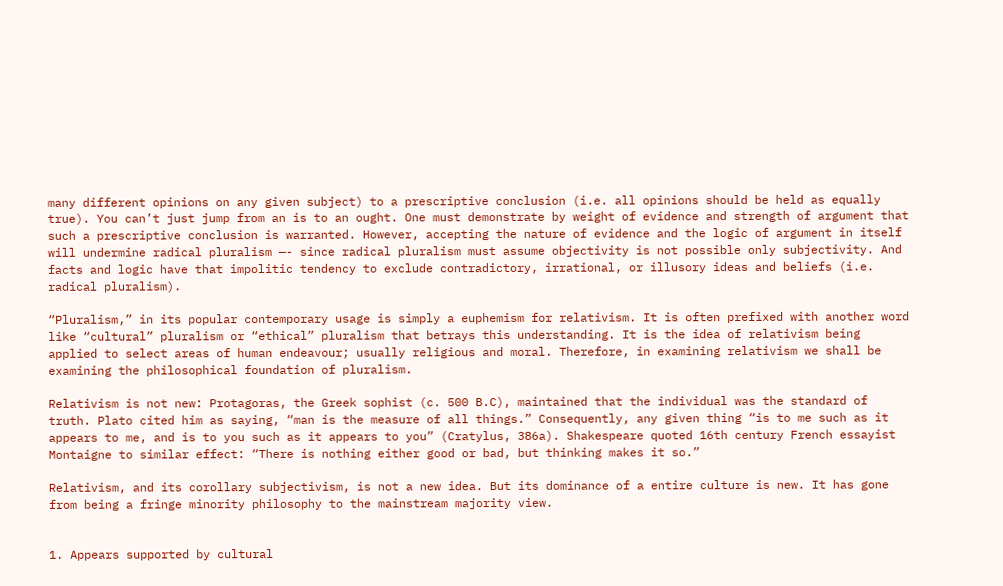many different opinions on any given subject) to a prescriptive conclusion (i.e. all opinions should be held as equally true). You can’t just jump from an is to an ought. One must demonstrate by weight of evidence and strength of argument that such a prescriptive conclusion is warranted. However, accepting the nature of evidence and the logic of argument in itself will undermine radical pluralism —- since radical pluralism must assume objectivity is not possible only subjectivity. And facts and logic have that impolitic tendency to exclude contradictory, irrational, or illusory ideas and beliefs (i.e. radical pluralism).

“Pluralism,” in its popular contemporary usage is simply a euphemism for relativism. It is often prefixed with another word like “cultural” pluralism or “ethical” pluralism that betrays this understanding. It is the idea of relativism being applied to select areas of human endeavour; usually religious and moral. Therefore, in examining relativism we shall be examining the philosophical foundation of pluralism.

Relativism is not new: Protagoras, the Greek sophist (c. 500 B.C), maintained that the individual was the standard of truth. Plato cited him as saying, “man is the measure of all things.” Consequently, any given thing “is to me such as it appears to me, and is to you such as it appears to you” (Cratylus, 386a). Shakespeare quoted 16th century French essayist Montaigne to similar effect: “There is nothing either good or bad, but thinking makes it so.”

Relativism, and its corollary subjectivism, is not a new idea. But its dominance of a entire culture is new. It has gone from being a fringe minority philosophy to the mainstream majority view.


1. Appears supported by cultural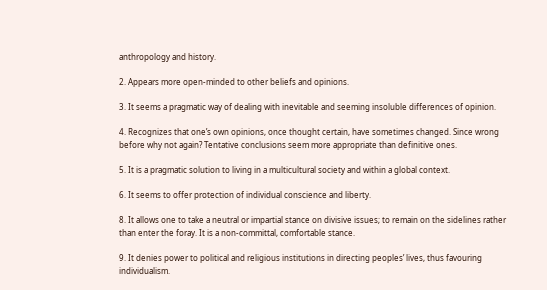anthropology and history.

2. Appears more open-minded to other beliefs and opinions.

3. It seems a pragmatic way of dealing with inevitable and seeming insoluble differences of opinion.

4. Recognizes that one’s own opinions, once thought certain, have sometimes changed. Since wrong before why not again? Tentative conclusions seem more appropriate than definitive ones.

5. It is a pragmatic solution to living in a multicultural society and within a global context.

6. It seems to offer protection of individual conscience and liberty.

8. It allows one to take a neutral or impartial stance on divisive issues; to remain on the sidelines rather than enter the foray. It is a non-committal, comfortable stance.

9. It denies power to political and religious institutions in directing peoples’ lives, thus favouring individualism.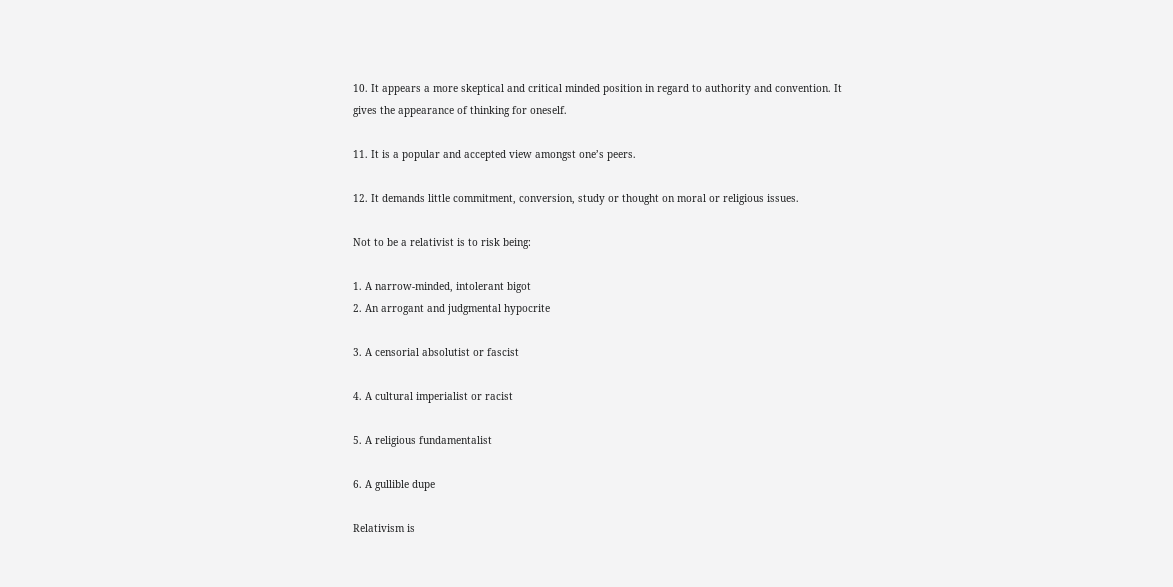10. It appears a more skeptical and critical minded position in regard to authority and convention. It gives the appearance of thinking for oneself.

11. It is a popular and accepted view amongst one’s peers.

12. It demands little commitment, conversion, study or thought on moral or religious issues.

Not to be a relativist is to risk being:

1. A narrow-minded, intolerant bigot
2. An arrogant and judgmental hypocrite

3. A censorial absolutist or fascist

4. A cultural imperialist or racist

5. A religious fundamentalist

6. A gullible dupe

Relativism is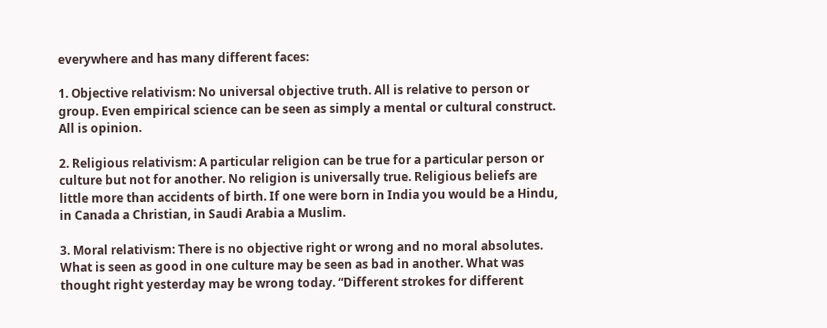everywhere and has many different faces:

1. Objective relativism: No universal objective truth. All is relative to person or group. Even empirical science can be seen as simply a mental or cultural construct. All is opinion.

2. Religious relativism: A particular religion can be true for a particular person or culture but not for another. No religion is universally true. Religious beliefs are little more than accidents of birth. If one were born in India you would be a Hindu, in Canada a Christian, in Saudi Arabia a Muslim.

3. Moral relativism: There is no objective right or wrong and no moral absolutes. What is seen as good in one culture may be seen as bad in another. What was thought right yesterday may be wrong today. “Different strokes for different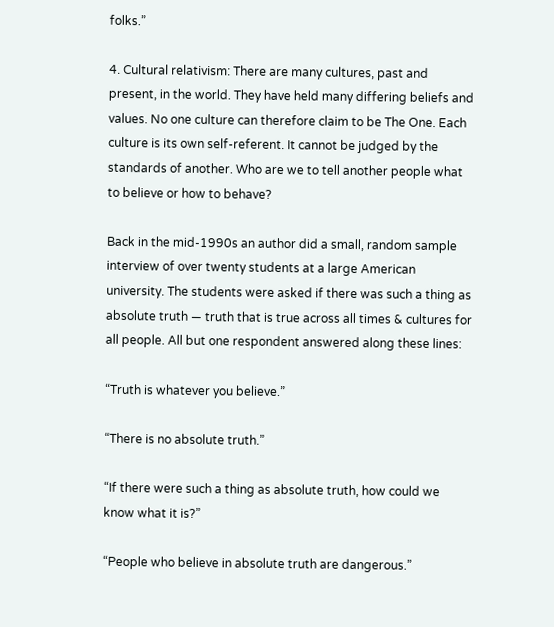folks.”

4. Cultural relativism: There are many cultures, past and present, in the world. They have held many differing beliefs and values. No one culture can therefore claim to be The One. Each culture is its own self-referent. It cannot be judged by the standards of another. Who are we to tell another people what to believe or how to behave?

Back in the mid-1990s an author did a small, random sample interview of over twenty students at a large American university. The students were asked if there was such a thing as absolute truth — truth that is true across all times & cultures for all people. All but one respondent answered along these lines:

“Truth is whatever you believe.”

“There is no absolute truth.”

“If there were such a thing as absolute truth, how could we know what it is?”

“People who believe in absolute truth are dangerous.”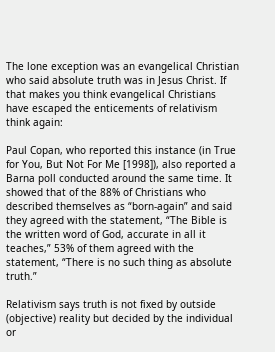The lone exception was an evangelical Christian who said absolute truth was in Jesus Christ. If that makes you think evangelical Christians have escaped the enticements of relativism think again:

Paul Copan, who reported this instance (in True for You, But Not For Me [1998]), also reported a Barna poll conducted around the same time. It showed that of the 88% of Christians who described themselves as “born-again” and said they agreed with the statement, “The Bible is the written word of God, accurate in all it teaches,” 53% of them agreed with the statement, “There is no such thing as absolute truth.”

Relativism says truth is not fixed by outside (objective) reality but decided by the individual or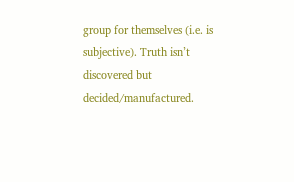group for themselves (i.e. is subjective). Truth isn’t discovered but decided/manufactured.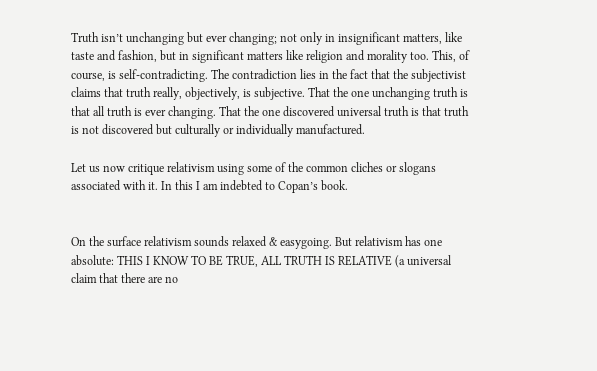Truth isn’t unchanging but ever changing; not only in insignificant matters, like taste and fashion, but in significant matters like religion and morality too. This, of course, is self-contradicting. The contradiction lies in the fact that the subjectivist claims that truth really, objectively, is subjective. That the one unchanging truth is that all truth is ever changing. That the one discovered universal truth is that truth is not discovered but culturally or individually manufactured.

Let us now critique relativism using some of the common cliches or slogans associated with it. In this I am indebted to Copan’s book.


On the surface relativism sounds relaxed & easygoing. But relativism has one absolute: THIS I KNOW TO BE TRUE, ALL TRUTH IS RELATIVE (a universal claim that there are no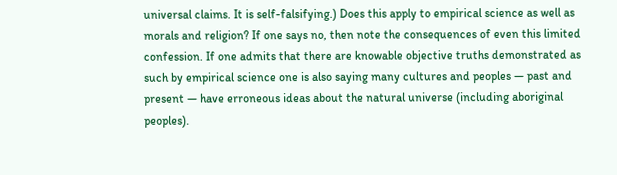universal claims. It is self-falsifying.) Does this apply to empirical science as well as morals and religion? If one says no, then note the consequences of even this limited confession. If one admits that there are knowable objective truths demonstrated as such by empirical science one is also saying many cultures and peoples — past and present — have erroneous ideas about the natural universe (including aboriginal peoples).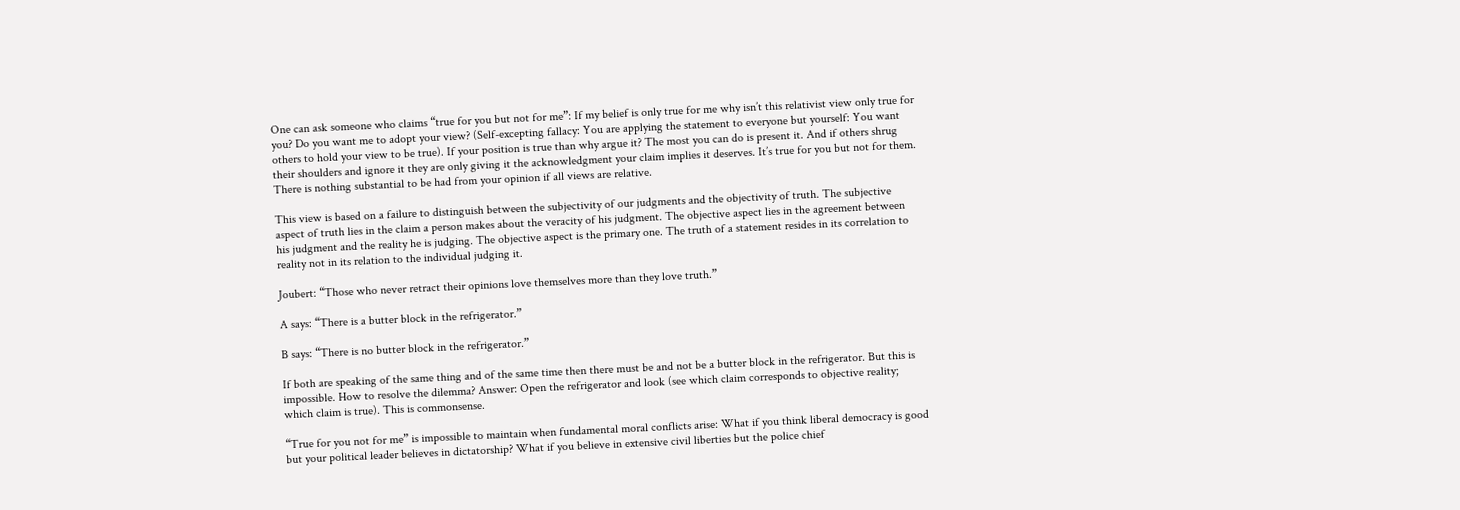One can ask someone who claims “true for you but not for me”: If my belief is only true for me why isn’t this relativist view only true for you? Do you want me to adopt your view? (Self-excepting fallacy: You are applying the statement to everyone but yourself: You want others to hold your view to be true). If your position is true than why argue it? The most you can do is present it. And if others shrug their shoulders and ignore it they are only giving it the acknowledgment your claim implies it deserves. It’s true for you but not for them. There is nothing substantial to be had from your opinion if all views are relative.

This view is based on a failure to distinguish between the subjectivity of our judgments and the objectivity of truth. The subjective aspect of truth lies in the claim a person makes about the veracity of his judgment. The objective aspect lies in the agreement between his judgment and the reality he is judging. The objective aspect is the primary one. The truth of a statement resides in its correlation to reality not in its relation to the individual judging it.

Joubert: “Those who never retract their opinions love themselves more than they love truth.”

A says: “There is a butter block in the refrigerator.”

B says: “There is no butter block in the refrigerator.”

If both are speaking of the same thing and of the same time then there must be and not be a butter block in the refrigerator. But this is impossible. How to resolve the dilemma? Answer: Open the refrigerator and look (see which claim corresponds to objective reality; which claim is true). This is commonsense.

“True for you not for me” is impossible to maintain when fundamental moral conflicts arise: What if you think liberal democracy is good but your political leader believes in dictatorship? What if you believe in extensive civil liberties but the police chief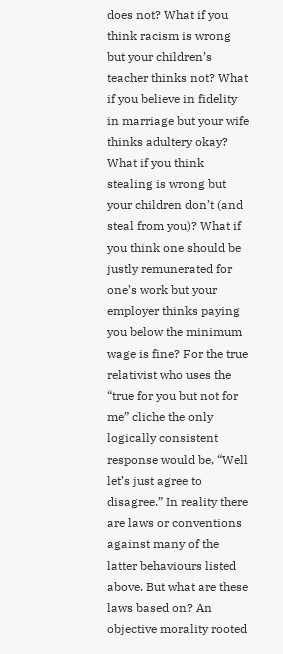does not? What if you think racism is wrong but your children’s teacher thinks not? What if you believe in fidelity in marriage but your wife thinks adultery okay? What if you think stealing is wrong but your children don’t (and steal from you)? What if you think one should be justly remunerated for one’s work but your employer thinks paying you below the minimum wage is fine? For the true relativist who uses the “true for you but not for me” cliche the only logically consistent response would be, “Well let’s just agree to disagree.” In reality there are laws or conventions against many of the latter behaviours listed above. But what are these laws based on? An objective morality rooted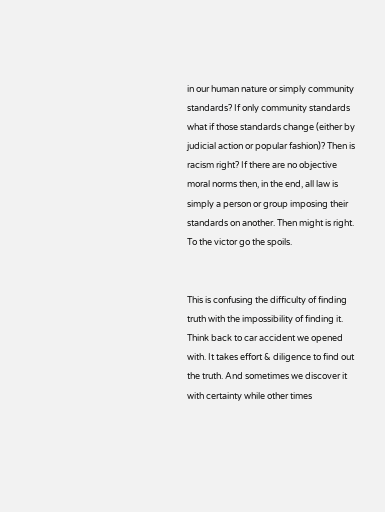in our human nature or simply community standards? If only community standards what if those standards change (either by judicial action or popular fashion)? Then is racism right? If there are no objective moral norms then, in the end, all law is simply a person or group imposing their standards on another. Then might is right. To the victor go the spoils.


This is confusing the difficulty of finding truth with the impossibility of finding it. Think back to car accident we opened with. It takes effort & diligence to find out the truth. And sometimes we discover it with certainty while other times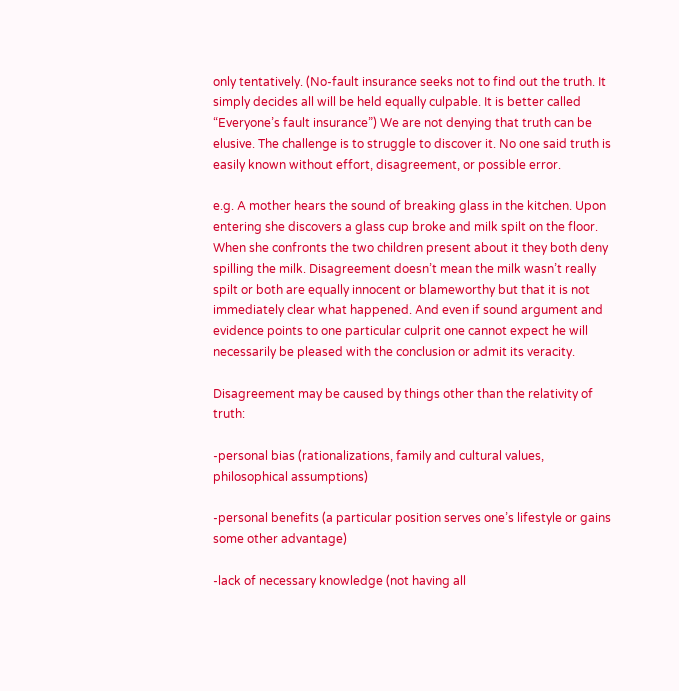only tentatively. (No-fault insurance seeks not to find out the truth. It simply decides all will be held equally culpable. It is better called “Everyone’s fault insurance”) We are not denying that truth can be elusive. The challenge is to struggle to discover it. No one said truth is easily known without effort, disagreement, or possible error.

e.g. A mother hears the sound of breaking glass in the kitchen. Upon entering she discovers a glass cup broke and milk spilt on the floor. When she confronts the two children present about it they both deny spilling the milk. Disagreement doesn’t mean the milk wasn’t really spilt or both are equally innocent or blameworthy but that it is not immediately clear what happened. And even if sound argument and evidence points to one particular culprit one cannot expect he will necessarily be pleased with the conclusion or admit its veracity.

Disagreement may be caused by things other than the relativity of truth:

-personal bias (rationalizations, family and cultural values, philosophical assumptions)

-personal benefits (a particular position serves one’s lifestyle or gains some other advantage)

-lack of necessary knowledge (not having all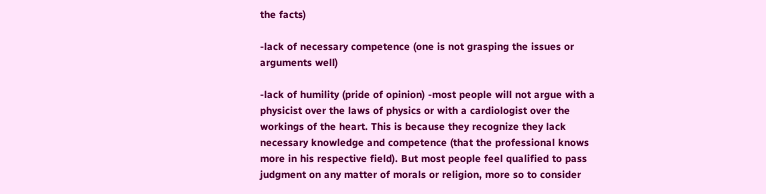the facts)

-lack of necessary competence (one is not grasping the issues or arguments well)

-lack of humility (pride of opinion) -most people will not argue with a physicist over the laws of physics or with a cardiologist over the workings of the heart. This is because they recognize they lack necessary knowledge and competence (that the professional knows more in his respective field). But most people feel qualified to pass judgment on any matter of morals or religion, more so to consider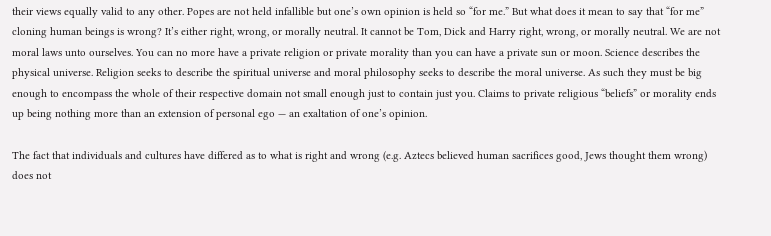their views equally valid to any other. Popes are not held infallible but one’s own opinion is held so “for me.” But what does it mean to say that “for me” cloning human beings is wrong? It’s either right, wrong, or morally neutral. It cannot be Tom, Dick and Harry right, wrong, or morally neutral. We are not moral laws unto ourselves. You can no more have a private religion or private morality than you can have a private sun or moon. Science describes the physical universe. Religion seeks to describe the spiritual universe and moral philosophy seeks to describe the moral universe. As such they must be big enough to encompass the whole of their respective domain not small enough just to contain just you. Claims to private religious “beliefs” or morality ends up being nothing more than an extension of personal ego — an exaltation of one’s opinion.

The fact that individuals and cultures have differed as to what is right and wrong (e.g. Aztecs believed human sacrifices good, Jews thought them wrong) does not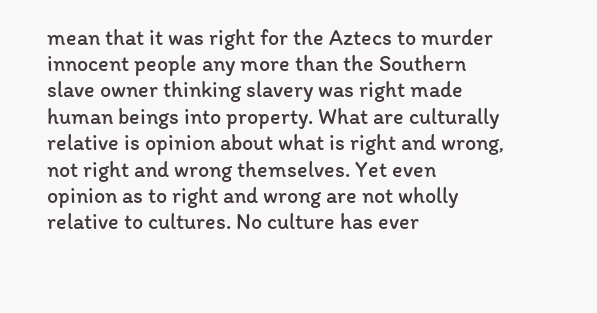mean that it was right for the Aztecs to murder innocent people any more than the Southern slave owner thinking slavery was right made human beings into property. What are culturally relative is opinion about what is right and wrong, not right and wrong themselves. Yet even opinion as to right and wrong are not wholly relative to cultures. No culture has ever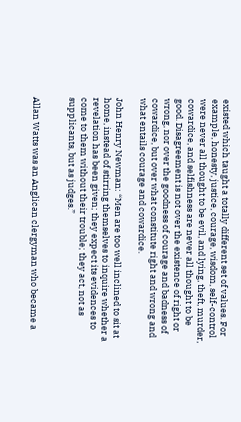existed which taught a totally different set of values. For example, honesty, justice, courage, wisdom, self-control were never all thought to be evil, and lying, theft, murder, cowardice, and selfishness are never all thought to be good. Disagreement is not over the existence of right or wrong, nor over the goodness of courage and badness of cowardice, but over what constitute right and wrong and what entails courage and cowardice.

John Henry Newman: “Men are too well inclined to sit at home, instead of stirring themselves to inquire whether a revelation has been given; they expect its evidences to come to them without their trouble; they act, not as supplicants, but as judges.”


Allan Watts was an Anglican clergyman who became a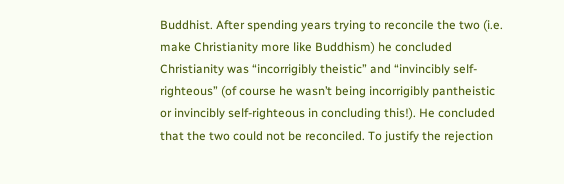Buddhist. After spending years trying to reconcile the two (i.e. make Christianity more like Buddhism) he concluded Christianity was “incorrigibly theistic” and “invincibly self-righteous” (of course he wasn’t being incorrigibly pantheistic or invincibly self-righteous in concluding this!). He concluded that the two could not be reconciled. To justify the rejection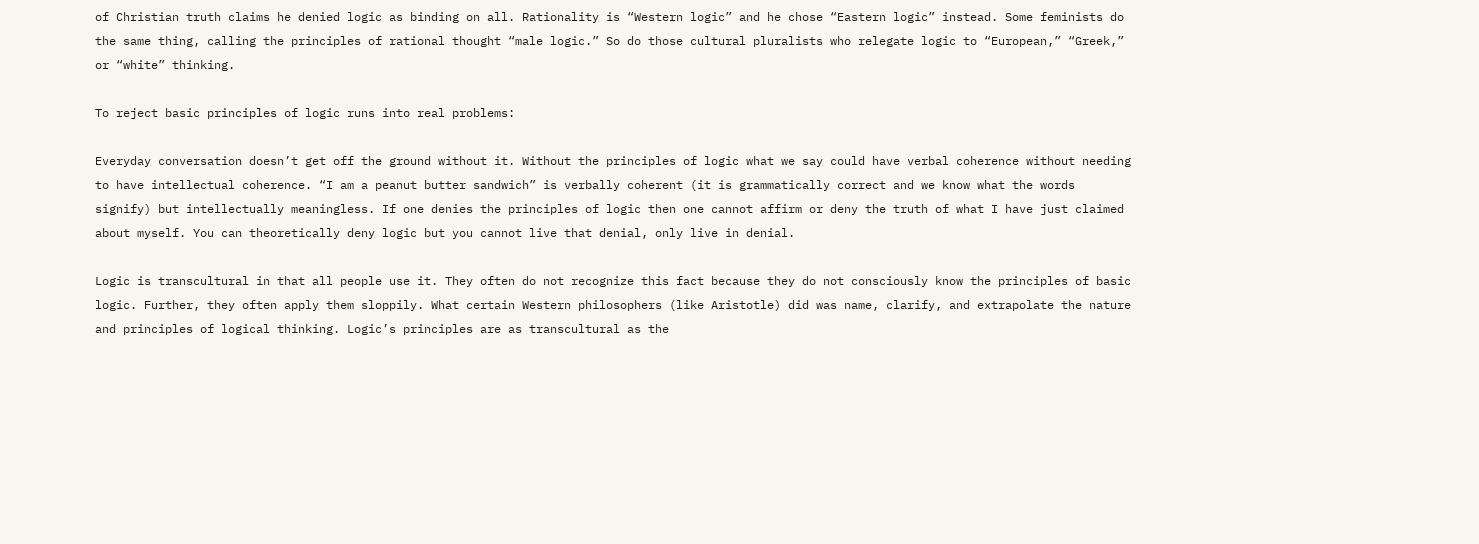of Christian truth claims he denied logic as binding on all. Rationality is “Western logic” and he chose “Eastern logic” instead. Some feminists do the same thing, calling the principles of rational thought “male logic.” So do those cultural pluralists who relegate logic to “European,” “Greek,” or “white” thinking.

To reject basic principles of logic runs into real problems:

Everyday conversation doesn’t get off the ground without it. Without the principles of logic what we say could have verbal coherence without needing to have intellectual coherence. “I am a peanut butter sandwich” is verbally coherent (it is grammatically correct and we know what the words signify) but intellectually meaningless. If one denies the principles of logic then one cannot affirm or deny the truth of what I have just claimed about myself. You can theoretically deny logic but you cannot live that denial, only live in denial.

Logic is transcultural in that all people use it. They often do not recognize this fact because they do not consciously know the principles of basic logic. Further, they often apply them sloppily. What certain Western philosophers (like Aristotle) did was name, clarify, and extrapolate the nature and principles of logical thinking. Logic’s principles are as transcultural as the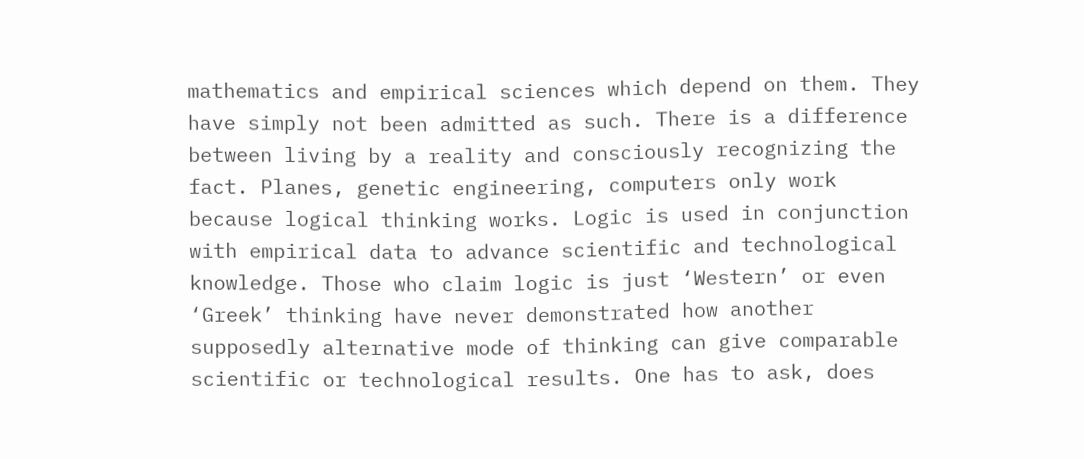mathematics and empirical sciences which depend on them. They have simply not been admitted as such. There is a difference between living by a reality and consciously recognizing the fact. Planes, genetic engineering, computers only work because logical thinking works. Logic is used in conjunction with empirical data to advance scientific and technological knowledge. Those who claim logic is just ‘Western’ or even ‘Greek’ thinking have never demonstrated how another supposedly alternative mode of thinking can give comparable scientific or technological results. One has to ask, does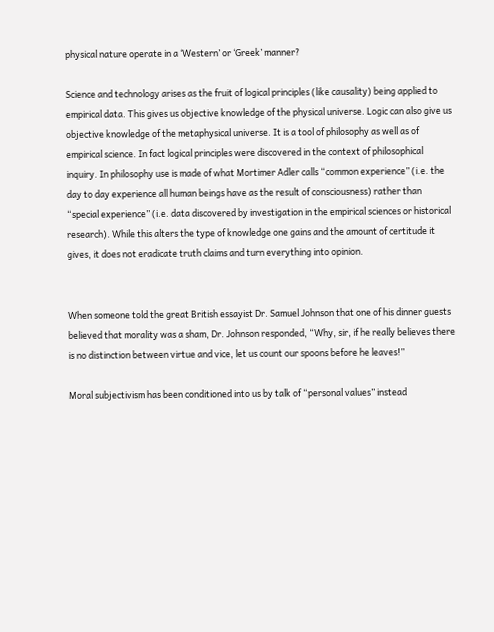physical nature operate in a ‘Western’ or ‘Greek’ manner?

Science and technology arises as the fruit of logical principles (like causality) being applied to empirical data. This gives us objective knowledge of the physical universe. Logic can also give us objective knowledge of the metaphysical universe. It is a tool of philosophy as well as of empirical science. In fact logical principles were discovered in the context of philosophical inquiry. In philosophy use is made of what Mortimer Adler calls “common experience” (i.e. the day to day experience all human beings have as the result of consciousness) rather than “special experience” (i.e. data discovered by investigation in the empirical sciences or historical research). While this alters the type of knowledge one gains and the amount of certitude it gives, it does not eradicate truth claims and turn everything into opinion.


When someone told the great British essayist Dr. Samuel Johnson that one of his dinner guests believed that morality was a sham, Dr. Johnson responded, “Why, sir, if he really believes there is no distinction between virtue and vice, let us count our spoons before he leaves!”

Moral subjectivism has been conditioned into us by talk of “personal values” instead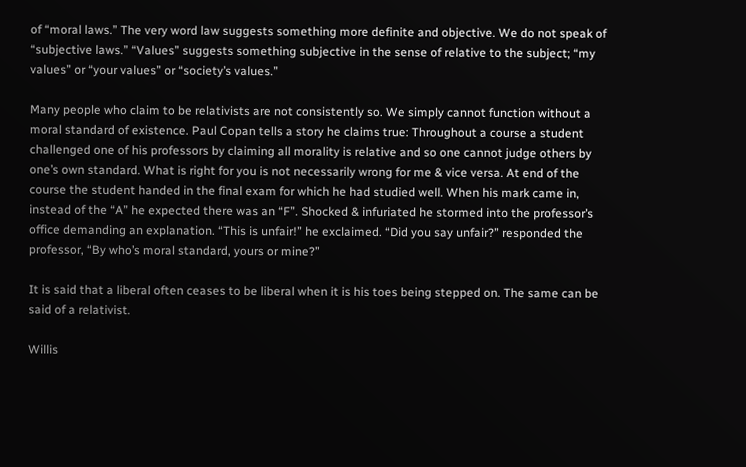of “moral laws.” The very word law suggests something more definite and objective. We do not speak of “subjective laws.” “Values” suggests something subjective in the sense of relative to the subject; “my values” or “your values” or “society’s values.”

Many people who claim to be relativists are not consistently so. We simply cannot function without a moral standard of existence. Paul Copan tells a story he claims true: Throughout a course a student challenged one of his professors by claiming all morality is relative and so one cannot judge others by one’s own standard. What is right for you is not necessarily wrong for me & vice versa. At end of the course the student handed in the final exam for which he had studied well. When his mark came in, instead of the “A” he expected there was an “F”. Shocked & infuriated he stormed into the professor’s office demanding an explanation. “This is unfair!” he exclaimed. “Did you say unfair?” responded the professor, “By who’s moral standard, yours or mine?”

It is said that a liberal often ceases to be liberal when it is his toes being stepped on. The same can be said of a relativist.

Willis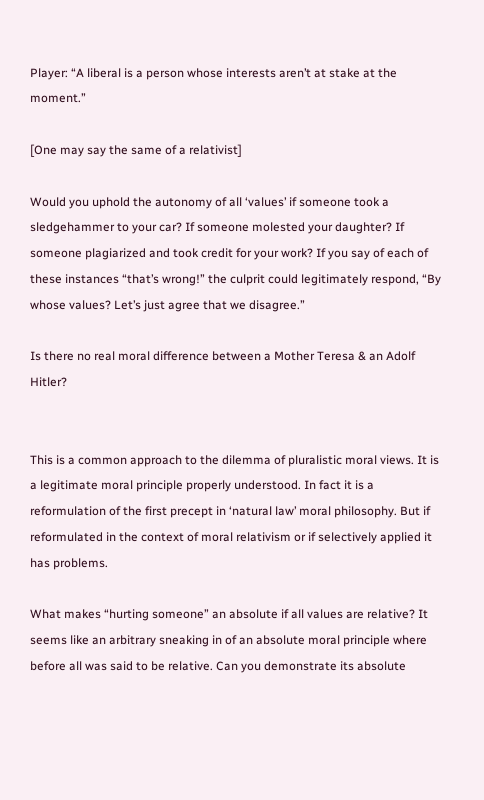Player: “A liberal is a person whose interests aren’t at stake at the moment.”

[One may say the same of a relativist]

Would you uphold the autonomy of all ‘values’ if someone took a sledgehammer to your car? If someone molested your daughter? If someone plagiarized and took credit for your work? If you say of each of these instances “that’s wrong!” the culprit could legitimately respond, “By whose values? Let’s just agree that we disagree.”

Is there no real moral difference between a Mother Teresa & an Adolf Hitler?


This is a common approach to the dilemma of pluralistic moral views. It is a legitimate moral principle properly understood. In fact it is a reformulation of the first precept in ‘natural law’ moral philosophy. But if reformulated in the context of moral relativism or if selectively applied it has problems.

What makes “hurting someone” an absolute if all values are relative? It seems like an arbitrary sneaking in of an absolute moral principle where before all was said to be relative. Can you demonstrate its absolute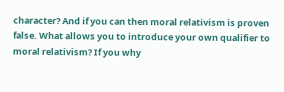character? And if you can then moral relativism is proven false. What allows you to introduce your own qualifier to moral relativism? If you why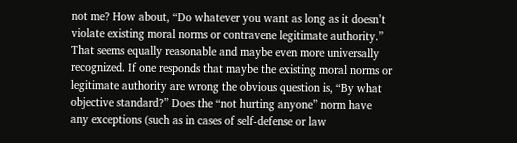not me? How about, “Do whatever you want as long as it doesn’t violate existing moral norms or contravene legitimate authority.” That seems equally reasonable and maybe even more universally recognized. If one responds that maybe the existing moral norms or legitimate authority are wrong the obvious question is, “By what objective standard?” Does the “not hurting anyone” norm have any exceptions (such as in cases of self-defense or law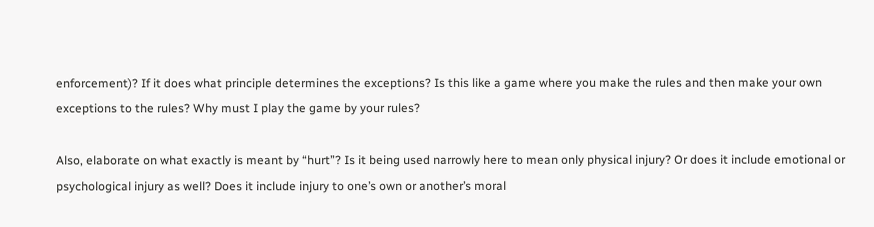enforcement)? If it does what principle determines the exceptions? Is this like a game where you make the rules and then make your own exceptions to the rules? Why must I play the game by your rules?

Also, elaborate on what exactly is meant by “hurt”? Is it being used narrowly here to mean only physical injury? Or does it include emotional or psychological injury as well? Does it include injury to one’s own or another’s moral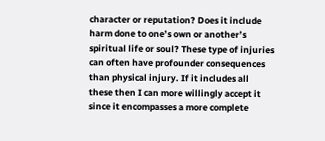character or reputation? Does it include harm done to one’s own or another’s spiritual life or soul? These type of injuries can often have profounder consequences than physical injury. If it includes all these then I can more willingly accept it since it encompasses a more complete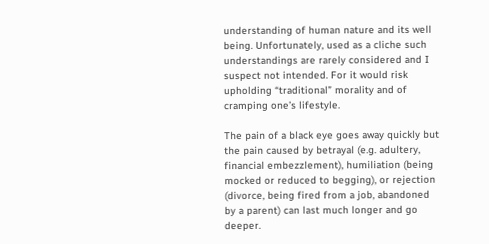understanding of human nature and its well being. Unfortunately, used as a cliche such understandings are rarely considered and I suspect not intended. For it would risk upholding “traditional” morality and of cramping one’s lifestyle.

The pain of a black eye goes away quickly but the pain caused by betrayal (e.g. adultery, financial embezzlement), humiliation (being mocked or reduced to begging), or rejection (divorce, being fired from a job, abandoned by a parent) can last much longer and go deeper.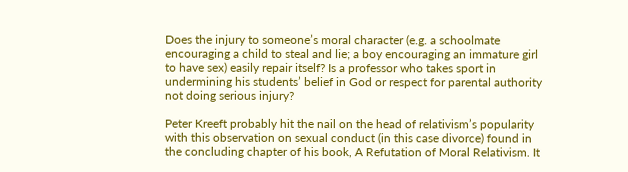Does the injury to someone’s moral character (e.g. a schoolmate encouraging a child to steal and lie; a boy encouraging an immature girl to have sex) easily repair itself? Is a professor who takes sport in undermining his students’ belief in God or respect for parental authority not doing serious injury?

Peter Kreeft probably hit the nail on the head of relativism’s popularity with this observation on sexual conduct (in this case divorce) found in the concluding chapter of his book, A Refutation of Moral Relativism. It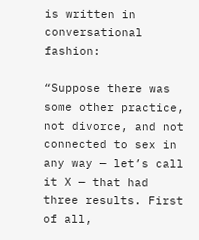is written in conversational fashion:

“Suppose there was some other practice, not divorce, and not connected to sex in any way — let’s call it X — that had three results. First of all,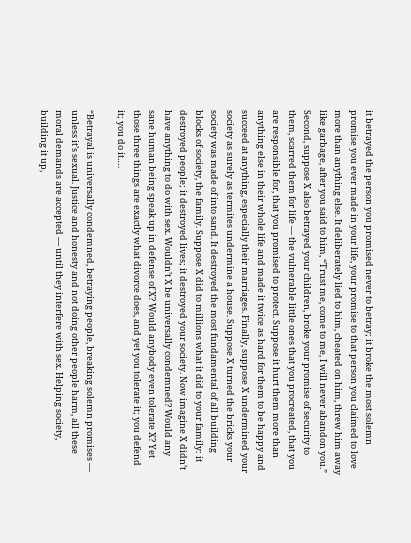it betrayed the person you promised never to betray; it broke the most solemn promise you ever made in your life, your promise to that person you claimed to love more than anything else. It deliberately lied to him, cheated on him, threw him away like garbage, after you said to him, “Trust me, come to me, I will never abandon you.” Second, suppose X also betrayed your children, broke your promise of security to them, scarred them for life — the vulnerable little ones that you procreated, that you are responsible for, that you promised to protect. Suppose it hurt them more than anything else in their whole life and made it twice as hard for them to be happy and succeed at anything, especially their marriages. Finally, suppose X undermined your society as surely as termites undermine a house. Suppose X turned the bricks your society was made of into sand. It destroyed the most fundamental of all building blocks of society, the family. Suppose X did to millions what it did to your family: it destroyed people; it destroyed lives; it destroyed your society. Now imagine X didn’t have anything to do with sex. Wouldn’t X be universally condemned? Would any sane human being speak up in defense of X? Would anybody even tolerate X? Yet those three things are exactly what divorce does, and yet you tolerate it; you defend it; you do it….

“Betrayal is universally condemned, betraying people, breaking solemn promises — unless it’s sexual. Justice and honesty and not doing other people harm, all these moral demands are accepted — until they interfere with sex. Helping society, building it up,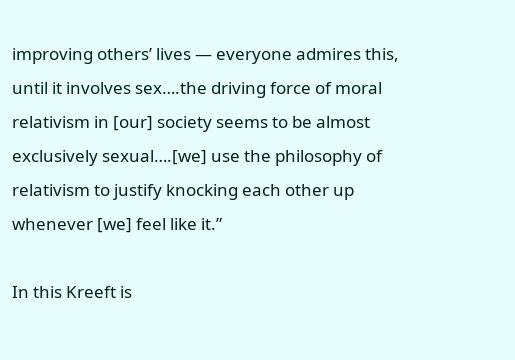improving others’ lives — everyone admires this, until it involves sex….the driving force of moral relativism in [our] society seems to be almost exclusively sexual….[we] use the philosophy of relativism to justify knocking each other up whenever [we] feel like it.”

In this Kreeft is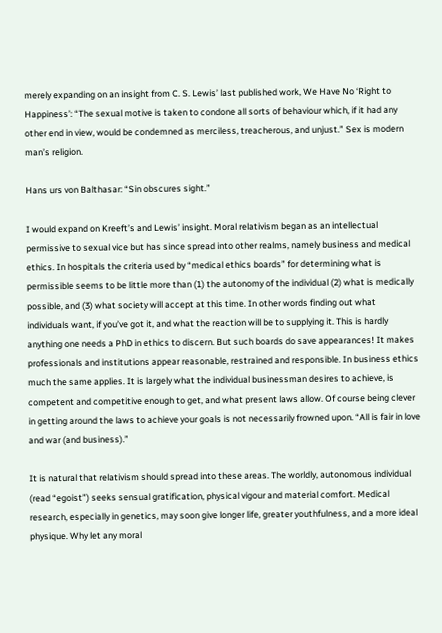merely expanding on an insight from C. S. Lewis’ last published work, We Have No ‘Right to Happiness’: “The sexual motive is taken to condone all sorts of behaviour which, if it had any other end in view, would be condemned as merciless, treacherous, and unjust.” Sex is modern man’s religion.

Hans urs von Balthasar: “Sin obscures sight.”

I would expand on Kreeft’s and Lewis’ insight. Moral relativism began as an intellectual permissive to sexual vice but has since spread into other realms, namely business and medical ethics. In hospitals the criteria used by “medical ethics boards” for determining what is permissible seems to be little more than (1) the autonomy of the individual (2) what is medically possible, and (3) what society will accept at this time. In other words finding out what individuals want, if you’ve got it, and what the reaction will be to supplying it. This is hardly anything one needs a PhD in ethics to discern. But such boards do save appearances! It makes professionals and institutions appear reasonable, restrained and responsible. In business ethics much the same applies. It is largely what the individual businessman desires to achieve, is competent and competitive enough to get, and what present laws allow. Of course being clever in getting around the laws to achieve your goals is not necessarily frowned upon. “All is fair in love and war (and business).”

It is natural that relativism should spread into these areas. The worldly, autonomous individual (read “egoist”) seeks sensual gratification, physical vigour and material comfort. Medical research, especially in genetics, may soon give longer life, greater youthfulness, and a more ideal physique. Why let any moral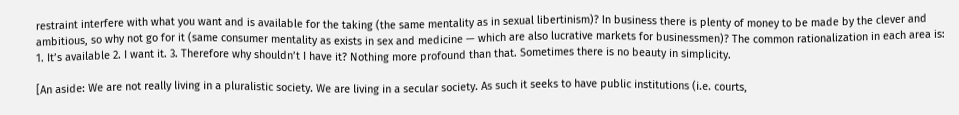restraint interfere with what you want and is available for the taking (the same mentality as in sexual libertinism)? In business there is plenty of money to be made by the clever and ambitious, so why not go for it (same consumer mentality as exists in sex and medicine — which are also lucrative markets for businessmen)? The common rationalization in each area is: 1. It’s available 2. I want it. 3. Therefore why shouldn’t I have it? Nothing more profound than that. Sometimes there is no beauty in simplicity.

[An aside: We are not really living in a pluralistic society. We are living in a secular society. As such it seeks to have public institutions (i.e. courts,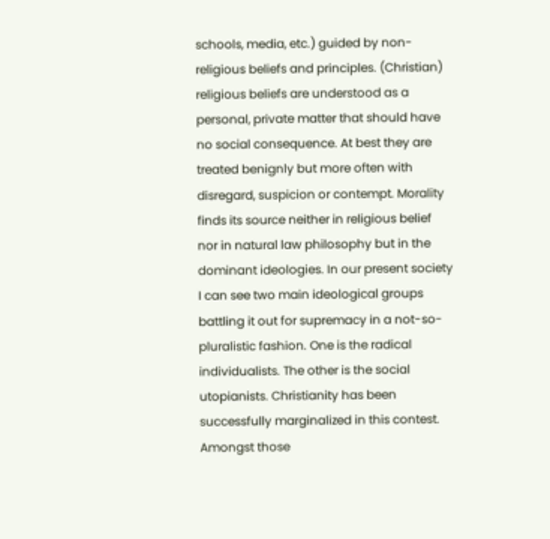schools, media, etc.) guided by non-religious beliefs and principles. (Christian) religious beliefs are understood as a personal, private matter that should have no social consequence. At best they are treated benignly but more often with disregard, suspicion or contempt. Morality finds its source neither in religious belief nor in natural law philosophy but in the dominant ideologies. In our present society I can see two main ideological groups battling it out for supremacy in a not-so-pluralistic fashion. One is the radical individualists. The other is the social utopianists. Christianity has been successfully marginalized in this contest. Amongst those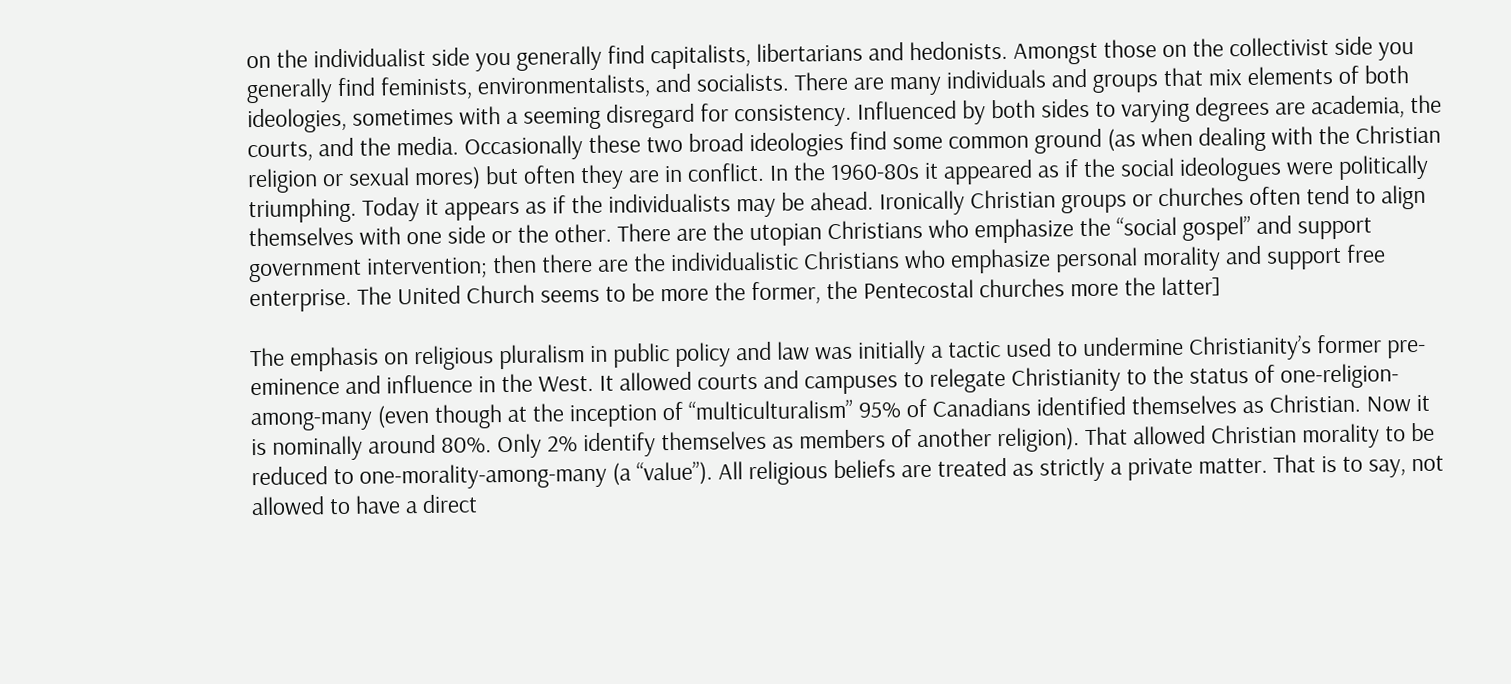on the individualist side you generally find capitalists, libertarians and hedonists. Amongst those on the collectivist side you generally find feminists, environmentalists, and socialists. There are many individuals and groups that mix elements of both ideologies, sometimes with a seeming disregard for consistency. Influenced by both sides to varying degrees are academia, the courts, and the media. Occasionally these two broad ideologies find some common ground (as when dealing with the Christian religion or sexual mores) but often they are in conflict. In the 1960-80s it appeared as if the social ideologues were politically triumphing. Today it appears as if the individualists may be ahead. Ironically Christian groups or churches often tend to align themselves with one side or the other. There are the utopian Christians who emphasize the “social gospel” and support government intervention; then there are the individualistic Christians who emphasize personal morality and support free enterprise. The United Church seems to be more the former, the Pentecostal churches more the latter]

The emphasis on religious pluralism in public policy and law was initially a tactic used to undermine Christianity’s former pre-eminence and influence in the West. It allowed courts and campuses to relegate Christianity to the status of one-religion-among-many (even though at the inception of “multiculturalism” 95% of Canadians identified themselves as Christian. Now it is nominally around 80%. Only 2% identify themselves as members of another religion). That allowed Christian morality to be reduced to one-morality-among-many (a “value”). All religious beliefs are treated as strictly a private matter. That is to say, not allowed to have a direct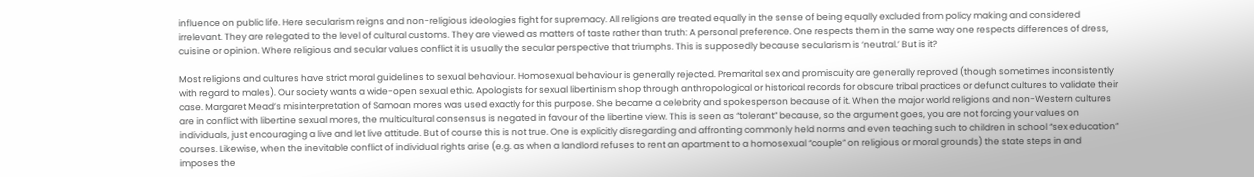influence on public life. Here secularism reigns and non-religious ideologies fight for supremacy. All religions are treated equally in the sense of being equally excluded from policy making and considered irrelevant. They are relegated to the level of cultural customs. They are viewed as matters of taste rather than truth: A personal preference. One respects them in the same way one respects differences of dress, cuisine or opinion. Where religious and secular values conflict it is usually the secular perspective that triumphs. This is supposedly because secularism is ‘neutral.’ But is it?

Most religions and cultures have strict moral guidelines to sexual behaviour. Homosexual behaviour is generally rejected. Premarital sex and promiscuity are generally reproved (though sometimes inconsistently with regard to males). Our society wants a wide-open sexual ethic. Apologists for sexual libertinism shop through anthropological or historical records for obscure tribal practices or defunct cultures to validate their case. Margaret Mead’s misinterpretation of Samoan mores was used exactly for this purpose. She became a celebrity and spokesperson because of it. When the major world religions and non-Western cultures are in conflict with libertine sexual mores, the multicultural consensus is negated in favour of the libertine view. This is seen as “tolerant” because, so the argument goes, you are not forcing your values on individuals, just encouraging a live and let live attitude. But of course this is not true. One is explicitly disregarding and affronting commonly held norms and even teaching such to children in school “sex education” courses. Likewise, when the inevitable conflict of individual rights arise (e.g. as when a landlord refuses to rent an apartment to a homosexual “couple” on religious or moral grounds) the state steps in and imposes the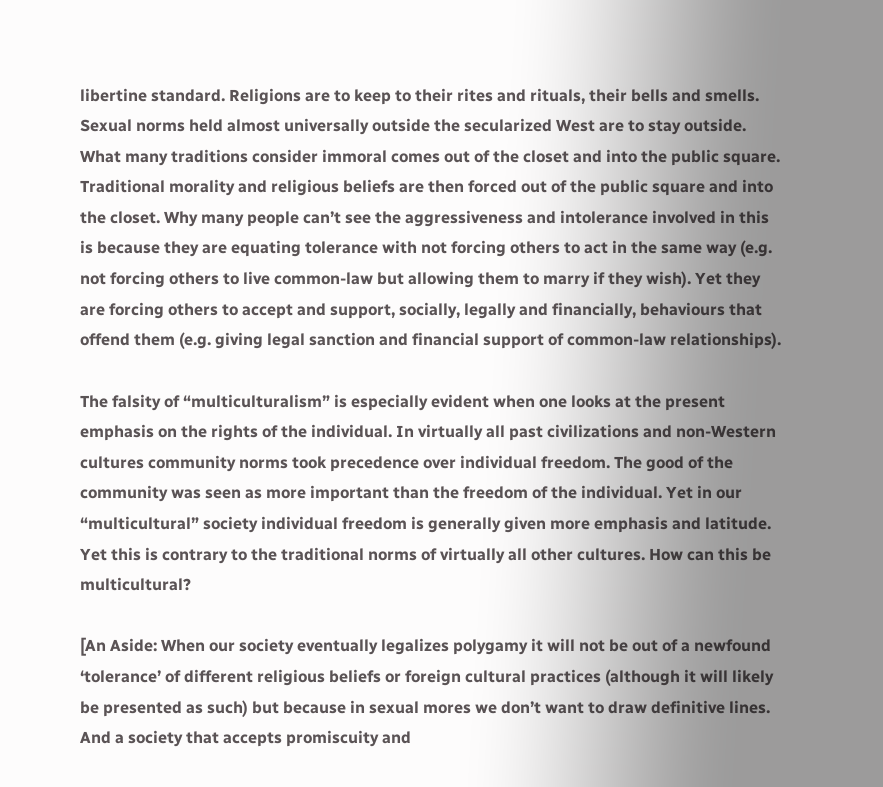libertine standard. Religions are to keep to their rites and rituals, their bells and smells. Sexual norms held almost universally outside the secularized West are to stay outside. What many traditions consider immoral comes out of the closet and into the public square. Traditional morality and religious beliefs are then forced out of the public square and into the closet. Why many people can’t see the aggressiveness and intolerance involved in this is because they are equating tolerance with not forcing others to act in the same way (e.g. not forcing others to live common-law but allowing them to marry if they wish). Yet they are forcing others to accept and support, socially, legally and financially, behaviours that offend them (e.g. giving legal sanction and financial support of common-law relationships).

The falsity of “multiculturalism” is especially evident when one looks at the present emphasis on the rights of the individual. In virtually all past civilizations and non-Western cultures community norms took precedence over individual freedom. The good of the community was seen as more important than the freedom of the individual. Yet in our “multicultural” society individual freedom is generally given more emphasis and latitude. Yet this is contrary to the traditional norms of virtually all other cultures. How can this be multicultural?

[An Aside: When our society eventually legalizes polygamy it will not be out of a newfound ‘tolerance’ of different religious beliefs or foreign cultural practices (although it will likely be presented as such) but because in sexual mores we don’t want to draw definitive lines. And a society that accepts promiscuity and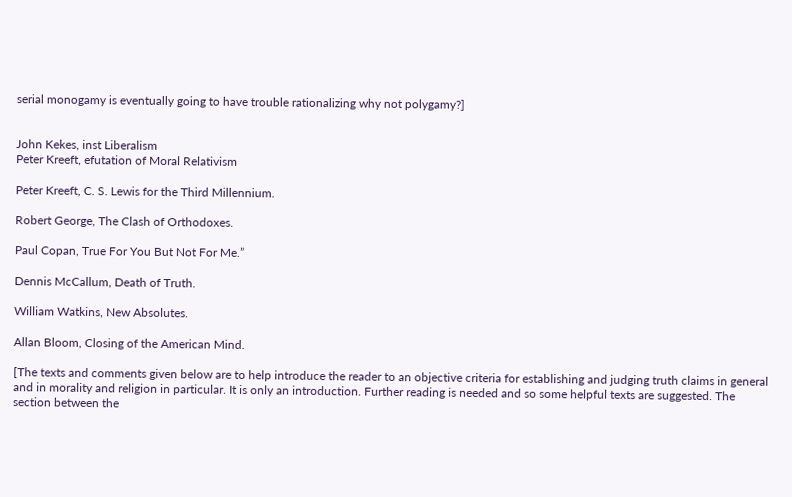serial monogamy is eventually going to have trouble rationalizing why not polygamy?]


John Kekes, inst Liberalism
Peter Kreeft, efutation of Moral Relativism

Peter Kreeft, C. S. Lewis for the Third Millennium.

Robert George, The Clash of Orthodoxes.

Paul Copan, True For You But Not For Me.”

Dennis McCallum, Death of Truth.

William Watkins, New Absolutes.

Allan Bloom, Closing of the American Mind.

[The texts and comments given below are to help introduce the reader to an objective criteria for establishing and judging truth claims in general and in morality and religion in particular. It is only an introduction. Further reading is needed and so some helpful texts are suggested. The section between the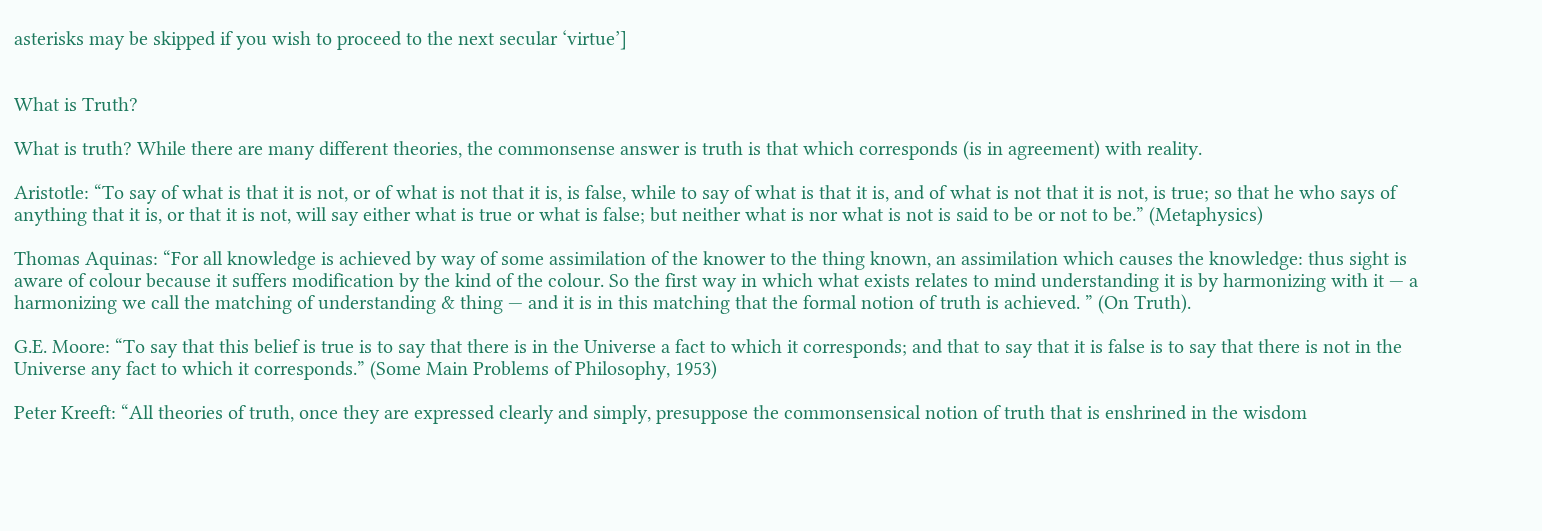asterisks may be skipped if you wish to proceed to the next secular ‘virtue’]


What is Truth?

What is truth? While there are many different theories, the commonsense answer is truth is that which corresponds (is in agreement) with reality.

Aristotle: “To say of what is that it is not, or of what is not that it is, is false, while to say of what is that it is, and of what is not that it is not, is true; so that he who says of anything that it is, or that it is not, will say either what is true or what is false; but neither what is nor what is not is said to be or not to be.” (Metaphysics)

Thomas Aquinas: “For all knowledge is achieved by way of some assimilation of the knower to the thing known, an assimilation which causes the knowledge: thus sight is aware of colour because it suffers modification by the kind of the colour. So the first way in which what exists relates to mind understanding it is by harmonizing with it — a harmonizing we call the matching of understanding & thing — and it is in this matching that the formal notion of truth is achieved. ” (On Truth).

G.E. Moore: “To say that this belief is true is to say that there is in the Universe a fact to which it corresponds; and that to say that it is false is to say that there is not in the Universe any fact to which it corresponds.” (Some Main Problems of Philosophy, 1953)

Peter Kreeft: “All theories of truth, once they are expressed clearly and simply, presuppose the commonsensical notion of truth that is enshrined in the wisdom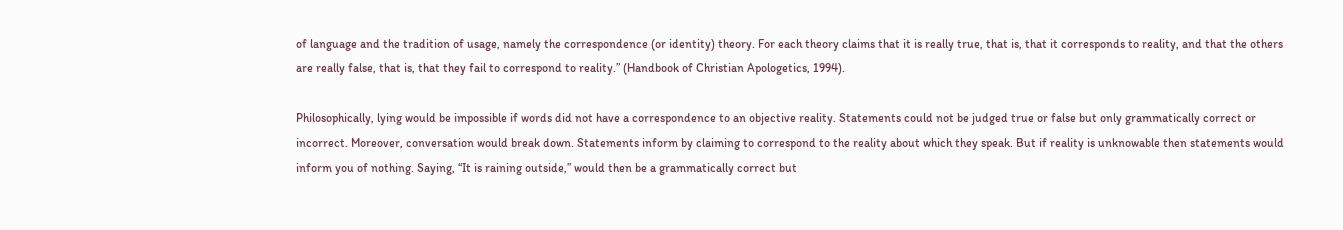of language and the tradition of usage, namely the correspondence (or identity) theory. For each theory claims that it is really true, that is, that it corresponds to reality, and that the others are really false, that is, that they fail to correspond to reality.” (Handbook of Christian Apologetics, 1994).

Philosophically, lying would be impossible if words did not have a correspondence to an objective reality. Statements could not be judged true or false but only grammatically correct or incorrect. Moreover, conversation would break down. Statements inform by claiming to correspond to the reality about which they speak. But if reality is unknowable then statements would inform you of nothing. Saying, “It is raining outside,” would then be a grammatically correct but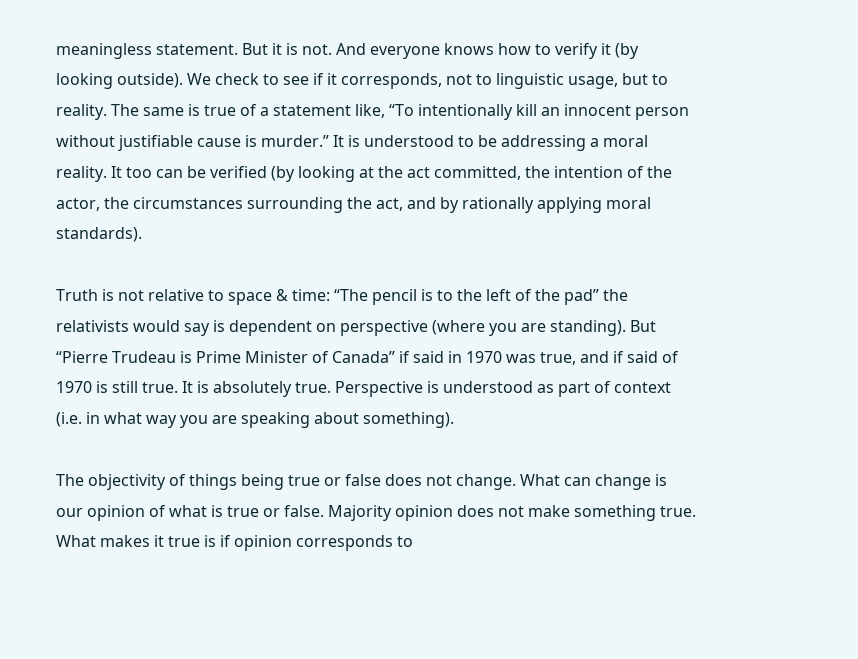meaningless statement. But it is not. And everyone knows how to verify it (by looking outside). We check to see if it corresponds, not to linguistic usage, but to reality. The same is true of a statement like, “To intentionally kill an innocent person without justifiable cause is murder.” It is understood to be addressing a moral reality. It too can be verified (by looking at the act committed, the intention of the actor, the circumstances surrounding the act, and by rationally applying moral standards).

Truth is not relative to space & time: “The pencil is to the left of the pad” the relativists would say is dependent on perspective (where you are standing). But “Pierre Trudeau is Prime Minister of Canada” if said in 1970 was true, and if said of 1970 is still true. It is absolutely true. Perspective is understood as part of context (i.e. in what way you are speaking about something).

The objectivity of things being true or false does not change. What can change is our opinion of what is true or false. Majority opinion does not make something true. What makes it true is if opinion corresponds to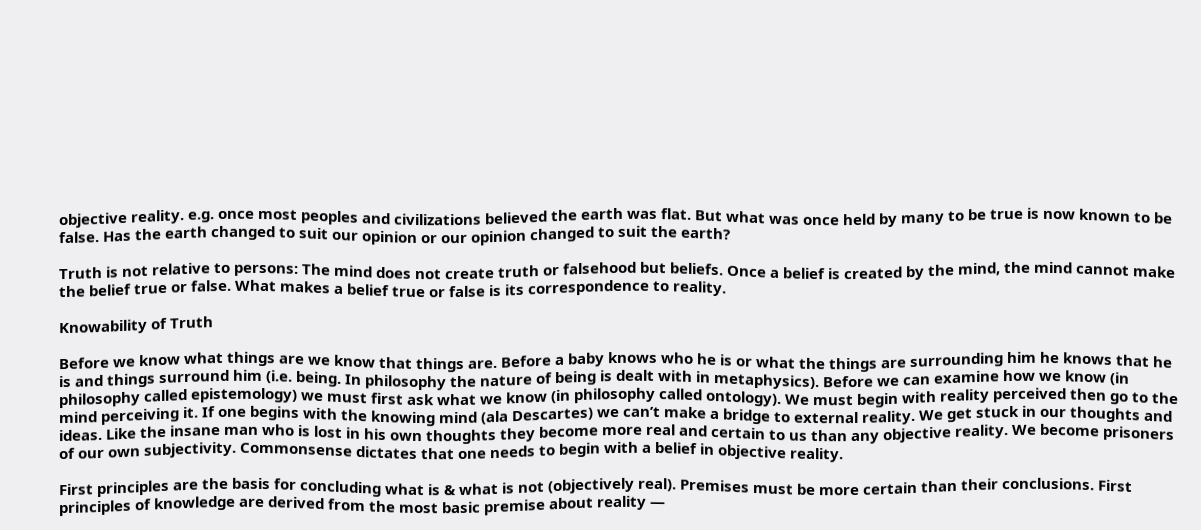objective reality. e.g. once most peoples and civilizations believed the earth was flat. But what was once held by many to be true is now known to be false. Has the earth changed to suit our opinion or our opinion changed to suit the earth?

Truth is not relative to persons: The mind does not create truth or falsehood but beliefs. Once a belief is created by the mind, the mind cannot make the belief true or false. What makes a belief true or false is its correspondence to reality.

Knowability of Truth

Before we know what things are we know that things are. Before a baby knows who he is or what the things are surrounding him he knows that he is and things surround him (i.e. being. In philosophy the nature of being is dealt with in metaphysics). Before we can examine how we know (in philosophy called epistemology) we must first ask what we know (in philosophy called ontology). We must begin with reality perceived then go to the mind perceiving it. If one begins with the knowing mind (ala Descartes) we can’t make a bridge to external reality. We get stuck in our thoughts and ideas. Like the insane man who is lost in his own thoughts they become more real and certain to us than any objective reality. We become prisoners of our own subjectivity. Commonsense dictates that one needs to begin with a belief in objective reality.

First principles are the basis for concluding what is & what is not (objectively real). Premises must be more certain than their conclusions. First principles of knowledge are derived from the most basic premise about reality —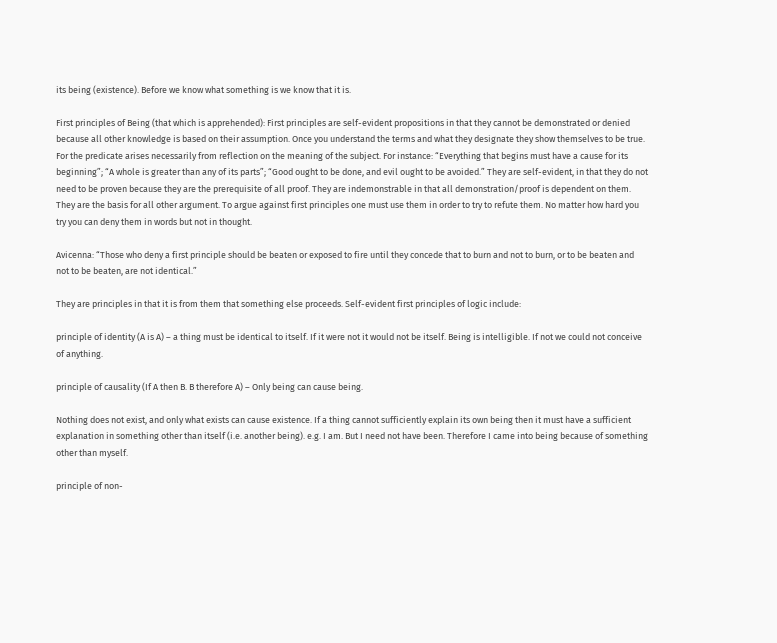its being (existence). Before we know what something is we know that it is.

First principles of Being (that which is apprehended): First principles are self-evident propositions in that they cannot be demonstrated or denied because all other knowledge is based on their assumption. Once you understand the terms and what they designate they show themselves to be true. For the predicate arises necessarily from reflection on the meaning of the subject. For instance: “Everything that begins must have a cause for its beginning”; “A whole is greater than any of its parts”; “Good ought to be done, and evil ought to be avoided.” They are self-evident, in that they do not need to be proven because they are the prerequisite of all proof. They are indemonstrable in that all demonstration/proof is dependent on them. They are the basis for all other argument. To argue against first principles one must use them in order to try to refute them. No matter how hard you try you can deny them in words but not in thought.

Avicenna: “Those who deny a first principle should be beaten or exposed to fire until they concede that to burn and not to burn, or to be beaten and not to be beaten, are not identical.”

They are principles in that it is from them that something else proceeds. Self-evident first principles of logic include:

principle of identity (A is A) – a thing must be identical to itself. If it were not it would not be itself. Being is intelligible. If not we could not conceive of anything.

principle of causality (If A then B. B therefore A) – Only being can cause being.

Nothing does not exist, and only what exists can cause existence. If a thing cannot sufficiently explain its own being then it must have a sufficient explanation in something other than itself (i.e. another being). e.g. I am. But I need not have been. Therefore I came into being because of something other than myself.

principle of non-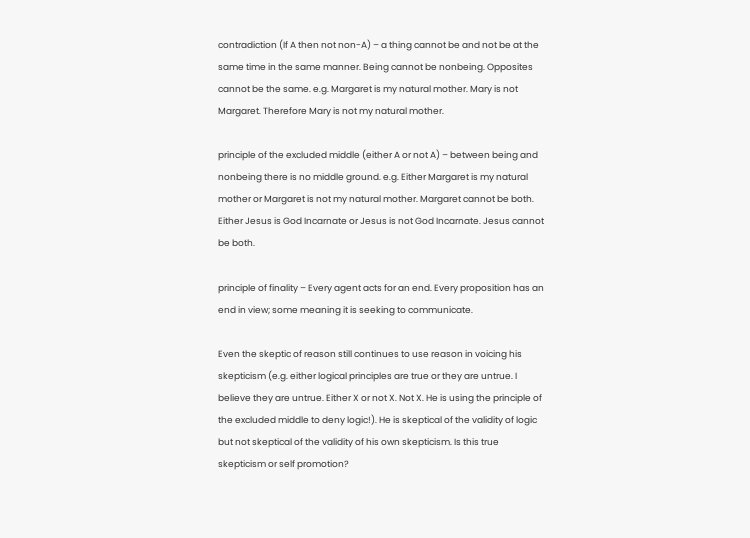contradiction (If A then not non-A) – a thing cannot be and not be at the same time in the same manner. Being cannot be nonbeing. Opposites cannot be the same. e.g. Margaret is my natural mother. Mary is not Margaret. Therefore Mary is not my natural mother.

principle of the excluded middle (either A or not A) – between being and nonbeing there is no middle ground. e.g. Either Margaret is my natural mother or Margaret is not my natural mother. Margaret cannot be both. Either Jesus is God Incarnate or Jesus is not God Incarnate. Jesus cannot be both.

principle of finality – Every agent acts for an end. Every proposition has an end in view; some meaning it is seeking to communicate.

Even the skeptic of reason still continues to use reason in voicing his skepticism (e.g. either logical principles are true or they are untrue. I believe they are untrue. Either X or not X. Not X. He is using the principle of the excluded middle to deny logic!). He is skeptical of the validity of logic but not skeptical of the validity of his own skepticism. Is this true skepticism or self promotion?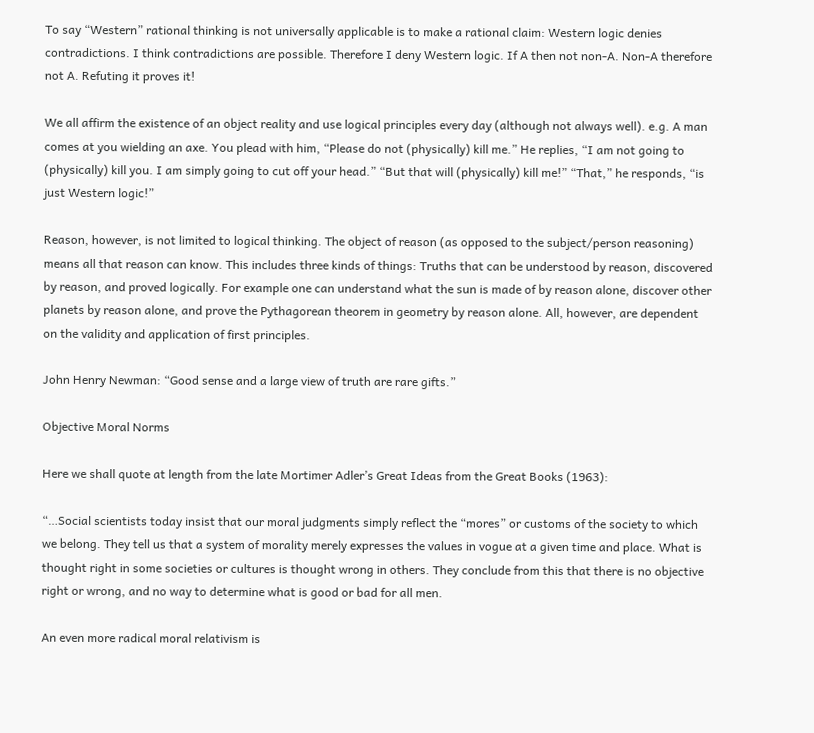To say “Western” rational thinking is not universally applicable is to make a rational claim: Western logic denies contradictions. I think contradictions are possible. Therefore I deny Western logic. If A then not non-A. Non-A therefore not A. Refuting it proves it!

We all affirm the existence of an object reality and use logical principles every day (although not always well). e.g. A man comes at you wielding an axe. You plead with him, “Please do not (physically) kill me.” He replies, “I am not going to (physically) kill you. I am simply going to cut off your head.” “But that will (physically) kill me!” “That,” he responds, “is just Western logic!”

Reason, however, is not limited to logical thinking. The object of reason (as opposed to the subject/person reasoning) means all that reason can know. This includes three kinds of things: Truths that can be understood by reason, discovered by reason, and proved logically. For example one can understand what the sun is made of by reason alone, discover other planets by reason alone, and prove the Pythagorean theorem in geometry by reason alone. All, however, are dependent on the validity and application of first principles.

John Henry Newman: “Good sense and a large view of truth are rare gifts.”

Objective Moral Norms

Here we shall quote at length from the late Mortimer Adler’s Great Ideas from the Great Books (1963):

“…Social scientists today insist that our moral judgments simply reflect the “mores” or customs of the society to which we belong. They tell us that a system of morality merely expresses the values in vogue at a given time and place. What is thought right in some societies or cultures is thought wrong in others. They conclude from this that there is no objective right or wrong, and no way to determine what is good or bad for all men.

An even more radical moral relativism is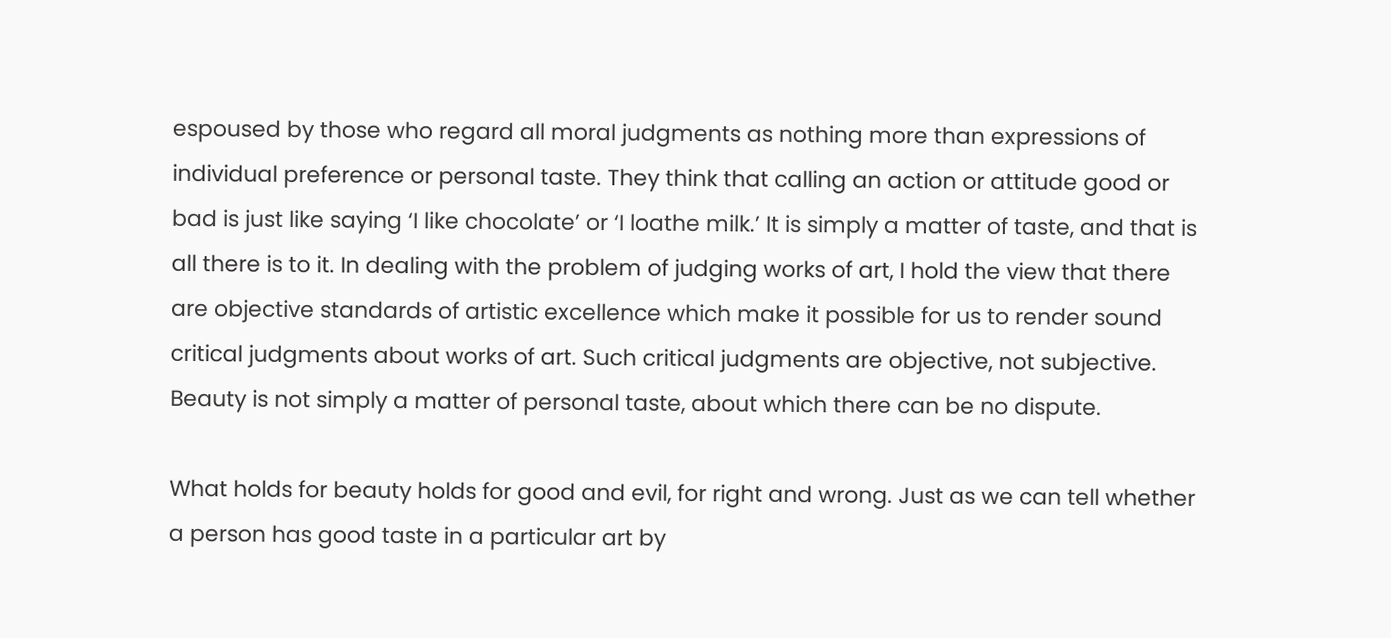espoused by those who regard all moral judgments as nothing more than expressions of individual preference or personal taste. They think that calling an action or attitude good or bad is just like saying ‘I like chocolate’ or ‘I loathe milk.’ It is simply a matter of taste, and that is all there is to it. In dealing with the problem of judging works of art, I hold the view that there are objective standards of artistic excellence which make it possible for us to render sound critical judgments about works of art. Such critical judgments are objective, not subjective. Beauty is not simply a matter of personal taste, about which there can be no dispute.

What holds for beauty holds for good and evil, for right and wrong. Just as we can tell whether a person has good taste in a particular art by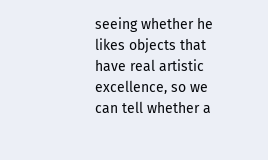seeing whether he likes objects that have real artistic excellence, so we can tell whether a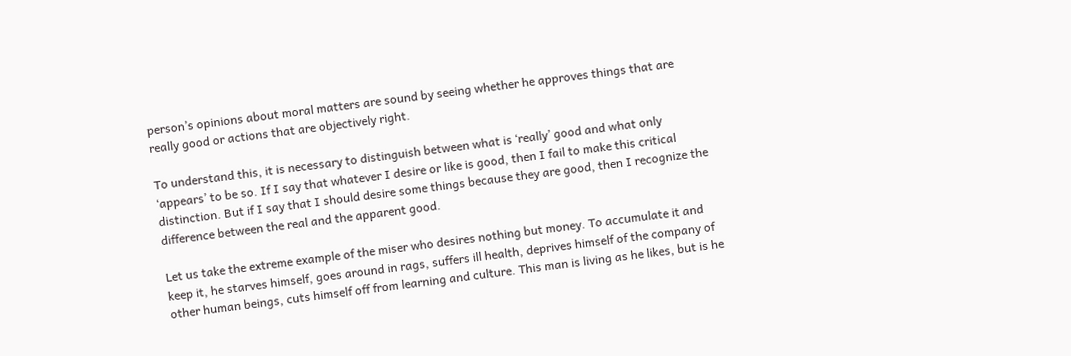person’s opinions about moral matters are sound by seeing whether he approves things that are really good or actions that are objectively right.

To understand this, it is necessary to distinguish between what is ‘really’ good and what only ‘appears’ to be so. If I say that whatever I desire or like is good, then I fail to make this critical distinction. But if I say that I should desire some things because they are good, then I recognize the difference between the real and the apparent good.

Let us take the extreme example of the miser who desires nothing but money. To accumulate it and keep it, he starves himself, goes around in rags, suffers ill health, deprives himself of the company of other human beings, cuts himself off from learning and culture. This man is living as he likes, but is he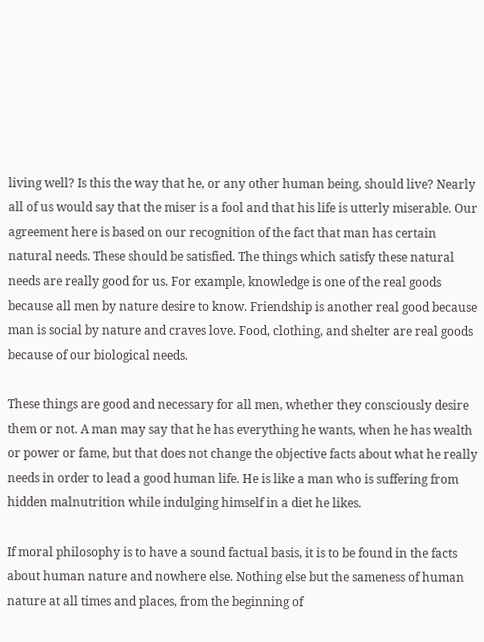living well? Is this the way that he, or any other human being, should live? Nearly all of us would say that the miser is a fool and that his life is utterly miserable. Our agreement here is based on our recognition of the fact that man has certain natural needs. These should be satisfied. The things which satisfy these natural needs are really good for us. For example, knowledge is one of the real goods because all men by nature desire to know. Friendship is another real good because man is social by nature and craves love. Food, clothing, and shelter are real goods because of our biological needs.

These things are good and necessary for all men, whether they consciously desire them or not. A man may say that he has everything he wants, when he has wealth or power or fame, but that does not change the objective facts about what he really needs in order to lead a good human life. He is like a man who is suffering from hidden malnutrition while indulging himself in a diet he likes.

If moral philosophy is to have a sound factual basis, it is to be found in the facts about human nature and nowhere else. Nothing else but the sameness of human nature at all times and places, from the beginning of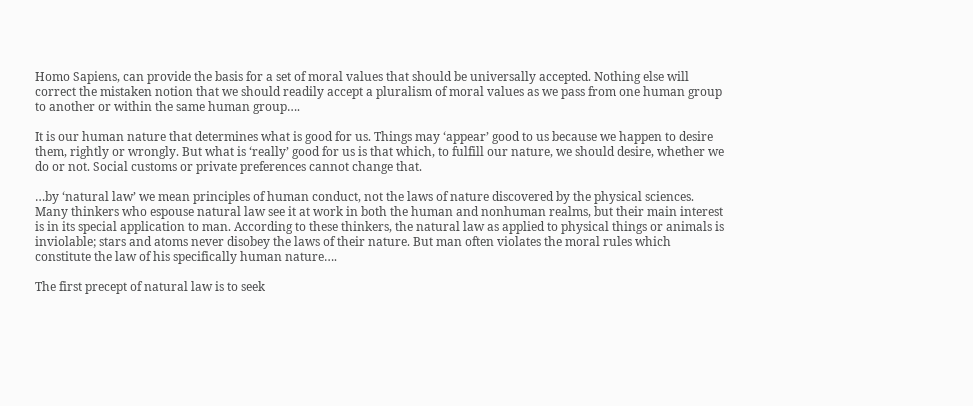Homo Sapiens, can provide the basis for a set of moral values that should be universally accepted. Nothing else will correct the mistaken notion that we should readily accept a pluralism of moral values as we pass from one human group to another or within the same human group….

It is our human nature that determines what is good for us. Things may ‘appear’ good to us because we happen to desire them, rightly or wrongly. But what is ‘really’ good for us is that which, to fulfill our nature, we should desire, whether we do or not. Social customs or private preferences cannot change that.

…by ‘natural law’ we mean principles of human conduct, not the laws of nature discovered by the physical sciences. Many thinkers who espouse natural law see it at work in both the human and nonhuman realms, but their main interest is in its special application to man. According to these thinkers, the natural law as applied to physical things or animals is inviolable; stars and atoms never disobey the laws of their nature. But man often violates the moral rules which constitute the law of his specifically human nature….

The first precept of natural law is to seek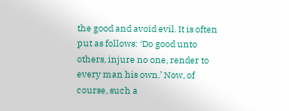the good and avoid evil. It is often put as follows: ‘Do good unto others, injure no one, render to every man his own.’ Now, of course, such a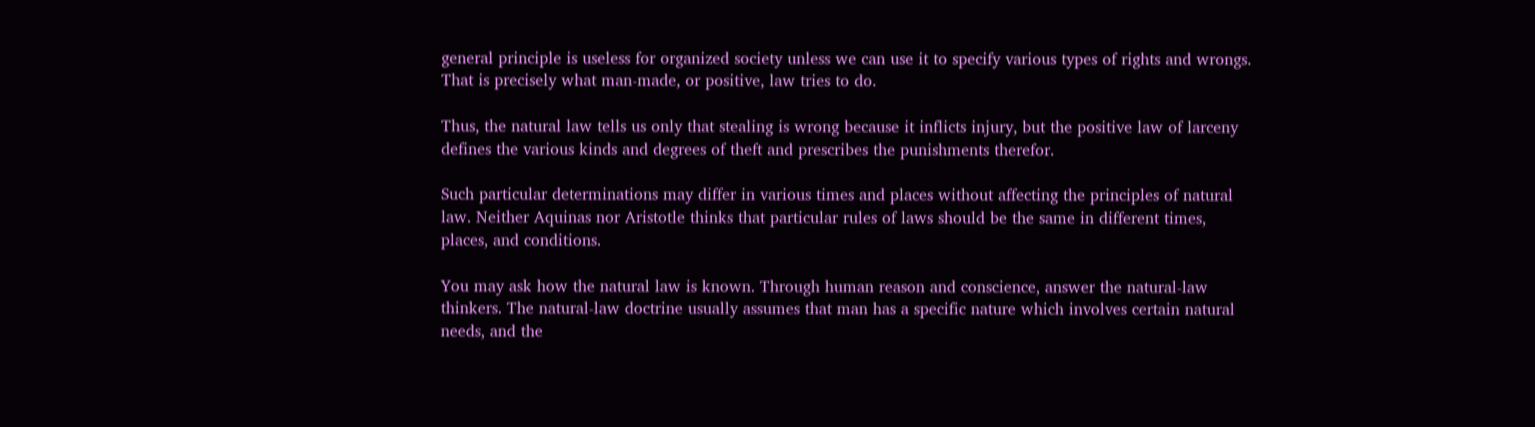general principle is useless for organized society unless we can use it to specify various types of rights and wrongs. That is precisely what man-made, or positive, law tries to do.

Thus, the natural law tells us only that stealing is wrong because it inflicts injury, but the positive law of larceny defines the various kinds and degrees of theft and prescribes the punishments therefor.

Such particular determinations may differ in various times and places without affecting the principles of natural law. Neither Aquinas nor Aristotle thinks that particular rules of laws should be the same in different times, places, and conditions.

You may ask how the natural law is known. Through human reason and conscience, answer the natural-law thinkers. The natural-law doctrine usually assumes that man has a specific nature which involves certain natural needs, and the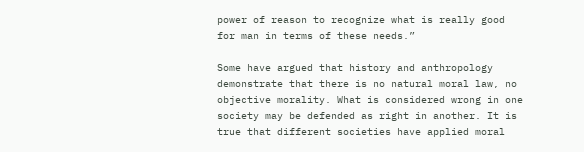power of reason to recognize what is really good for man in terms of these needs.”

Some have argued that history and anthropology demonstrate that there is no natural moral law, no objective morality. What is considered wrong in one society may be defended as right in another. It is true that different societies have applied moral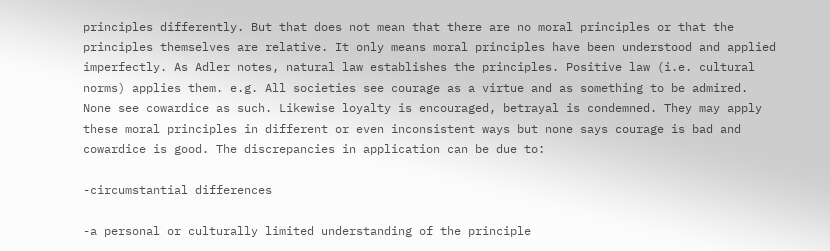principles differently. But that does not mean that there are no moral principles or that the principles themselves are relative. It only means moral principles have been understood and applied imperfectly. As Adler notes, natural law establishes the principles. Positive law (i.e. cultural norms) applies them. e.g. All societies see courage as a virtue and as something to be admired. None see cowardice as such. Likewise loyalty is encouraged, betrayal is condemned. They may apply these moral principles in different or even inconsistent ways but none says courage is bad and cowardice is good. The discrepancies in application can be due to:

-circumstantial differences

-a personal or culturally limited understanding of the principle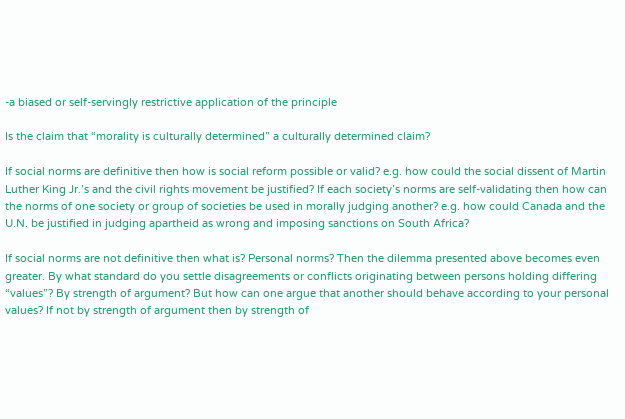-a biased or self-servingly restrictive application of the principle

Is the claim that “morality is culturally determined” a culturally determined claim?

If social norms are definitive then how is social reform possible or valid? e.g. how could the social dissent of Martin Luther King Jr.’s and the civil rights movement be justified? If each society’s norms are self-validating then how can the norms of one society or group of societies be used in morally judging another? e.g. how could Canada and the U.N. be justified in judging apartheid as wrong and imposing sanctions on South Africa?

If social norms are not definitive then what is? Personal norms? Then the dilemma presented above becomes even greater. By what standard do you settle disagreements or conflicts originating between persons holding differing “values”? By strength of argument? But how can one argue that another should behave according to your personal values? If not by strength of argument then by strength of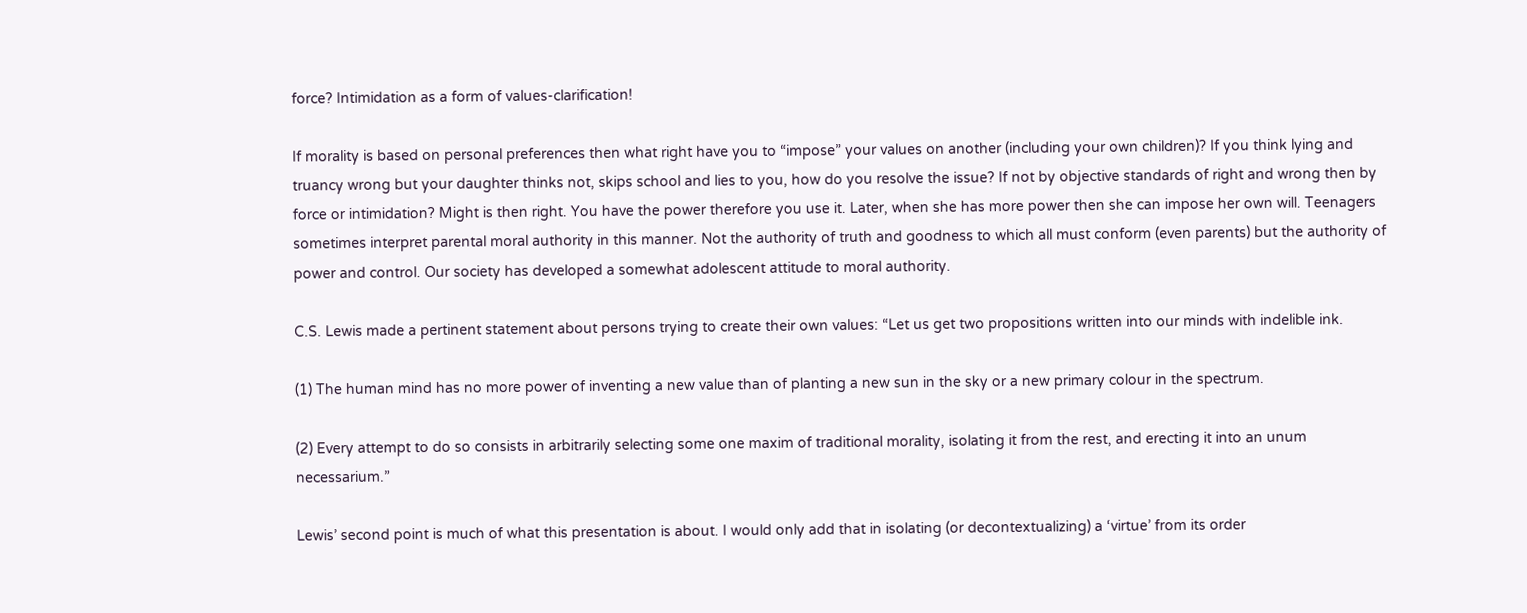force? Intimidation as a form of values-clarification!

If morality is based on personal preferences then what right have you to “impose” your values on another (including your own children)? If you think lying and truancy wrong but your daughter thinks not, skips school and lies to you, how do you resolve the issue? If not by objective standards of right and wrong then by force or intimidation? Might is then right. You have the power therefore you use it. Later, when she has more power then she can impose her own will. Teenagers sometimes interpret parental moral authority in this manner. Not the authority of truth and goodness to which all must conform (even parents) but the authority of power and control. Our society has developed a somewhat adolescent attitude to moral authority.

C.S. Lewis made a pertinent statement about persons trying to create their own values: “Let us get two propositions written into our minds with indelible ink.

(1) The human mind has no more power of inventing a new value than of planting a new sun in the sky or a new primary colour in the spectrum.

(2) Every attempt to do so consists in arbitrarily selecting some one maxim of traditional morality, isolating it from the rest, and erecting it into an unum necessarium.”

Lewis’ second point is much of what this presentation is about. I would only add that in isolating (or decontextualizing) a ‘virtue’ from its order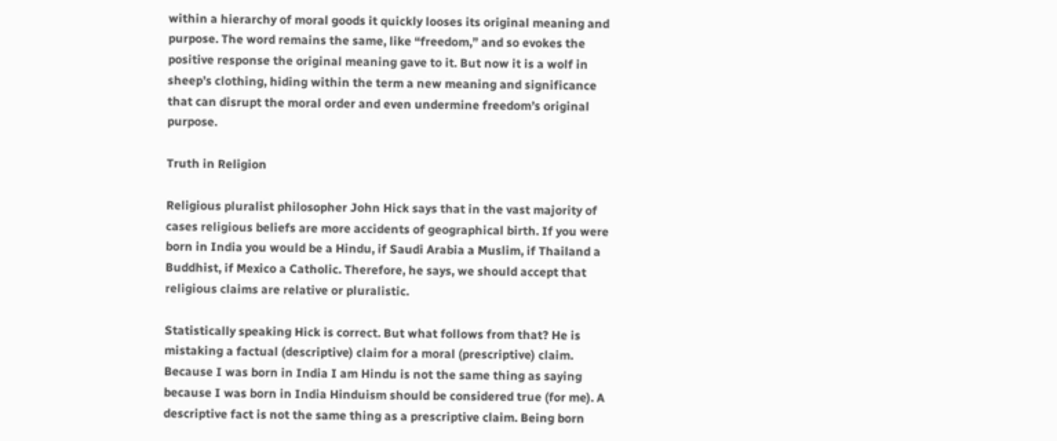within a hierarchy of moral goods it quickly looses its original meaning and purpose. The word remains the same, like “freedom,” and so evokes the positive response the original meaning gave to it. But now it is a wolf in sheep’s clothing, hiding within the term a new meaning and significance that can disrupt the moral order and even undermine freedom’s original purpose.

Truth in Religion

Religious pluralist philosopher John Hick says that in the vast majority of cases religious beliefs are more accidents of geographical birth. If you were born in India you would be a Hindu, if Saudi Arabia a Muslim, if Thailand a Buddhist, if Mexico a Catholic. Therefore, he says, we should accept that religious claims are relative or pluralistic.

Statistically speaking Hick is correct. But what follows from that? He is mistaking a factual (descriptive) claim for a moral (prescriptive) claim. Because I was born in India I am Hindu is not the same thing as saying because I was born in India Hinduism should be considered true (for me). A descriptive fact is not the same thing as a prescriptive claim. Being born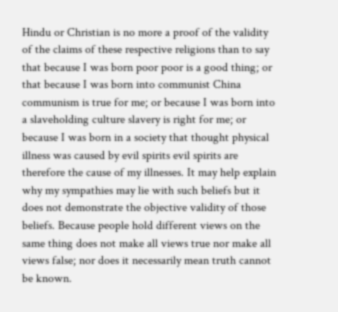Hindu or Christian is no more a proof of the validity of the claims of these respective religions than to say that because I was born poor poor is a good thing; or that because I was born into communist China communism is true for me; or because I was born into a slaveholding culture slavery is right for me; or because I was born in a society that thought physical illness was caused by evil spirits evil spirits are therefore the cause of my illnesses. It may help explain why my sympathies may lie with such beliefs but it does not demonstrate the objective validity of those beliefs. Because people hold different views on the same thing does not make all views true nor make all views false; nor does it necessarily mean truth cannot be known.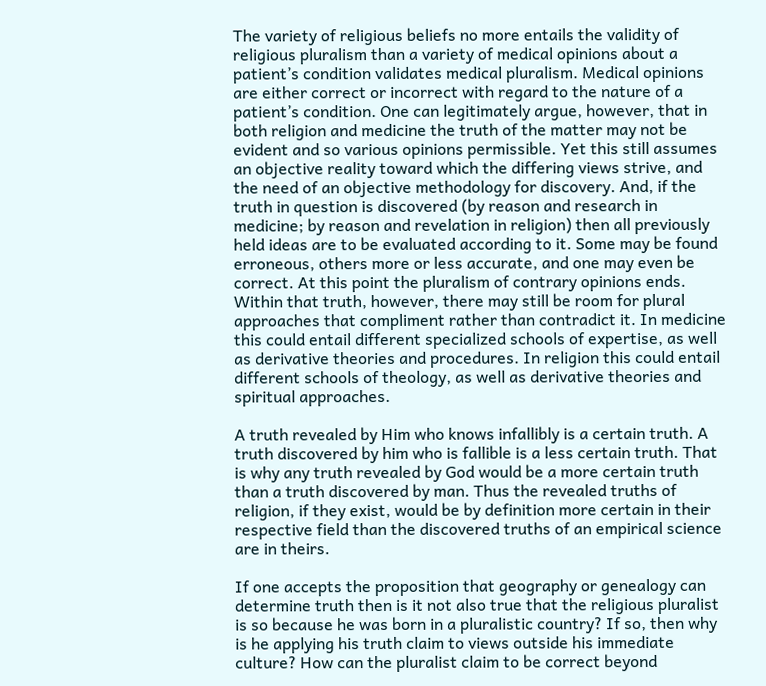The variety of religious beliefs no more entails the validity of religious pluralism than a variety of medical opinions about a patient’s condition validates medical pluralism. Medical opinions are either correct or incorrect with regard to the nature of a patient’s condition. One can legitimately argue, however, that in both religion and medicine the truth of the matter may not be evident and so various opinions permissible. Yet this still assumes an objective reality toward which the differing views strive, and the need of an objective methodology for discovery. And, if the truth in question is discovered (by reason and research in medicine; by reason and revelation in religion) then all previously held ideas are to be evaluated according to it. Some may be found erroneous, others more or less accurate, and one may even be correct. At this point the pluralism of contrary opinions ends. Within that truth, however, there may still be room for plural approaches that compliment rather than contradict it. In medicine this could entail different specialized schools of expertise, as well as derivative theories and procedures. In religion this could entail different schools of theology, as well as derivative theories and spiritual approaches.

A truth revealed by Him who knows infallibly is a certain truth. A truth discovered by him who is fallible is a less certain truth. That is why any truth revealed by God would be a more certain truth than a truth discovered by man. Thus the revealed truths of religion, if they exist, would be by definition more certain in their respective field than the discovered truths of an empirical science are in theirs.

If one accepts the proposition that geography or genealogy can determine truth then is it not also true that the religious pluralist is so because he was born in a pluralistic country? If so, then why is he applying his truth claim to views outside his immediate culture? How can the pluralist claim to be correct beyond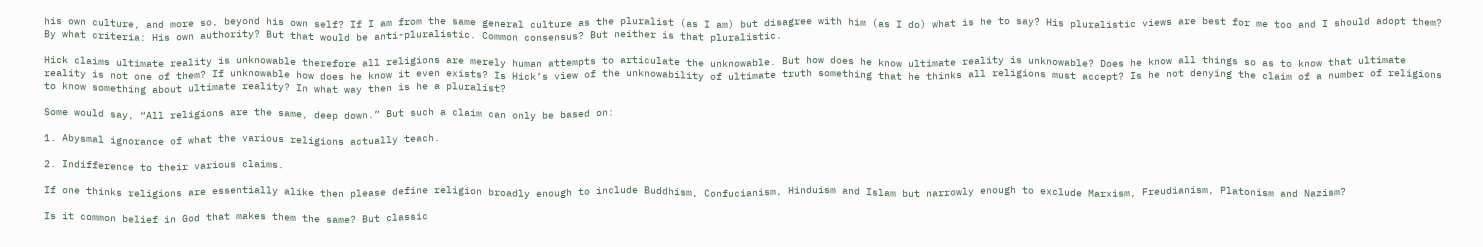his own culture, and more so, beyond his own self? If I am from the same general culture as the pluralist (as I am) but disagree with him (as I do) what is he to say? His pluralistic views are best for me too and I should adopt them? By what criteria: His own authority? But that would be anti-pluralistic. Common consensus? But neither is that pluralistic.

Hick claims ultimate reality is unknowable therefore all religions are merely human attempts to articulate the unknowable. But how does he know ultimate reality is unknowable? Does he know all things so as to know that ultimate reality is not one of them? If unknowable how does he know it even exists? Is Hick’s view of the unknowability of ultimate truth something that he thinks all religions must accept? Is he not denying the claim of a number of religions to know something about ultimate reality? In what way then is he a pluralist?

Some would say, “All religions are the same, deep down.” But such a claim can only be based on:

1. Abysmal ignorance of what the various religions actually teach.

2. Indifference to their various claims.

If one thinks religions are essentially alike then please define religion broadly enough to include Buddhism, Confucianism, Hinduism and Islam but narrowly enough to exclude Marxism, Freudianism, Platonism and Nazism?

Is it common belief in God that makes them the same? But classic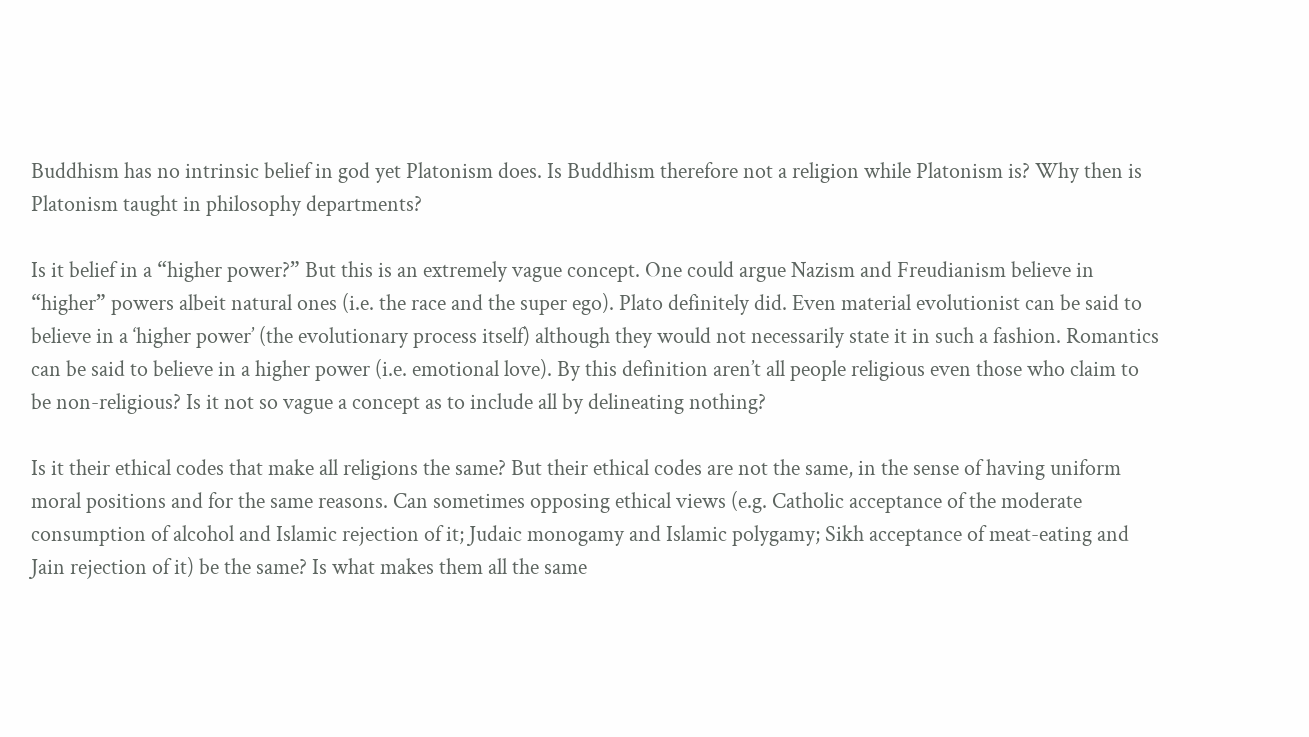Buddhism has no intrinsic belief in god yet Platonism does. Is Buddhism therefore not a religion while Platonism is? Why then is Platonism taught in philosophy departments?

Is it belief in a “higher power?” But this is an extremely vague concept. One could argue Nazism and Freudianism believe in “higher” powers albeit natural ones (i.e. the race and the super ego). Plato definitely did. Even material evolutionist can be said to believe in a ‘higher power’ (the evolutionary process itself) although they would not necessarily state it in such a fashion. Romantics can be said to believe in a higher power (i.e. emotional love). By this definition aren’t all people religious even those who claim to be non-religious? Is it not so vague a concept as to include all by delineating nothing?

Is it their ethical codes that make all religions the same? But their ethical codes are not the same, in the sense of having uniform moral positions and for the same reasons. Can sometimes opposing ethical views (e.g. Catholic acceptance of the moderate consumption of alcohol and Islamic rejection of it; Judaic monogamy and Islamic polygamy; Sikh acceptance of meat-eating and Jain rejection of it) be the same? Is what makes them all the same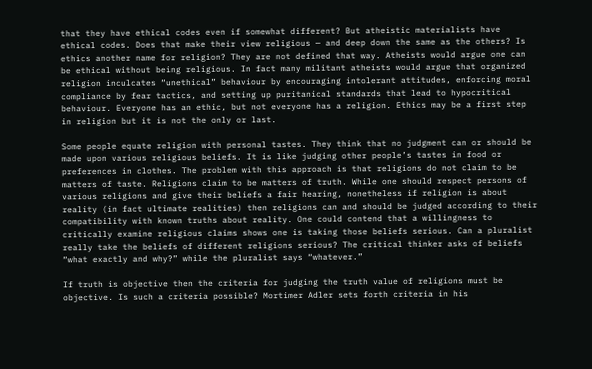that they have ethical codes even if somewhat different? But atheistic materialists have ethical codes. Does that make their view religious — and deep down the same as the others? Is ethics another name for religion? They are not defined that way. Atheists would argue one can be ethical without being religious. In fact many militant atheists would argue that organized religion inculcates “unethical” behaviour by encouraging intolerant attitudes, enforcing moral compliance by fear tactics, and setting up puritanical standards that lead to hypocritical behaviour. Everyone has an ethic, but not everyone has a religion. Ethics may be a first step in religion but it is not the only or last.

Some people equate religion with personal tastes. They think that no judgment can or should be made upon various religious beliefs. It is like judging other people’s tastes in food or preferences in clothes. The problem with this approach is that religions do not claim to be matters of taste. Religions claim to be matters of truth. While one should respect persons of various religions and give their beliefs a fair hearing, nonetheless if religion is about reality (in fact ultimate realities) then religions can and should be judged according to their compatibility with known truths about reality. One could contend that a willingness to critically examine religious claims shows one is taking those beliefs serious. Can a pluralist really take the beliefs of different religions serious? The critical thinker asks of beliefs “what exactly and why?” while the pluralist says “whatever.”

If truth is objective then the criteria for judging the truth value of religions must be objective. Is such a criteria possible? Mortimer Adler sets forth criteria in his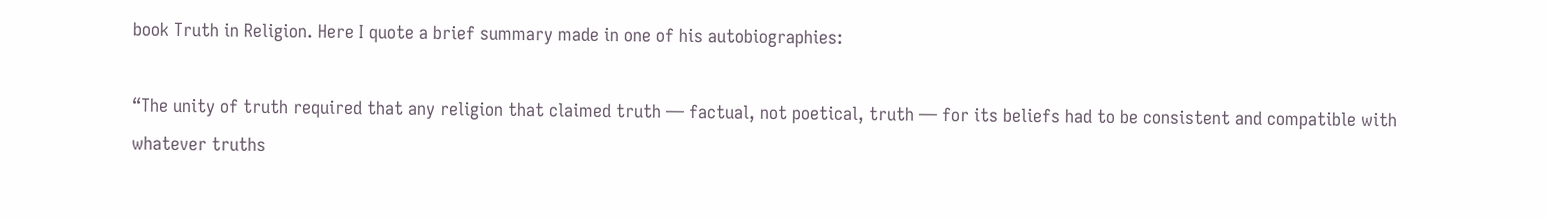book Truth in Religion. Here I quote a brief summary made in one of his autobiographies:

“The unity of truth required that any religion that claimed truth — factual, not poetical, truth — for its beliefs had to be consistent and compatible with whatever truths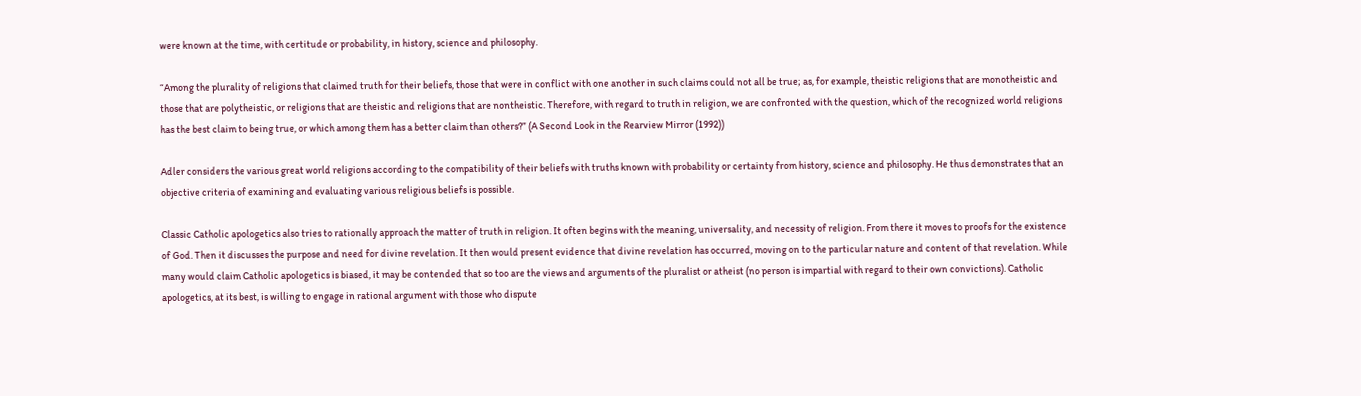were known at the time, with certitude or probability, in history, science and philosophy.

“Among the plurality of religions that claimed truth for their beliefs, those that were in conflict with one another in such claims could not all be true; as, for example, theistic religions that are monotheistic and those that are polytheistic, or religions that are theistic and religions that are nontheistic. Therefore, with regard to truth in religion, we are confronted with the question, which of the recognized world religions has the best claim to being true, or which among them has a better claim than others?” (A Second Look in the Rearview Mirror (1992))

Adler considers the various great world religions according to the compatibility of their beliefs with truths known with probability or certainty from history, science and philosophy. He thus demonstrates that an objective criteria of examining and evaluating various religious beliefs is possible.

Classic Catholic apologetics also tries to rationally approach the matter of truth in religion. It often begins with the meaning, universality, and necessity of religion. From there it moves to proofs for the existence of God. Then it discusses the purpose and need for divine revelation. It then would present evidence that divine revelation has occurred, moving on to the particular nature and content of that revelation. While many would claim Catholic apologetics is biased, it may be contended that so too are the views and arguments of the pluralist or atheist (no person is impartial with regard to their own convictions). Catholic apologetics, at its best, is willing to engage in rational argument with those who dispute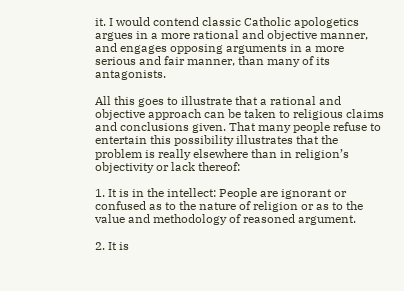it. I would contend classic Catholic apologetics argues in a more rational and objective manner, and engages opposing arguments in a more serious and fair manner, than many of its antagonists.

All this goes to illustrate that a rational and objective approach can be taken to religious claims and conclusions given. That many people refuse to entertain this possibility illustrates that the problem is really elsewhere than in religion’s objectivity or lack thereof:

1. It is in the intellect: People are ignorant or confused as to the nature of religion or as to the value and methodology of reasoned argument.

2. It is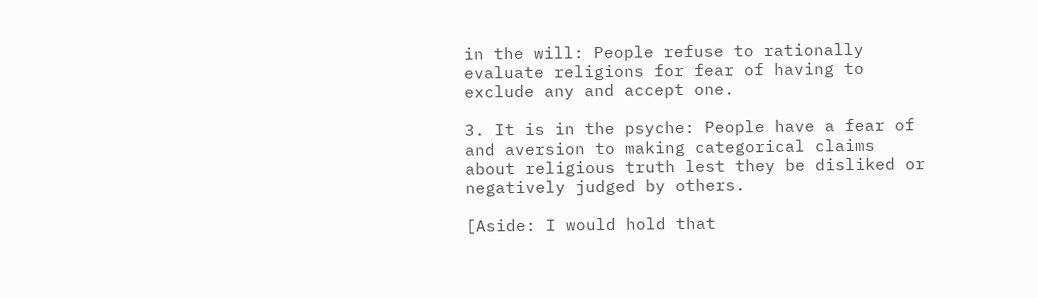in the will: People refuse to rationally evaluate religions for fear of having to exclude any and accept one.

3. It is in the psyche: People have a fear of and aversion to making categorical claims about religious truth lest they be disliked or negatively judged by others.

[Aside: I would hold that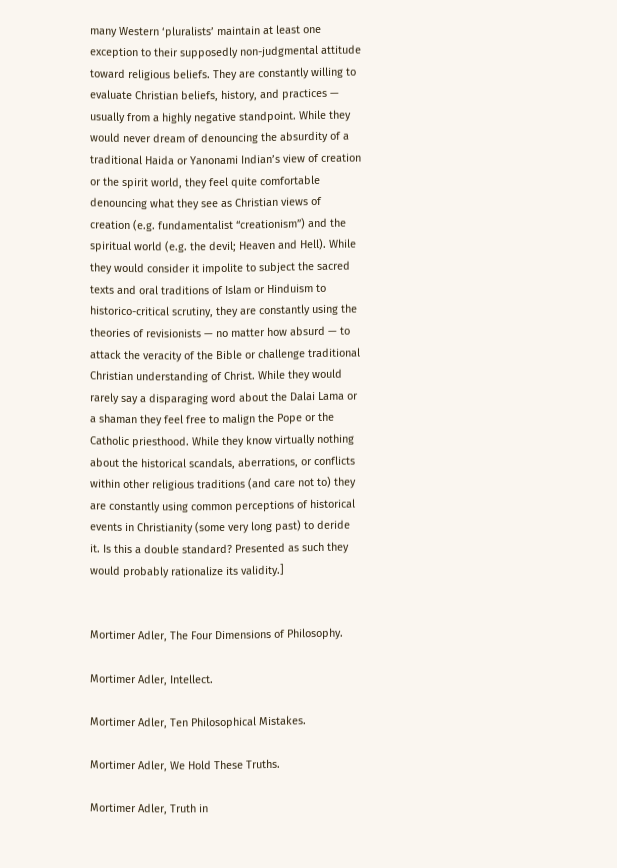many Western ‘pluralists’ maintain at least one exception to their supposedly non-judgmental attitude toward religious beliefs. They are constantly willing to evaluate Christian beliefs, history, and practices — usually from a highly negative standpoint. While they would never dream of denouncing the absurdity of a traditional Haida or Yanonami Indian’s view of creation or the spirit world, they feel quite comfortable denouncing what they see as Christian views of creation (e.g. fundamentalist “creationism”) and the spiritual world (e.g. the devil; Heaven and Hell). While they would consider it impolite to subject the sacred texts and oral traditions of Islam or Hinduism to historico-critical scrutiny, they are constantly using the theories of revisionists — no matter how absurd — to attack the veracity of the Bible or challenge traditional Christian understanding of Christ. While they would rarely say a disparaging word about the Dalai Lama or a shaman they feel free to malign the Pope or the Catholic priesthood. While they know virtually nothing about the historical scandals, aberrations, or conflicts within other religious traditions (and care not to) they are constantly using common perceptions of historical events in Christianity (some very long past) to deride it. Is this a double standard? Presented as such they would probably rationalize its validity.]


Mortimer Adler, The Four Dimensions of Philosophy.

Mortimer Adler, Intellect.

Mortimer Adler, Ten Philosophical Mistakes.

Mortimer Adler, We Hold These Truths.

Mortimer Adler, Truth in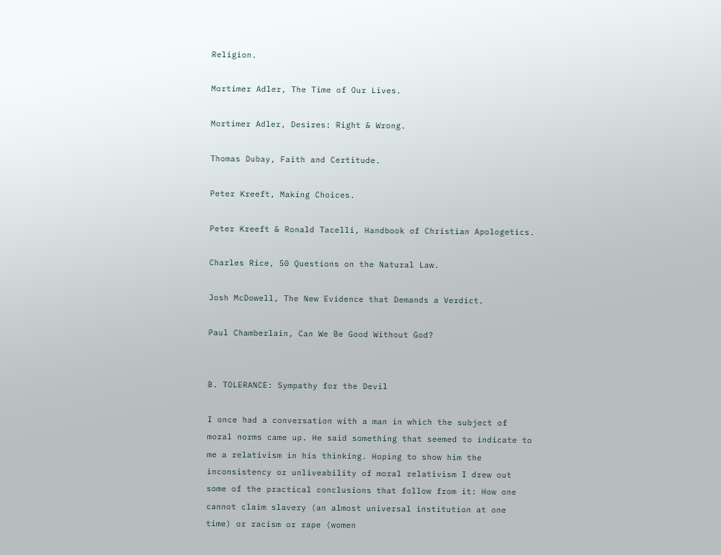Religion.

Mortimer Adler, The Time of Our Lives.

Mortimer Adler, Desires: Right & Wrong.

Thomas Dubay, Faith and Certitude.

Peter Kreeft, Making Choices.

Peter Kreeft & Ronald Tacelli, Handbook of Christian Apologetics.

Charles Rice, 50 Questions on the Natural Law.

Josh McDowell, The New Evidence that Demands a Verdict.

Paul Chamberlain, Can We Be Good Without God?


B. TOLERANCE: Sympathy for the Devil

I once had a conversation with a man in which the subject of moral norms came up. He said something that seemed to indicate to me a relativism in his thinking. Hoping to show him the inconsistency or unliveability of moral relativism I drew out some of the practical conclusions that follow from it: How one cannot claim slavery (an almost universal institution at one time) or racism or rape (women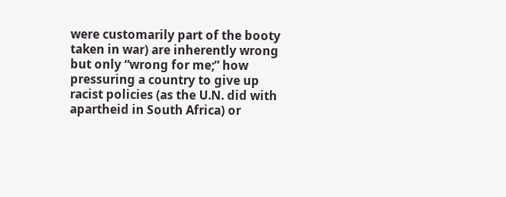were customarily part of the booty taken in war) are inherently wrong but only “wrong for me;” how pressuring a country to give up racist policies (as the U.N. did with apartheid in South Africa) or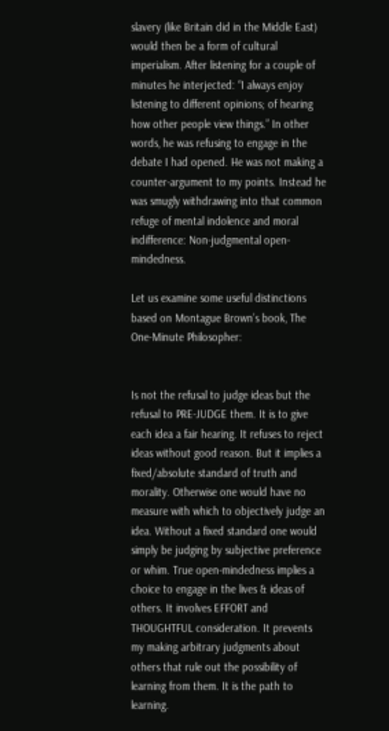slavery (like Britain did in the Middle East) would then be a form of cultural imperialism. After listening for a couple of minutes he interjected: “I always enjoy listening to different opinions; of hearing how other people view things.” In other words, he was refusing to engage in the debate I had opened. He was not making a counter-argument to my points. Instead he was smugly withdrawing into that common refuge of mental indolence and moral indifference: Non-judgmental open-mindedness.

Let us examine some useful distinctions based on Montague Brown’s book, The One-Minute Philosopher:


Is not the refusal to judge ideas but the refusal to PRE-JUDGE them. It is to give each idea a fair hearing. It refuses to reject ideas without good reason. But it implies a fixed/absolute standard of truth and morality. Otherwise one would have no measure with which to objectively judge an idea. Without a fixed standard one would simply be judging by subjective preference or whim. True open-mindedness implies a choice to engage in the lives & ideas of others. It involves EFFORT and THOUGHTFUL consideration. It prevents my making arbitrary judgments about others that rule out the possibility of learning from them. It is the path to learning.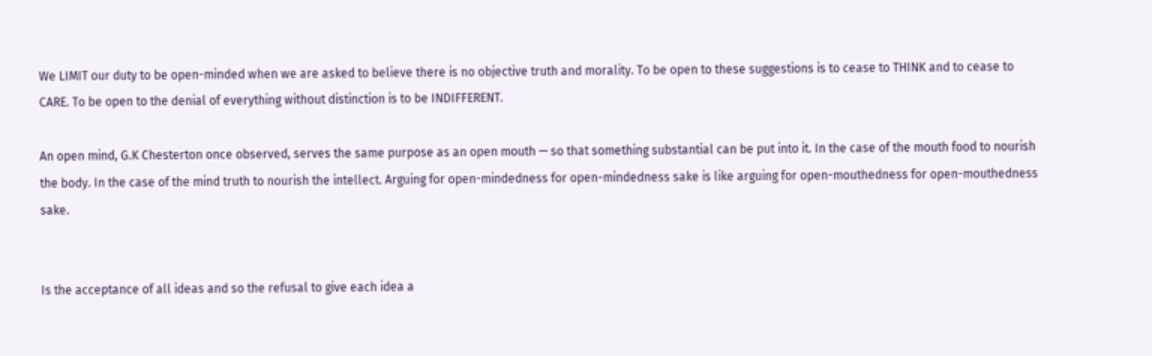We LIMIT our duty to be open-minded when we are asked to believe there is no objective truth and morality. To be open to these suggestions is to cease to THINK and to cease to CARE. To be open to the denial of everything without distinction is to be INDIFFERENT.

An open mind, G.K Chesterton once observed, serves the same purpose as an open mouth — so that something substantial can be put into it. In the case of the mouth food to nourish the body. In the case of the mind truth to nourish the intellect. Arguing for open-mindedness for open-mindedness sake is like arguing for open-mouthedness for open-mouthedness sake.


Is the acceptance of all ideas and so the refusal to give each idea a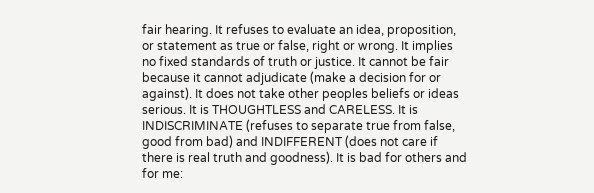fair hearing. It refuses to evaluate an idea, proposition, or statement as true or false, right or wrong. It implies no fixed standards of truth or justice. It cannot be fair because it cannot adjudicate (make a decision for or against). It does not take other peoples beliefs or ideas serious. It is THOUGHTLESS and CARELESS. It is INDISCRIMINATE (refuses to separate true from false, good from bad) and INDIFFERENT (does not care if there is real truth and goodness). It is bad for others and for me: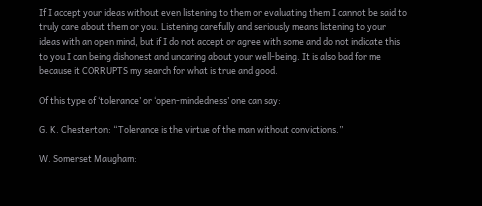If I accept your ideas without even listening to them or evaluating them I cannot be said to truly care about them or you. Listening carefully and seriously means listening to your ideas with an open mind, but if I do not accept or agree with some and do not indicate this to you I can being dishonest and uncaring about your well-being. It is also bad for me because it CORRUPTS my search for what is true and good.

Of this type of ‘tolerance’ or ‘open-mindedness’ one can say:

G. K. Chesterton: “Tolerance is the virtue of the man without convictions.”

W. Somerset Maugham: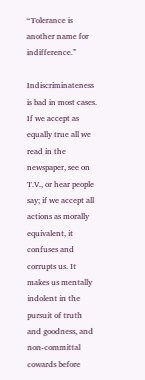“Tolerance is another name for indifference.”

Indiscriminateness is bad in most cases. If we accept as equally true all we read in the newspaper, see on T.V., or hear people say; if we accept all actions as morally equivalent, it confuses and corrupts us. It makes us mentally indolent in the pursuit of truth and goodness, and non-committal cowards before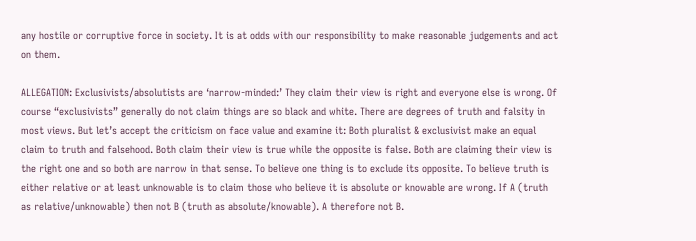any hostile or corruptive force in society. It is at odds with our responsibility to make reasonable judgements and act on them.

ALLEGATION: Exclusivists/absolutists are ‘narrow-minded:’ They claim their view is right and everyone else is wrong. Of course “exclusivists” generally do not claim things are so black and white. There are degrees of truth and falsity in most views. But let’s accept the criticism on face value and examine it: Both pluralist & exclusivist make an equal claim to truth and falsehood. Both claim their view is true while the opposite is false. Both are claiming their view is the right one and so both are narrow in that sense. To believe one thing is to exclude its opposite. To believe truth is either relative or at least unknowable is to claim those who believe it is absolute or knowable are wrong. If A (truth as relative/unknowable) then not B (truth as absolute/knowable). A therefore not B.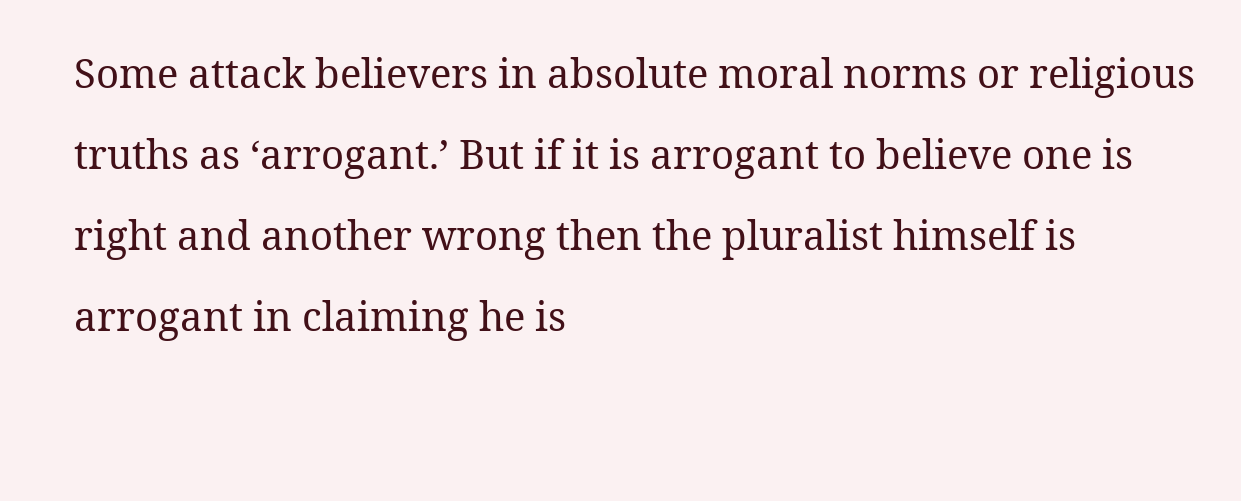Some attack believers in absolute moral norms or religious truths as ‘arrogant.’ But if it is arrogant to believe one is right and another wrong then the pluralist himself is arrogant in claiming he is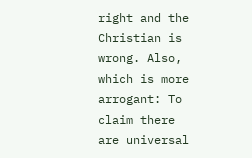right and the Christian is wrong. Also, which is more arrogant: To claim there are universal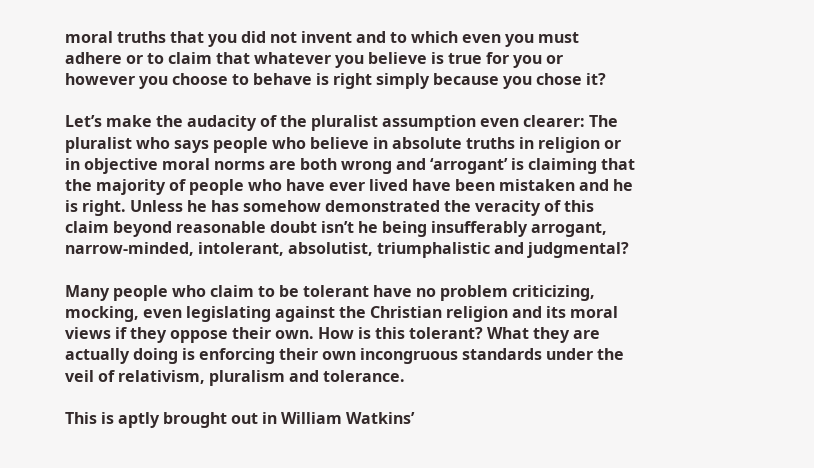moral truths that you did not invent and to which even you must adhere or to claim that whatever you believe is true for you or however you choose to behave is right simply because you chose it?

Let’s make the audacity of the pluralist assumption even clearer: The pluralist who says people who believe in absolute truths in religion or in objective moral norms are both wrong and ‘arrogant’ is claiming that the majority of people who have ever lived have been mistaken and he is right. Unless he has somehow demonstrated the veracity of this claim beyond reasonable doubt isn’t he being insufferably arrogant, narrow-minded, intolerant, absolutist, triumphalistic and judgmental?

Many people who claim to be tolerant have no problem criticizing, mocking, even legislating against the Christian religion and its moral views if they oppose their own. How is this tolerant? What they are actually doing is enforcing their own incongruous standards under the veil of relativism, pluralism and tolerance.

This is aptly brought out in William Watkins’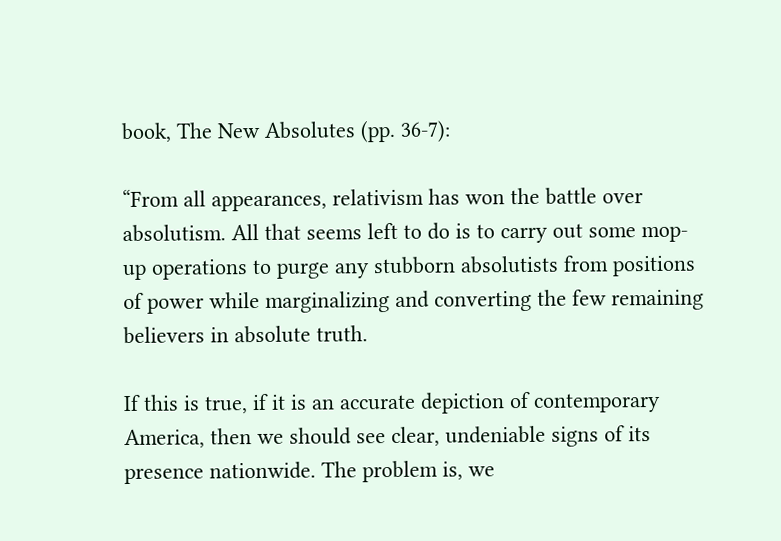book, The New Absolutes (pp. 36-7):

“From all appearances, relativism has won the battle over absolutism. All that seems left to do is to carry out some mop-up operations to purge any stubborn absolutists from positions of power while marginalizing and converting the few remaining believers in absolute truth.

If this is true, if it is an accurate depiction of contemporary America, then we should see clear, undeniable signs of its presence nationwide. The problem is, we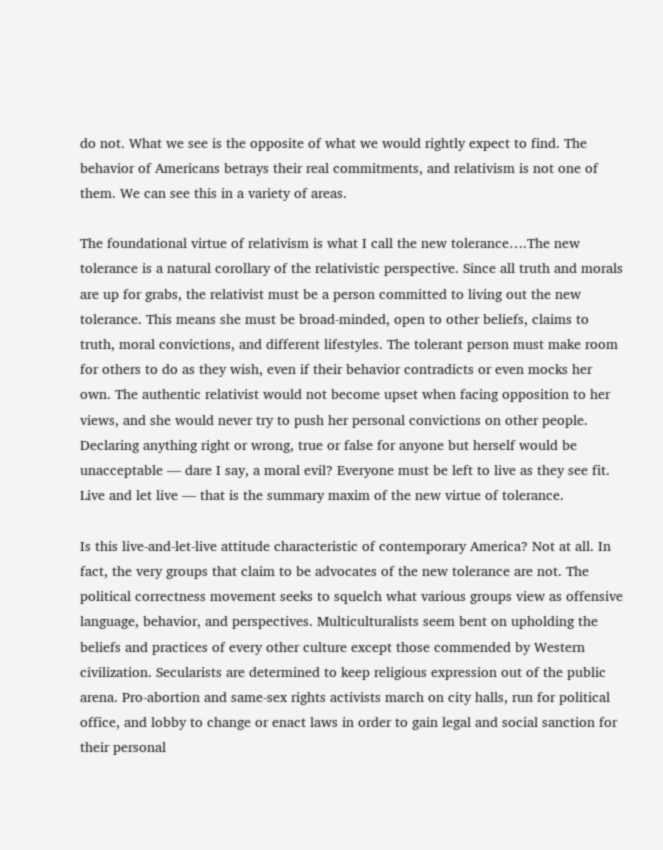do not. What we see is the opposite of what we would rightly expect to find. The behavior of Americans betrays their real commitments, and relativism is not one of them. We can see this in a variety of areas.

The foundational virtue of relativism is what I call the new tolerance….The new tolerance is a natural corollary of the relativistic perspective. Since all truth and morals are up for grabs, the relativist must be a person committed to living out the new tolerance. This means she must be broad-minded, open to other beliefs, claims to truth, moral convictions, and different lifestyles. The tolerant person must make room for others to do as they wish, even if their behavior contradicts or even mocks her own. The authentic relativist would not become upset when facing opposition to her views, and she would never try to push her personal convictions on other people. Declaring anything right or wrong, true or false for anyone but herself would be unacceptable — dare I say, a moral evil? Everyone must be left to live as they see fit. Live and let live — that is the summary maxim of the new virtue of tolerance.

Is this live-and-let-live attitude characteristic of contemporary America? Not at all. In fact, the very groups that claim to be advocates of the new tolerance are not. The political correctness movement seeks to squelch what various groups view as offensive language, behavior, and perspectives. Multiculturalists seem bent on upholding the beliefs and practices of every other culture except those commended by Western civilization. Secularists are determined to keep religious expression out of the public arena. Pro-abortion and same-sex rights activists march on city halls, run for political office, and lobby to change or enact laws in order to gain legal and social sanction for their personal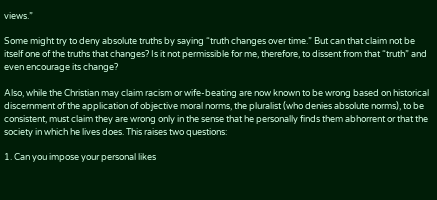views.”

Some might try to deny absolute truths by saying “truth changes over time.” But can that claim not be itself one of the truths that changes? Is it not permissible for me, therefore, to dissent from that “truth” and even encourage its change?

Also, while the Christian may claim racism or wife-beating are now known to be wrong based on historical discernment of the application of objective moral norms, the pluralist (who denies absolute norms), to be consistent, must claim they are wrong only in the sense that he personally finds them abhorrent or that the society in which he lives does. This raises two questions:

1. Can you impose your personal likes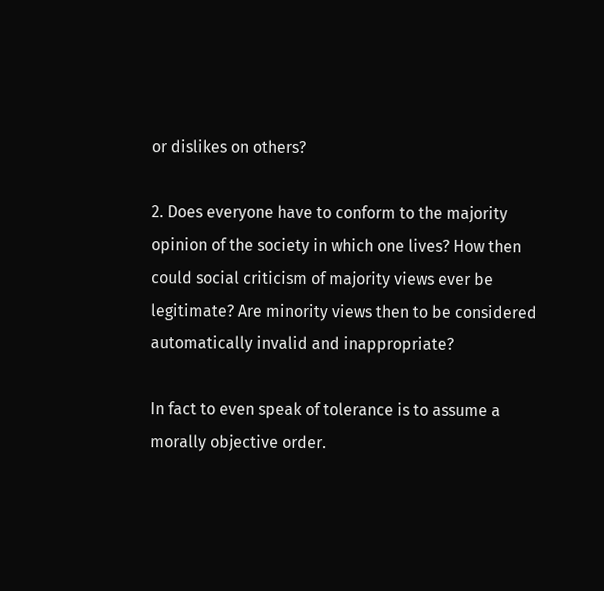or dislikes on others?

2. Does everyone have to conform to the majority opinion of the society in which one lives? How then could social criticism of majority views ever be legitimate? Are minority views then to be considered automatically invalid and inappropriate?

In fact to even speak of tolerance is to assume a morally objective order.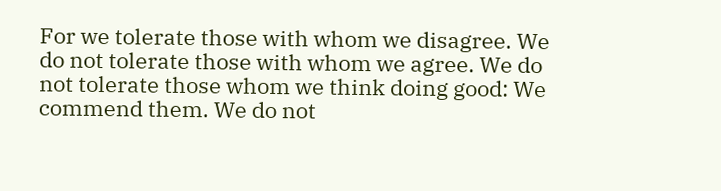For we tolerate those with whom we disagree. We do not tolerate those with whom we agree. We do not tolerate those whom we think doing good: We commend them. We do not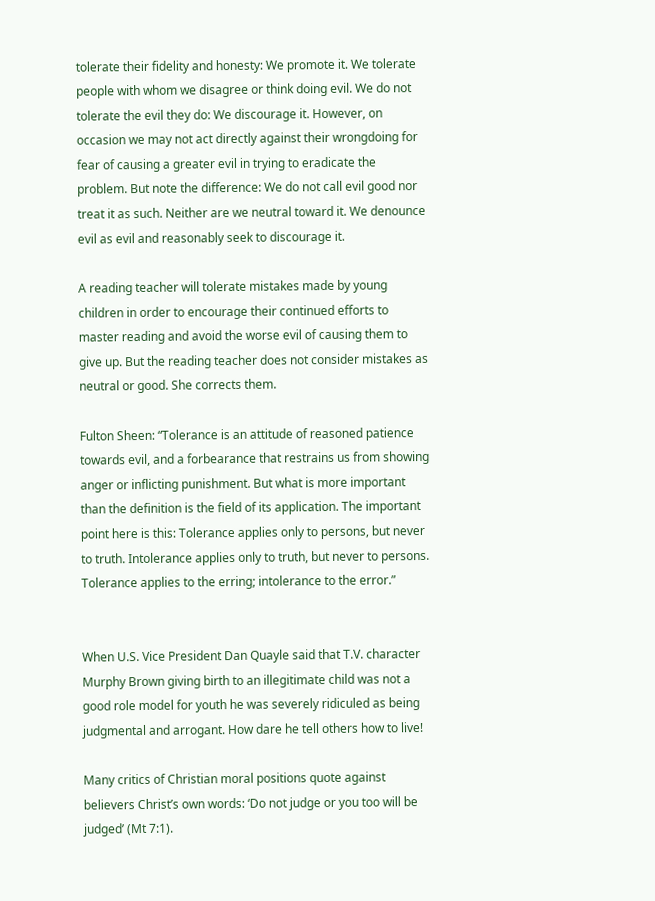tolerate their fidelity and honesty: We promote it. We tolerate people with whom we disagree or think doing evil. We do not tolerate the evil they do: We discourage it. However, on occasion we may not act directly against their wrongdoing for fear of causing a greater evil in trying to eradicate the problem. But note the difference: We do not call evil good nor treat it as such. Neither are we neutral toward it. We denounce evil as evil and reasonably seek to discourage it.

A reading teacher will tolerate mistakes made by young children in order to encourage their continued efforts to master reading and avoid the worse evil of causing them to give up. But the reading teacher does not consider mistakes as neutral or good. She corrects them.

Fulton Sheen: “Tolerance is an attitude of reasoned patience towards evil, and a forbearance that restrains us from showing anger or inflicting punishment. But what is more important than the definition is the field of its application. The important point here is this: Tolerance applies only to persons, but never to truth. Intolerance applies only to truth, but never to persons. Tolerance applies to the erring; intolerance to the error.”


When U.S. Vice President Dan Quayle said that T.V. character Murphy Brown giving birth to an illegitimate child was not a good role model for youth he was severely ridiculed as being judgmental and arrogant. How dare he tell others how to live!

Many critics of Christian moral positions quote against believers Christ’s own words: ‘Do not judge or you too will be judged’ (Mt 7:1).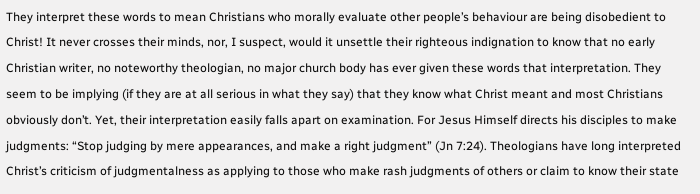They interpret these words to mean Christians who morally evaluate other people’s behaviour are being disobedient to Christ! It never crosses their minds, nor, I suspect, would it unsettle their righteous indignation to know that no early Christian writer, no noteworthy theologian, no major church body has ever given these words that interpretation. They seem to be implying (if they are at all serious in what they say) that they know what Christ meant and most Christians obviously don’t. Yet, their interpretation easily falls apart on examination. For Jesus Himself directs his disciples to make judgments: “Stop judging by mere appearances, and make a right judgment” (Jn 7:24). Theologians have long interpreted Christ’s criticism of judgmentalness as applying to those who make rash judgments of others or claim to know their state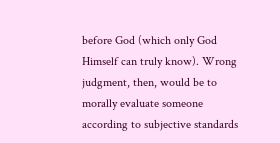before God (which only God Himself can truly know). Wrong judgment, then, would be to morally evaluate someone according to subjective standards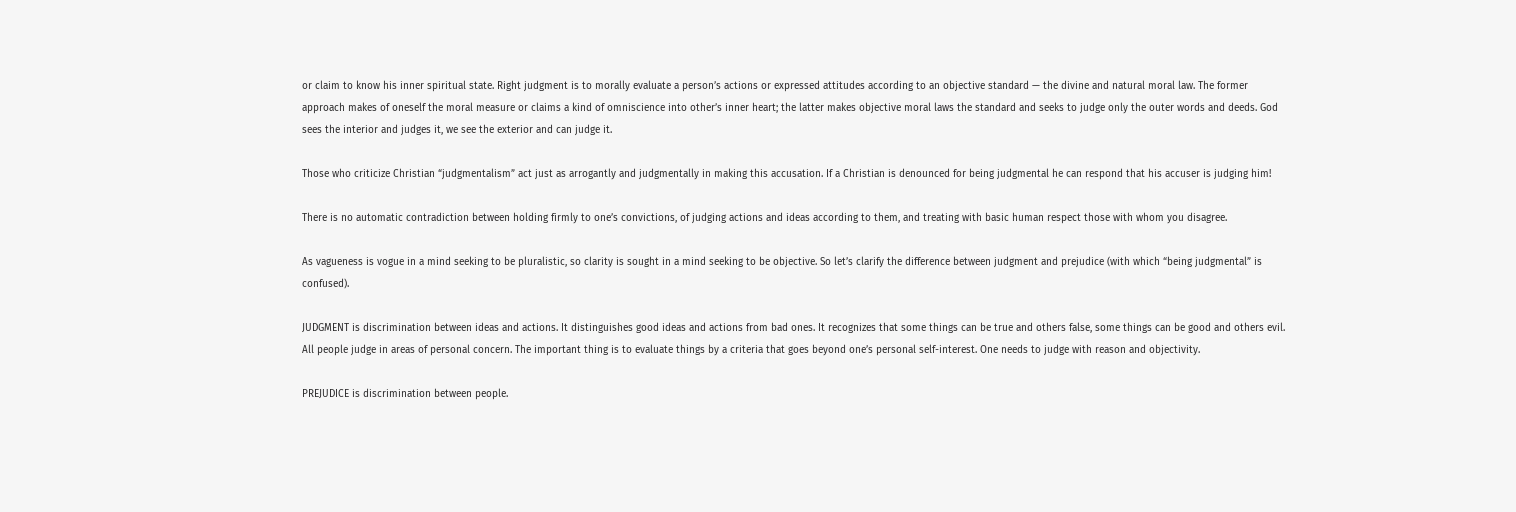or claim to know his inner spiritual state. Right judgment is to morally evaluate a person’s actions or expressed attitudes according to an objective standard — the divine and natural moral law. The former approach makes of oneself the moral measure or claims a kind of omniscience into other’s inner heart; the latter makes objective moral laws the standard and seeks to judge only the outer words and deeds. God sees the interior and judges it, we see the exterior and can judge it.

Those who criticize Christian “judgmentalism” act just as arrogantly and judgmentally in making this accusation. If a Christian is denounced for being judgmental he can respond that his accuser is judging him!

There is no automatic contradiction between holding firmly to one’s convictions, of judging actions and ideas according to them, and treating with basic human respect those with whom you disagree.

As vagueness is vogue in a mind seeking to be pluralistic, so clarity is sought in a mind seeking to be objective. So let’s clarify the difference between judgment and prejudice (with which “being judgmental” is confused).

JUDGMENT is discrimination between ideas and actions. It distinguishes good ideas and actions from bad ones. It recognizes that some things can be true and others false, some things can be good and others evil. All people judge in areas of personal concern. The important thing is to evaluate things by a criteria that goes beyond one’s personal self-interest. One needs to judge with reason and objectivity.

PREJUDICE is discrimination between people.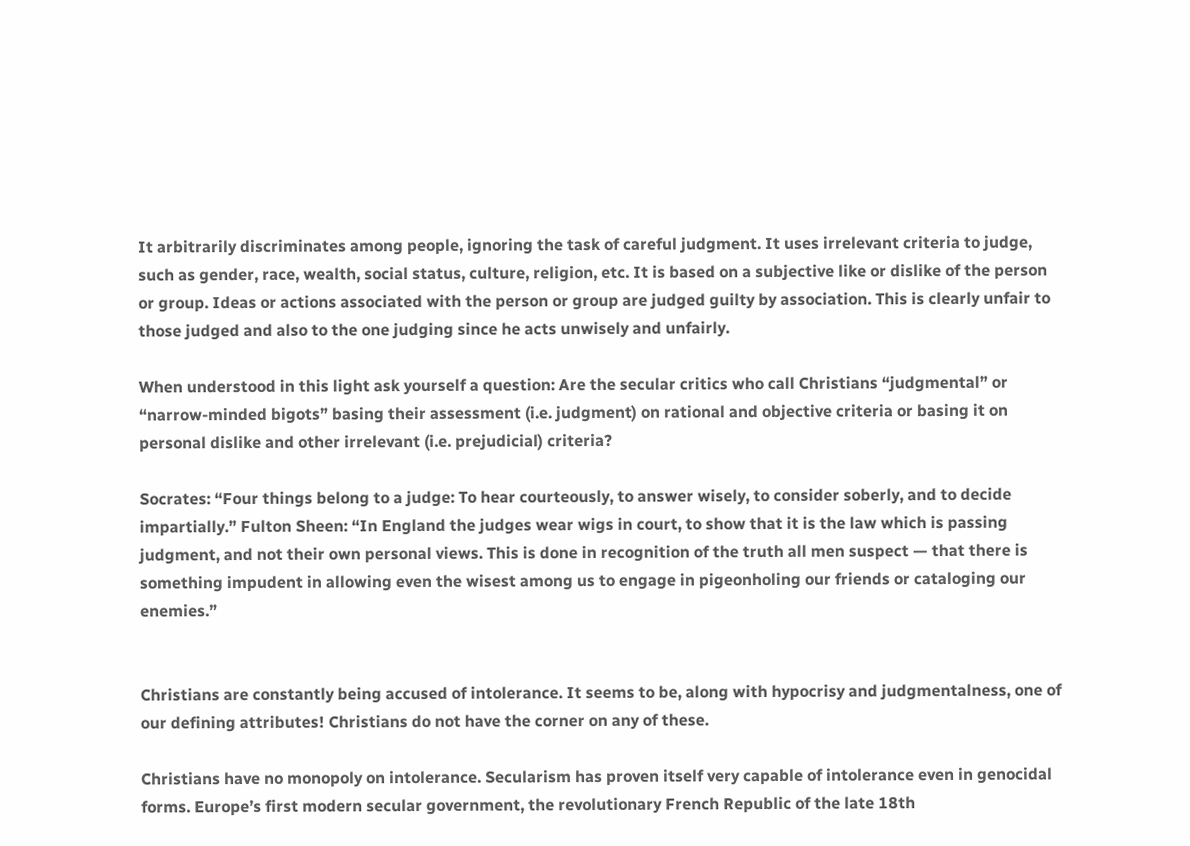It arbitrarily discriminates among people, ignoring the task of careful judgment. It uses irrelevant criteria to judge, such as gender, race, wealth, social status, culture, religion, etc. It is based on a subjective like or dislike of the person or group. Ideas or actions associated with the person or group are judged guilty by association. This is clearly unfair to those judged and also to the one judging since he acts unwisely and unfairly.

When understood in this light ask yourself a question: Are the secular critics who call Christians “judgmental” or “narrow-minded bigots” basing their assessment (i.e. judgment) on rational and objective criteria or basing it on personal dislike and other irrelevant (i.e. prejudicial) criteria?

Socrates: “Four things belong to a judge: To hear courteously, to answer wisely, to consider soberly, and to decide impartially.” Fulton Sheen: “In England the judges wear wigs in court, to show that it is the law which is passing judgment, and not their own personal views. This is done in recognition of the truth all men suspect — that there is something impudent in allowing even the wisest among us to engage in pigeonholing our friends or cataloging our enemies.”


Christians are constantly being accused of intolerance. It seems to be, along with hypocrisy and judgmentalness, one of our defining attributes! Christians do not have the corner on any of these.

Christians have no monopoly on intolerance. Secularism has proven itself very capable of intolerance even in genocidal forms. Europe’s first modern secular government, the revolutionary French Republic of the late 18th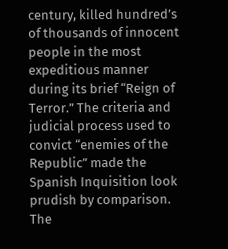century, killed hundred’s of thousands of innocent people in the most expeditious manner during its brief “Reign of Terror.” The criteria and judicial process used to convict “enemies of the Republic” made the Spanish Inquisition look prudish by comparison. The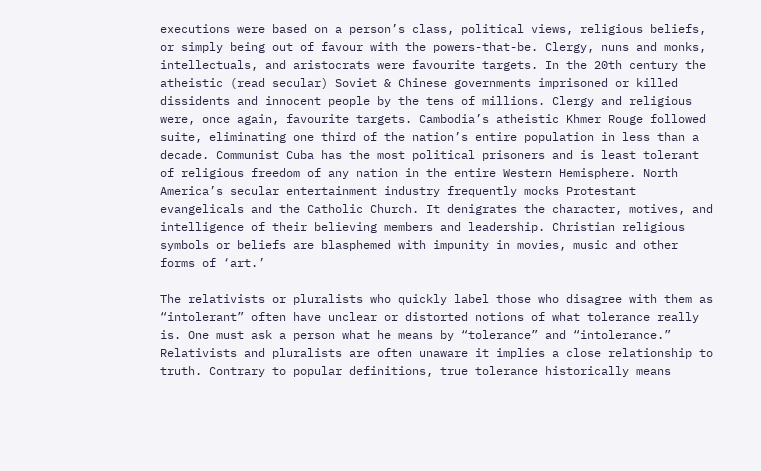executions were based on a person’s class, political views, religious beliefs, or simply being out of favour with the powers-that-be. Clergy, nuns and monks, intellectuals, and aristocrats were favourite targets. In the 20th century the atheistic (read secular) Soviet & Chinese governments imprisoned or killed dissidents and innocent people by the tens of millions. Clergy and religious were, once again, favourite targets. Cambodia’s atheistic Khmer Rouge followed suite, eliminating one third of the nation’s entire population in less than a decade. Communist Cuba has the most political prisoners and is least tolerant of religious freedom of any nation in the entire Western Hemisphere. North America’s secular entertainment industry frequently mocks Protestant evangelicals and the Catholic Church. It denigrates the character, motives, and intelligence of their believing members and leadership. Christian religious symbols or beliefs are blasphemed with impunity in movies, music and other forms of ‘art.’

The relativists or pluralists who quickly label those who disagree with them as “intolerant” often have unclear or distorted notions of what tolerance really is. One must ask a person what he means by “tolerance” and “intolerance.” Relativists and pluralists are often unaware it implies a close relationship to truth. Contrary to popular definitions, true tolerance historically means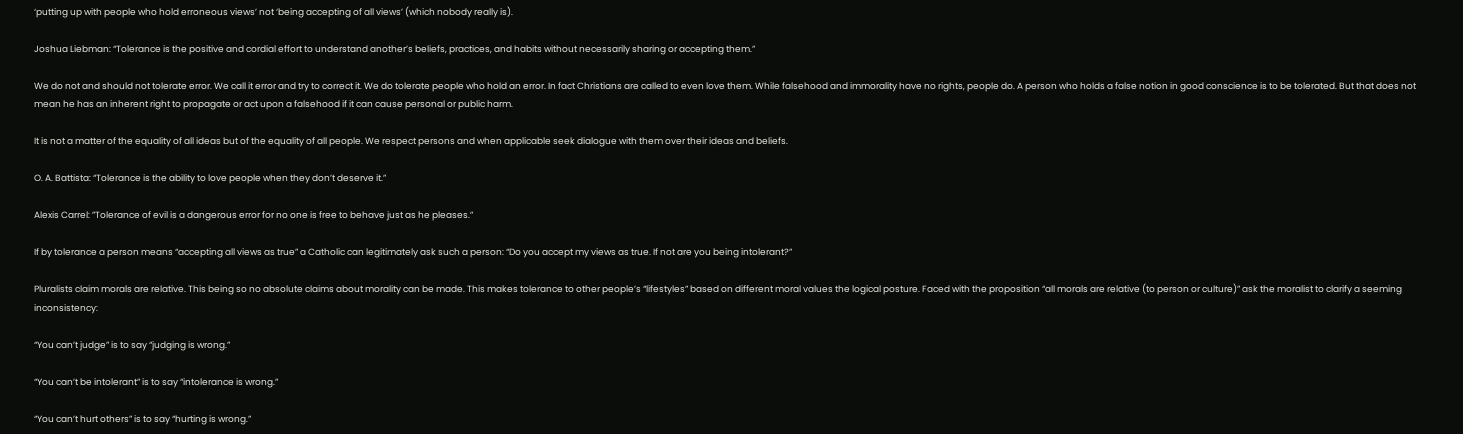‘putting up with people who hold erroneous views’ not ‘being accepting of all views’ (which nobody really is).

Joshua Liebman: “Tolerance is the positive and cordial effort to understand another’s beliefs, practices, and habits without necessarily sharing or accepting them.”

We do not and should not tolerate error. We call it error and try to correct it. We do tolerate people who hold an error. In fact Christians are called to even love them. While falsehood and immorality have no rights, people do. A person who holds a false notion in good conscience is to be tolerated. But that does not mean he has an inherent right to propagate or act upon a falsehood if it can cause personal or public harm.

It is not a matter of the equality of all ideas but of the equality of all people. We respect persons and when applicable seek dialogue with them over their ideas and beliefs.

O. A. Battista: “Tolerance is the ability to love people when they don’t deserve it.”

Alexis Carrel: ”Tolerance of evil is a dangerous error for no one is free to behave just as he pleases.”

If by tolerance a person means “accepting all views as true” a Catholic can legitimately ask such a person: “Do you accept my views as true. If not are you being intolerant?”

Pluralists claim morals are relative. This being so no absolute claims about morality can be made. This makes tolerance to other people’s “lifestyles” based on different moral values the logical posture. Faced with the proposition “all morals are relative (to person or culture)” ask the moralist to clarify a seeming inconsistency:

“You can’t judge” is to say “judging is wrong.”

“You can’t be intolerant” is to say “intolerance is wrong.”

“You can’t hurt others” is to say “hurting is wrong.”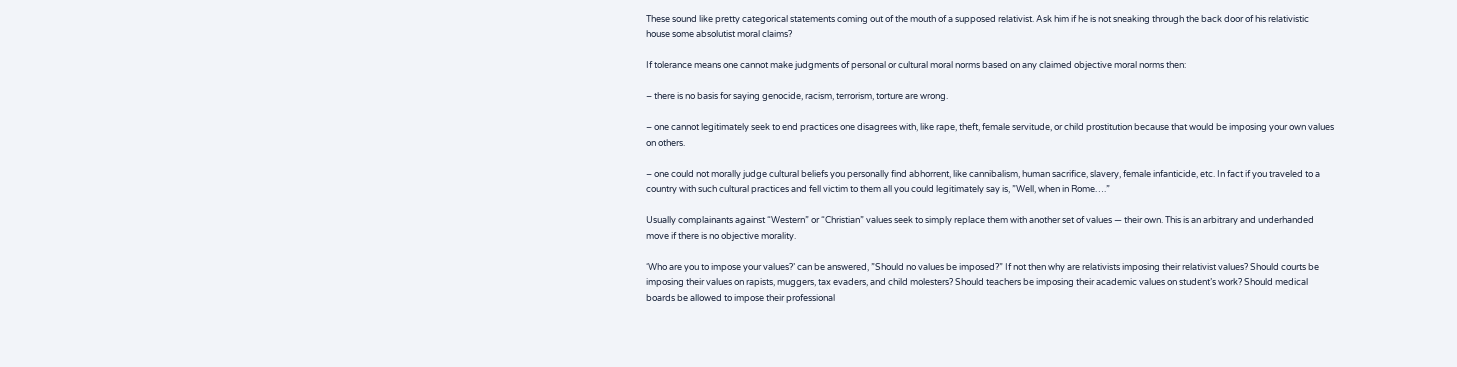These sound like pretty categorical statements coming out of the mouth of a supposed relativist. Ask him if he is not sneaking through the back door of his relativistic house some absolutist moral claims?

If tolerance means one cannot make judgments of personal or cultural moral norms based on any claimed objective moral norms then:

– there is no basis for saying genocide, racism, terrorism, torture are wrong.

– one cannot legitimately seek to end practices one disagrees with, like rape, theft, female servitude, or child prostitution because that would be imposing your own values on others.

– one could not morally judge cultural beliefs you personally find abhorrent, like cannibalism, human sacrifice, slavery, female infanticide, etc. In fact if you traveled to a country with such cultural practices and fell victim to them all you could legitimately say is, ”Well, when in Rome….”

Usually complainants against “Western” or “Christian” values seek to simply replace them with another set of values — their own. This is an arbitrary and underhanded move if there is no objective morality.

‘Who are you to impose your values?’ can be answered, ”Should no values be imposed?” If not then why are relativists imposing their relativist values? Should courts be imposing their values on rapists, muggers, tax evaders, and child molesters? Should teachers be imposing their academic values on student’s work? Should medical boards be allowed to impose their professional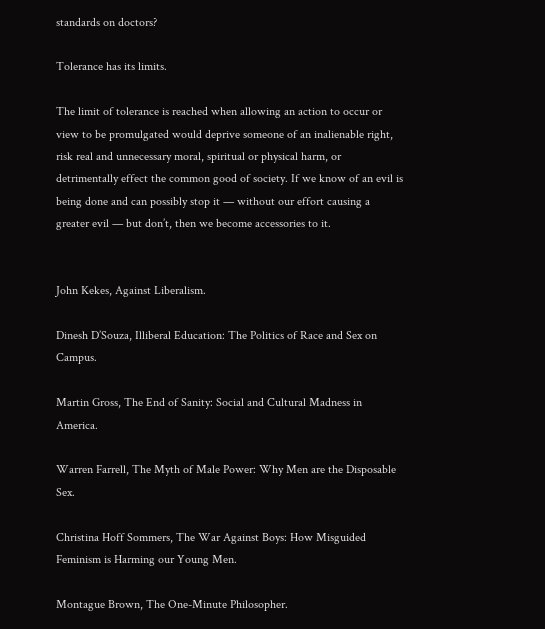standards on doctors?

Tolerance has its limits.

The limit of tolerance is reached when allowing an action to occur or view to be promulgated would deprive someone of an inalienable right, risk real and unnecessary moral, spiritual or physical harm, or detrimentally effect the common good of society. If we know of an evil is being done and can possibly stop it — without our effort causing a greater evil — but don’t, then we become accessories to it.


John Kekes, Against Liberalism.

Dinesh D’Souza, Illiberal Education: The Politics of Race and Sex on Campus.

Martin Gross, The End of Sanity: Social and Cultural Madness in America.

Warren Farrell, The Myth of Male Power: Why Men are the Disposable Sex.

Christina Hoff Sommers, The War Against Boys: How Misguided Feminism is Harming our Young Men.

Montague Brown, The One-Minute Philosopher.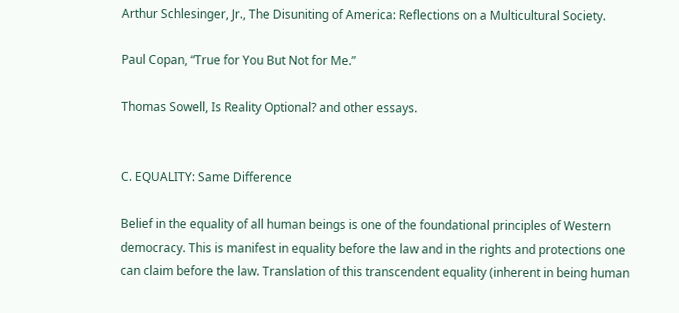Arthur Schlesinger, Jr., The Disuniting of America: Reflections on a Multicultural Society.

Paul Copan, “True for You But Not for Me.”

Thomas Sowell, Is Reality Optional? and other essays.


C. EQUALITY: Same Difference

Belief in the equality of all human beings is one of the foundational principles of Western democracy. This is manifest in equality before the law and in the rights and protections one can claim before the law. Translation of this transcendent equality (inherent in being human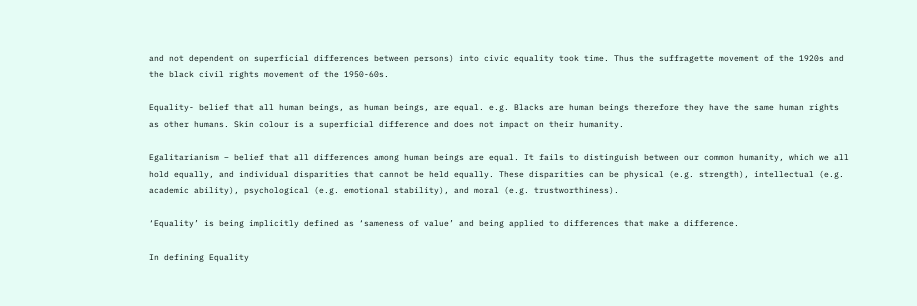and not dependent on superficial differences between persons) into civic equality took time. Thus the suffragette movement of the 1920s and the black civil rights movement of the 1950-60s.

Equality- belief that all human beings, as human beings, are equal. e.g. Blacks are human beings therefore they have the same human rights as other humans. Skin colour is a superficial difference and does not impact on their humanity.

Egalitarianism – belief that all differences among human beings are equal. It fails to distinguish between our common humanity, which we all hold equally, and individual disparities that cannot be held equally. These disparities can be physical (e.g. strength), intellectual (e.g. academic ability), psychological (e.g. emotional stability), and moral (e.g. trustworthiness).

‘Equality’ is being implicitly defined as ‘sameness of value’ and being applied to differences that make a difference.

In defining Equality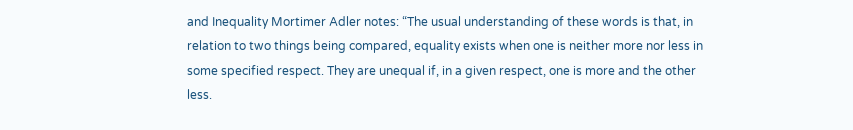and Inequality Mortimer Adler notes: “The usual understanding of these words is that, in relation to two things being compared, equality exists when one is neither more nor less in some specified respect. They are unequal if, in a given respect, one is more and the other less.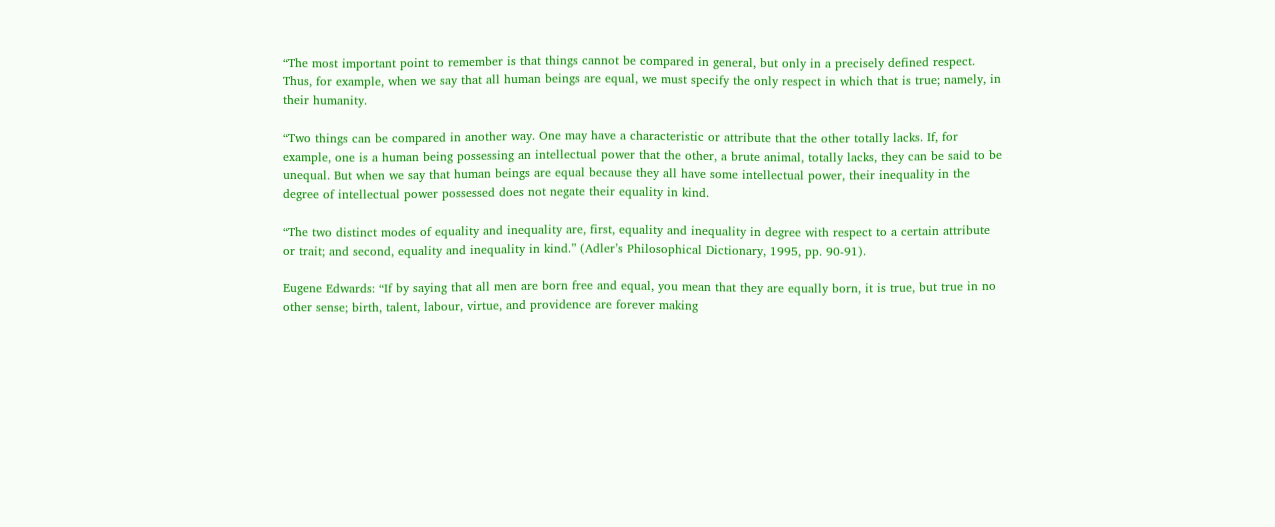“The most important point to remember is that things cannot be compared in general, but only in a precisely defined respect. Thus, for example, when we say that all human beings are equal, we must specify the only respect in which that is true; namely, in their humanity.

“Two things can be compared in another way. One may have a characteristic or attribute that the other totally lacks. If, for example, one is a human being possessing an intellectual power that the other, a brute animal, totally lacks, they can be said to be unequal. But when we say that human beings are equal because they all have some intellectual power, their inequality in the degree of intellectual power possessed does not negate their equality in kind.

“The two distinct modes of equality and inequality are, first, equality and inequality in degree with respect to a certain attribute or trait; and second, equality and inequality in kind.” (Adler’s Philosophical Dictionary, 1995, pp. 90-91).

Eugene Edwards: “If by saying that all men are born free and equal, you mean that they are equally born, it is true, but true in no other sense; birth, talent, labour, virtue, and providence are forever making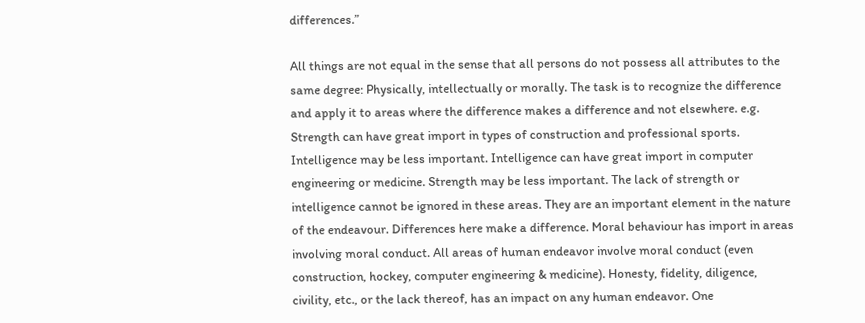differences.”

All things are not equal in the sense that all persons do not possess all attributes to the same degree: Physically, intellectually or morally. The task is to recognize the difference and apply it to areas where the difference makes a difference and not elsewhere. e.g. Strength can have great import in types of construction and professional sports. Intelligence may be less important. Intelligence can have great import in computer engineering or medicine. Strength may be less important. The lack of strength or intelligence cannot be ignored in these areas. They are an important element in the nature of the endeavour. Differences here make a difference. Moral behaviour has import in areas involving moral conduct. All areas of human endeavor involve moral conduct (even construction, hockey, computer engineering & medicine). Honesty, fidelity, diligence, civility, etc., or the lack thereof, has an impact on any human endeavor. One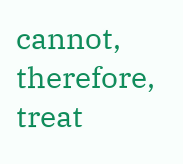cannot, therefore, treat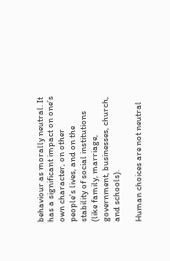behaviour as morally neutral. It has a significant impact on one’s own character, on other people’s lives, and on the stability of social institutions (like family, marriage, government, businesses, church, and schools).

Human choices are not neutral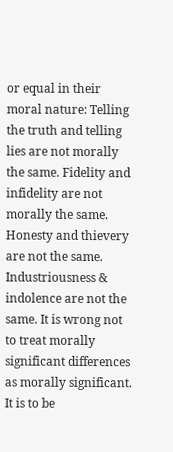or equal in their moral nature: Telling the truth and telling lies are not morally the same. Fidelity and infidelity are not morally the same. Honesty and thievery are not the same. Industriousness & indolence are not the same. It is wrong not to treat morally significant differences as morally significant. It is to be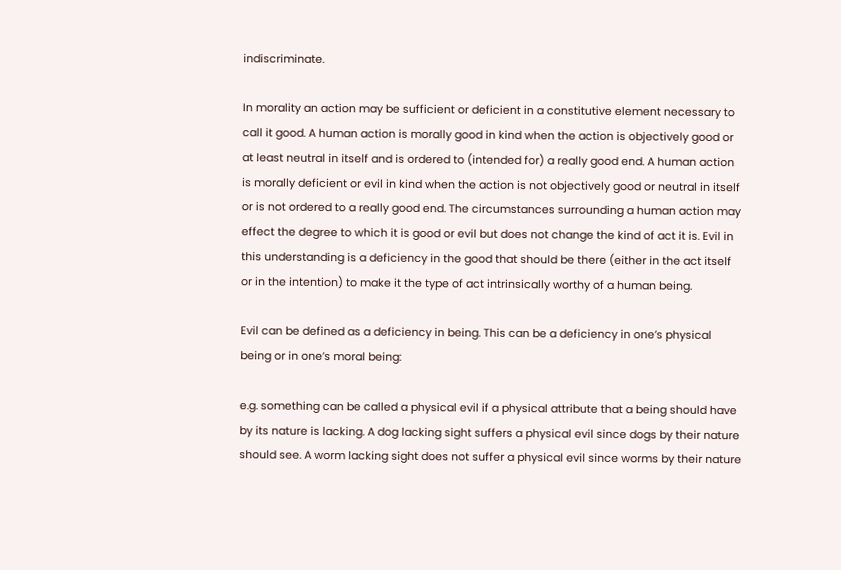indiscriminate.

In morality an action may be sufficient or deficient in a constitutive element necessary to call it good. A human action is morally good in kind when the action is objectively good or at least neutral in itself and is ordered to (intended for) a really good end. A human action is morally deficient or evil in kind when the action is not objectively good or neutral in itself or is not ordered to a really good end. The circumstances surrounding a human action may effect the degree to which it is good or evil but does not change the kind of act it is. Evil in this understanding is a deficiency in the good that should be there (either in the act itself or in the intention) to make it the type of act intrinsically worthy of a human being.

Evil can be defined as a deficiency in being. This can be a deficiency in one’s physical being or in one’s moral being:

e.g. something can be called a physical evil if a physical attribute that a being should have by its nature is lacking. A dog lacking sight suffers a physical evil since dogs by their nature should see. A worm lacking sight does not suffer a physical evil since worms by their nature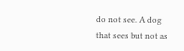do not see. A dog that sees but not as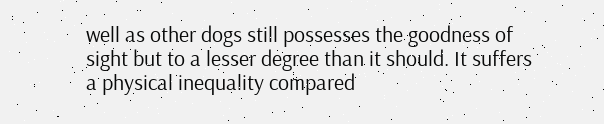well as other dogs still possesses the goodness of sight but to a lesser degree than it should. It suffers a physical inequality compared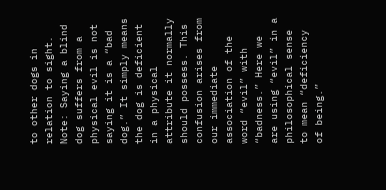to other dogs in relation to sight. Note: Saying a blind dog suffers from a physical evil is not saying it is a “bad dog.” It simply means the dog is deficient in a physical attribute it normally should possess. This confusion arises from our immediate association of the word “evil” with “badness.” Here we are using “evil” in a philosophical sense to mean “deficiency of being.”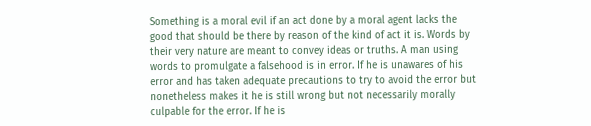Something is a moral evil if an act done by a moral agent lacks the good that should be there by reason of the kind of act it is. Words by their very nature are meant to convey ideas or truths. A man using words to promulgate a falsehood is in error. If he is unawares of his error and has taken adequate precautions to try to avoid the error but nonetheless makes it he is still wrong but not necessarily morally culpable for the error. If he is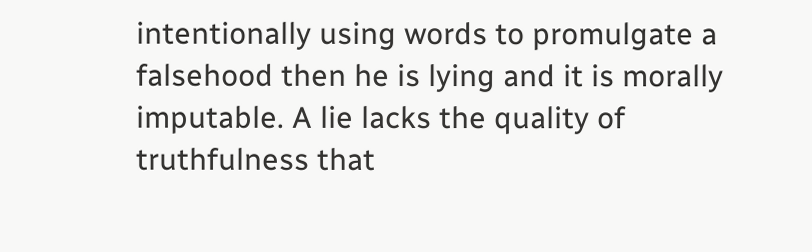intentionally using words to promulgate a falsehood then he is lying and it is morally imputable. A lie lacks the quality of truthfulness that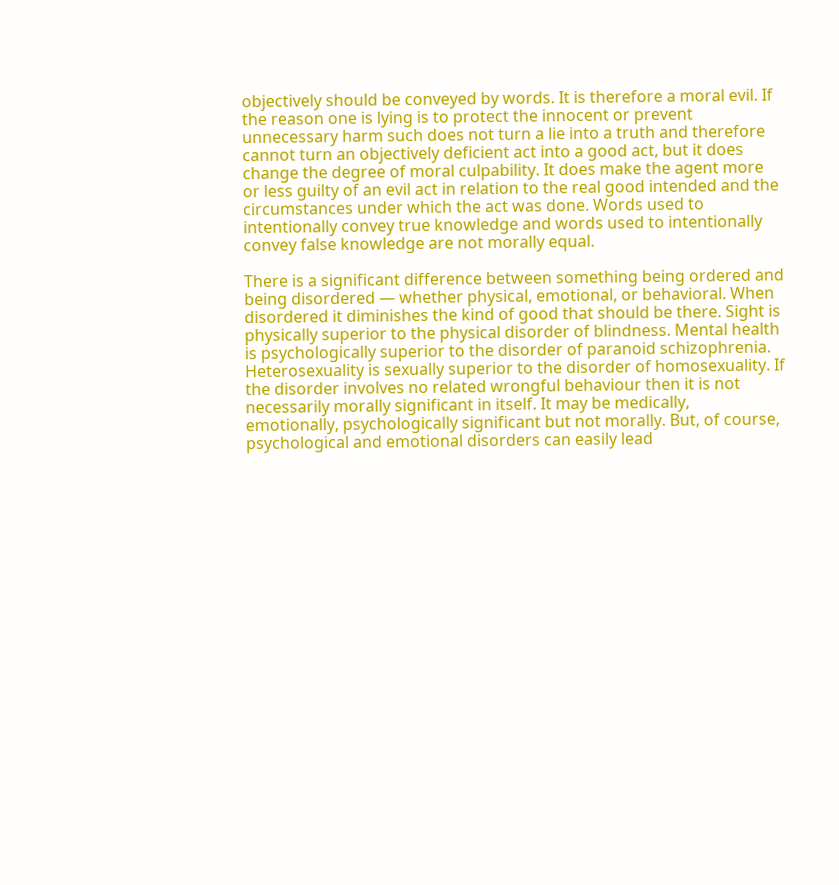objectively should be conveyed by words. It is therefore a moral evil. If the reason one is lying is to protect the innocent or prevent unnecessary harm such does not turn a lie into a truth and therefore cannot turn an objectively deficient act into a good act, but it does change the degree of moral culpability. It does make the agent more or less guilty of an evil act in relation to the real good intended and the circumstances under which the act was done. Words used to intentionally convey true knowledge and words used to intentionally convey false knowledge are not morally equal.

There is a significant difference between something being ordered and being disordered — whether physical, emotional, or behavioral. When disordered it diminishes the kind of good that should be there. Sight is physically superior to the physical disorder of blindness. Mental health is psychologically superior to the disorder of paranoid schizophrenia. Heterosexuality is sexually superior to the disorder of homosexuality. If the disorder involves no related wrongful behaviour then it is not necessarily morally significant in itself. It may be medically, emotionally, psychologically significant but not morally. But, of course, psychological and emotional disorders can easily lead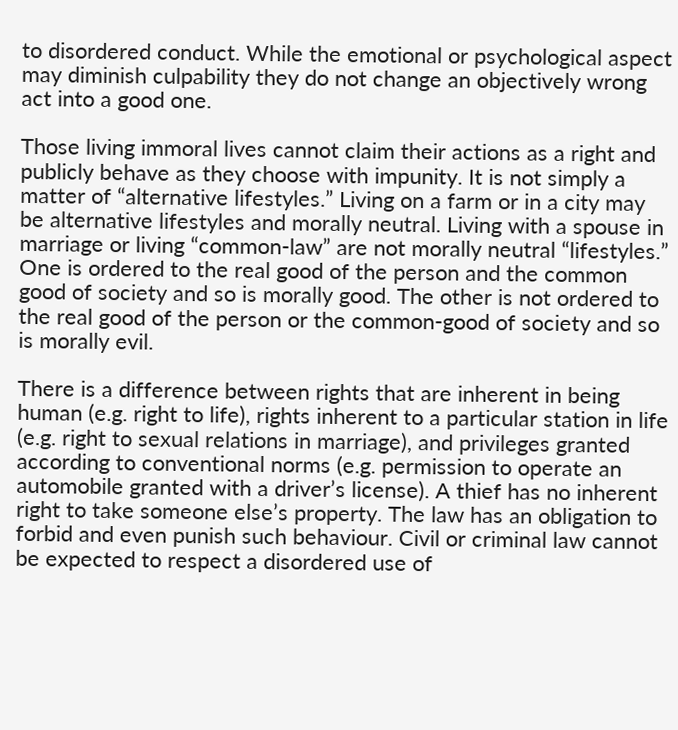to disordered conduct. While the emotional or psychological aspect may diminish culpability they do not change an objectively wrong act into a good one.

Those living immoral lives cannot claim their actions as a right and publicly behave as they choose with impunity. It is not simply a matter of “alternative lifestyles.” Living on a farm or in a city may be alternative lifestyles and morally neutral. Living with a spouse in marriage or living “common-law” are not morally neutral “lifestyles.” One is ordered to the real good of the person and the common good of society and so is morally good. The other is not ordered to the real good of the person or the common-good of society and so is morally evil.

There is a difference between rights that are inherent in being human (e.g. right to life), rights inherent to a particular station in life (e.g. right to sexual relations in marriage), and privileges granted according to conventional norms (e.g. permission to operate an automobile granted with a driver’s license). A thief has no inherent right to take someone else’s property. The law has an obligation to forbid and even punish such behaviour. Civil or criminal law cannot be expected to respect a disordered use of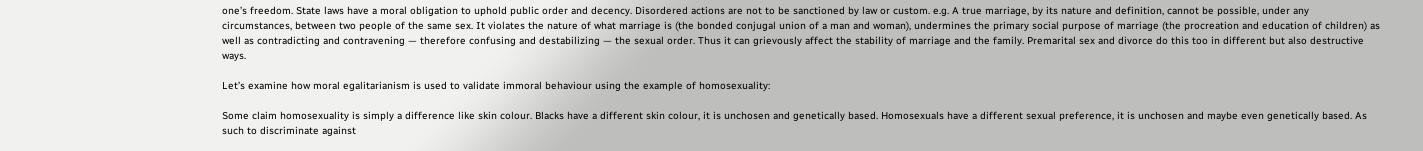one’s freedom. State laws have a moral obligation to uphold public order and decency. Disordered actions are not to be sanctioned by law or custom. e.g. A true marriage, by its nature and definition, cannot be possible, under any circumstances, between two people of the same sex. It violates the nature of what marriage is (the bonded conjugal union of a man and woman), undermines the primary social purpose of marriage (the procreation and education of children) as well as contradicting and contravening — therefore confusing and destabilizing — the sexual order. Thus it can grievously affect the stability of marriage and the family. Premarital sex and divorce do this too in different but also destructive ways.

Let’s examine how moral egalitarianism is used to validate immoral behaviour using the example of homosexuality:

Some claim homosexuality is simply a difference like skin colour. Blacks have a different skin colour, it is unchosen and genetically based. Homosexuals have a different sexual preference, it is unchosen and maybe even genetically based. As such to discriminate against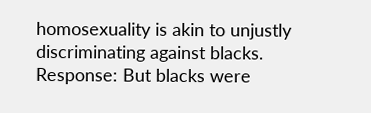homosexuality is akin to unjustly discriminating against blacks. Response: But blacks were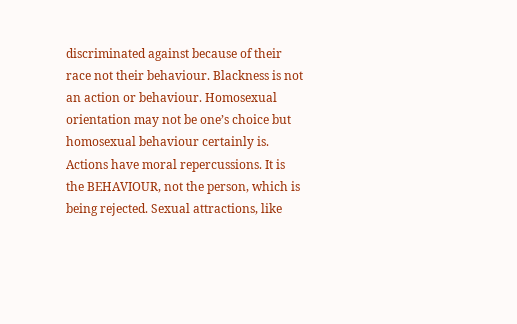discriminated against because of their race not their behaviour. Blackness is not an action or behaviour. Homosexual orientation may not be one’s choice but homosexual behaviour certainly is. Actions have moral repercussions. It is the BEHAVIOUR, not the person, which is being rejected. Sexual attractions, like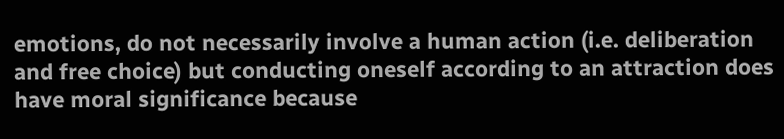emotions, do not necessarily involve a human action (i.e. deliberation and free choice) but conducting oneself according to an attraction does have moral significance because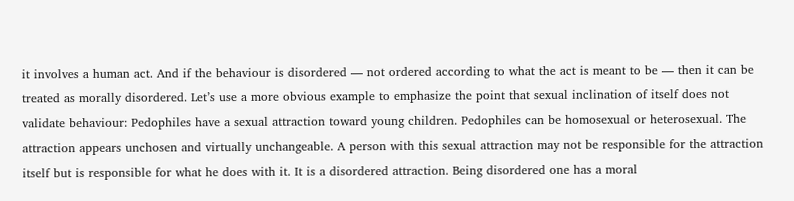it involves a human act. And if the behaviour is disordered — not ordered according to what the act is meant to be — then it can be treated as morally disordered. Let’s use a more obvious example to emphasize the point that sexual inclination of itself does not validate behaviour: Pedophiles have a sexual attraction toward young children. Pedophiles can be homosexual or heterosexual. The attraction appears unchosen and virtually unchangeable. A person with this sexual attraction may not be responsible for the attraction itself but is responsible for what he does with it. It is a disordered attraction. Being disordered one has a moral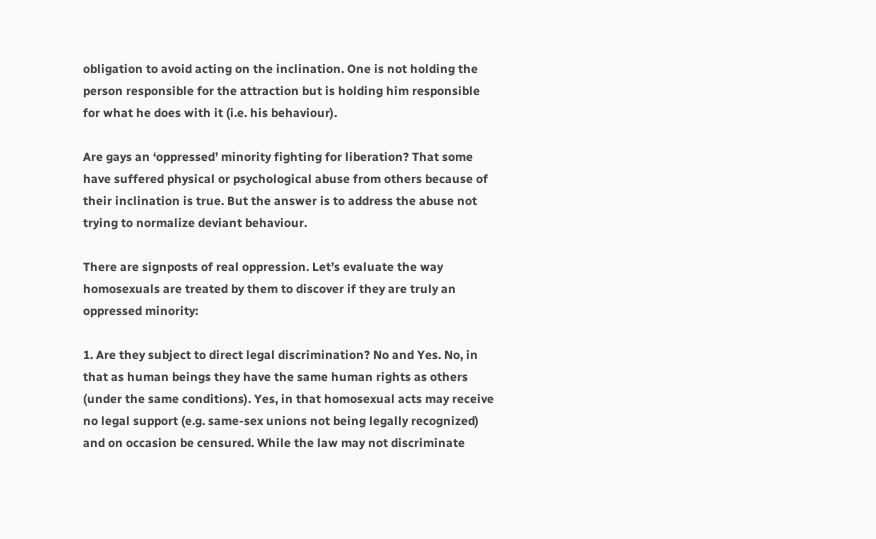obligation to avoid acting on the inclination. One is not holding the person responsible for the attraction but is holding him responsible for what he does with it (i.e. his behaviour).

Are gays an ‘oppressed’ minority fighting for liberation? That some have suffered physical or psychological abuse from others because of their inclination is true. But the answer is to address the abuse not trying to normalize deviant behaviour.

There are signposts of real oppression. Let’s evaluate the way homosexuals are treated by them to discover if they are truly an oppressed minority:

1. Are they subject to direct legal discrimination? No and Yes. No, in that as human beings they have the same human rights as others (under the same conditions). Yes, in that homosexual acts may receive no legal support (e.g. same-sex unions not being legally recognized) and on occasion be censured. While the law may not discriminate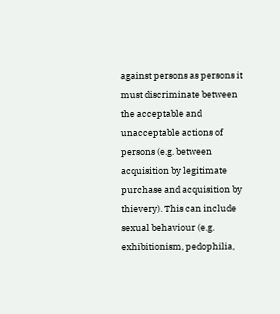against persons as persons it must discriminate between the acceptable and unacceptable actions of persons (e.g. between acquisition by legitimate purchase and acquisition by thievery). This can include sexual behaviour (e.g. exhibitionism, pedophilia,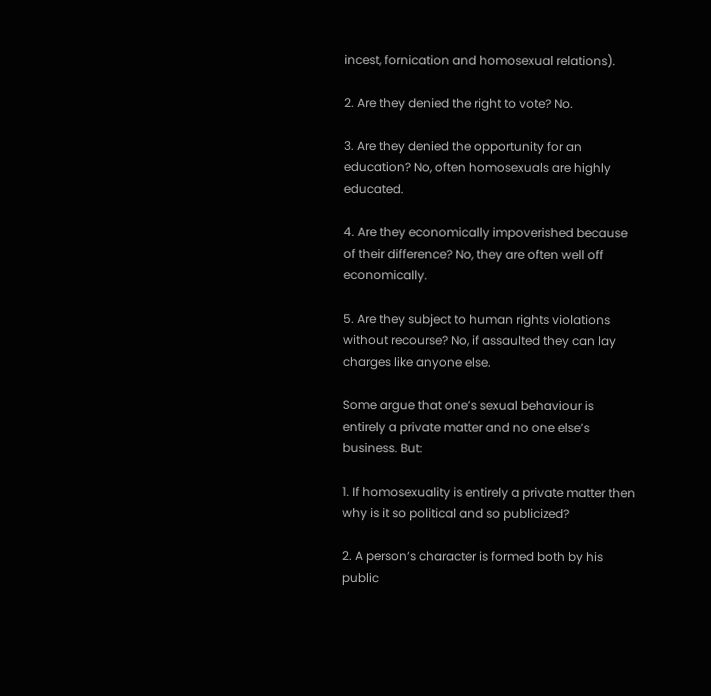incest, fornication and homosexual relations).

2. Are they denied the right to vote? No.

3. Are they denied the opportunity for an education? No, often homosexuals are highly educated.

4. Are they economically impoverished because of their difference? No, they are often well off economically.

5. Are they subject to human rights violations without recourse? No, if assaulted they can lay charges like anyone else.

Some argue that one’s sexual behaviour is entirely a private matter and no one else’s business. But:

1. If homosexuality is entirely a private matter then why is it so political and so publicized?

2. A person’s character is formed both by his public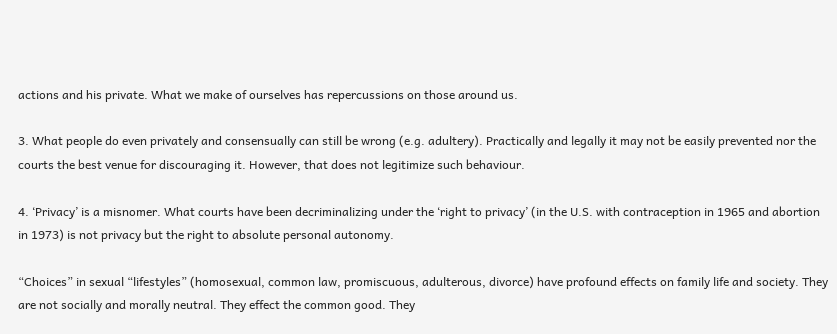actions and his private. What we make of ourselves has repercussions on those around us.

3. What people do even privately and consensually can still be wrong (e.g. adultery). Practically and legally it may not be easily prevented nor the courts the best venue for discouraging it. However, that does not legitimize such behaviour.

4. ‘Privacy’ is a misnomer. What courts have been decriminalizing under the ‘right to privacy’ (in the U.S. with contraception in 1965 and abortion in 1973) is not privacy but the right to absolute personal autonomy.

“Choices” in sexual “lifestyles” (homosexual, common law, promiscuous, adulterous, divorce) have profound effects on family life and society. They are not socially and morally neutral. They effect the common good. They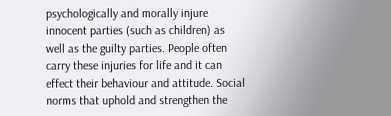psychologically and morally injure innocent parties (such as children) as well as the guilty parties. People often carry these injuries for life and it can effect their behaviour and attitude. Social norms that uphold and strengthen the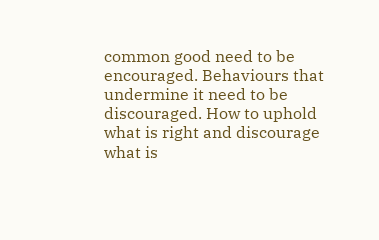common good need to be encouraged. Behaviours that undermine it need to be discouraged. How to uphold what is right and discourage what is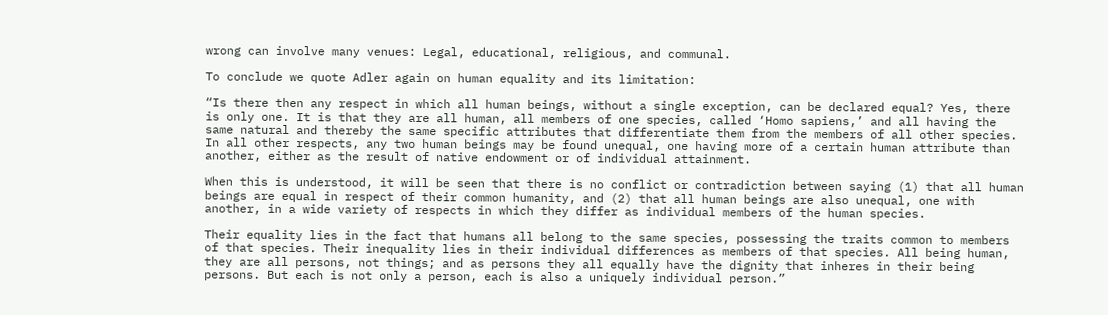wrong can involve many venues: Legal, educational, religious, and communal.

To conclude we quote Adler again on human equality and its limitation:

“Is there then any respect in which all human beings, without a single exception, can be declared equal? Yes, there is only one. It is that they are all human, all members of one species, called ‘Homo sapiens,’ and all having the same natural and thereby the same specific attributes that differentiate them from the members of all other species. In all other respects, any two human beings may be found unequal, one having more of a certain human attribute than another, either as the result of native endowment or of individual attainment.

When this is understood, it will be seen that there is no conflict or contradiction between saying (1) that all human beings are equal in respect of their common humanity, and (2) that all human beings are also unequal, one with another, in a wide variety of respects in which they differ as individual members of the human species.

Their equality lies in the fact that humans all belong to the same species, possessing the traits common to members of that species. Their inequality lies in their individual differences as members of that species. All being human, they are all persons, not things; and as persons they all equally have the dignity that inheres in their being persons. But each is not only a person, each is also a uniquely individual person.”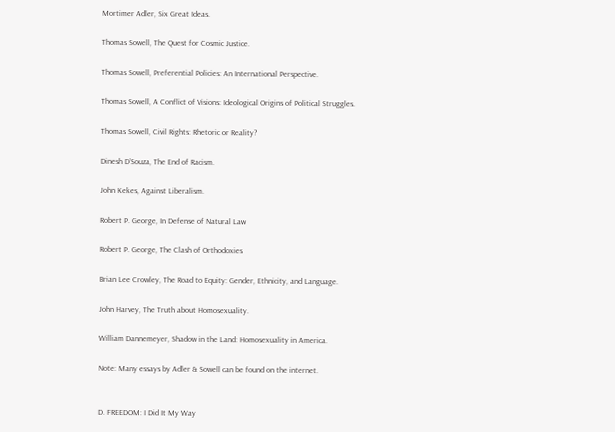Mortimer Adler, Six Great Ideas.

Thomas Sowell, The Quest for Cosmic Justice.

Thomas Sowell, Preferential Policies: An International Perspective.

Thomas Sowell, A Conflict of Visions: Ideological Origins of Political Struggles.

Thomas Sowell, Civil Rights: Rhetoric or Reality?

Dinesh D’Souza, The End of Racism.

John Kekes, Against Liberalism.

Robert P. George, In Defense of Natural Law

Robert P. George, The Clash of Orthodoxies

Brian Lee Crowley, The Road to Equity: Gender, Ethnicity, and Language.

John Harvey, The Truth about Homosexuality.

William Dannemeyer, Shadow in the Land: Homosexuality in America.

Note: Many essays by Adler & Sowell can be found on the internet.


D. FREEDOM: I Did It My Way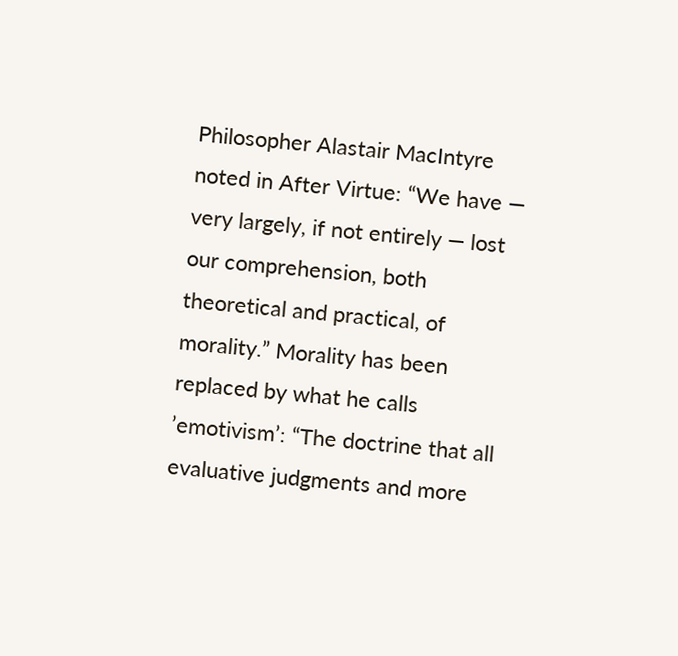Philosopher Alastair MacIntyre noted in After Virtue: “We have — very largely, if not entirely — lost our comprehension, both theoretical and practical, of morality.” Morality has been replaced by what he calls ’emotivism’: “The doctrine that all evaluative judgments and more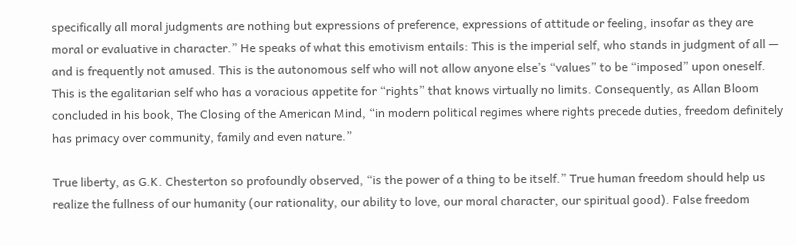specifically all moral judgments are nothing but expressions of preference, expressions of attitude or feeling, insofar as they are moral or evaluative in character.” He speaks of what this emotivism entails: This is the imperial self, who stands in judgment of all — and is frequently not amused. This is the autonomous self who will not allow anyone else’s “values” to be “imposed” upon oneself. This is the egalitarian self who has a voracious appetite for “rights” that knows virtually no limits. Consequently, as Allan Bloom concluded in his book, The Closing of the American Mind, “in modern political regimes where rights precede duties, freedom definitely has primacy over community, family and even nature.”

True liberty, as G.K. Chesterton so profoundly observed, “is the power of a thing to be itself.” True human freedom should help us realize the fullness of our humanity (our rationality, our ability to love, our moral character, our spiritual good). False freedom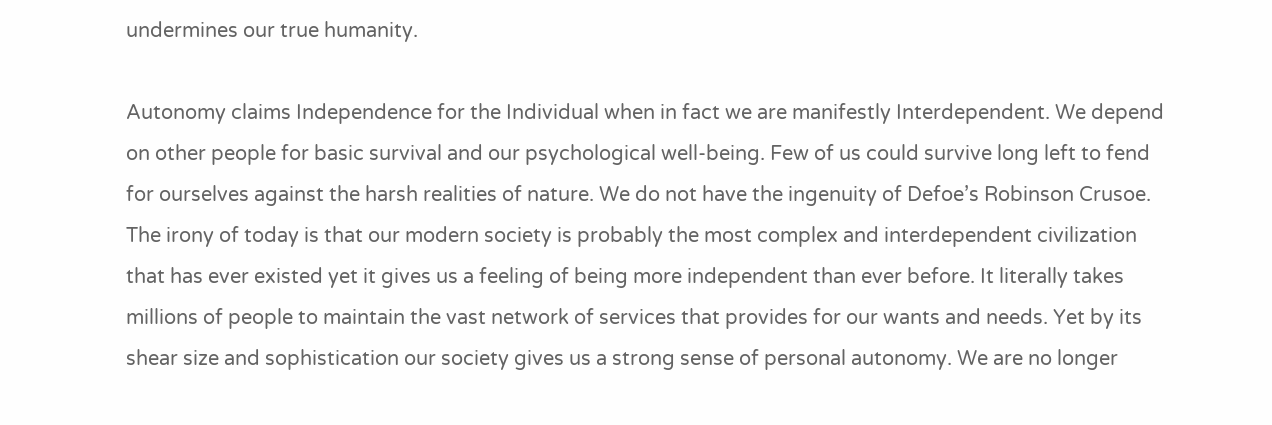undermines our true humanity.

Autonomy claims Independence for the Individual when in fact we are manifestly Interdependent. We depend on other people for basic survival and our psychological well-being. Few of us could survive long left to fend for ourselves against the harsh realities of nature. We do not have the ingenuity of Defoe’s Robinson Crusoe. The irony of today is that our modern society is probably the most complex and interdependent civilization that has ever existed yet it gives us a feeling of being more independent than ever before. It literally takes millions of people to maintain the vast network of services that provides for our wants and needs. Yet by its shear size and sophistication our society gives us a strong sense of personal autonomy. We are no longer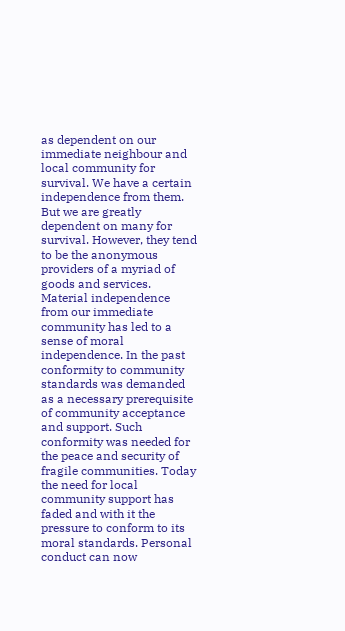as dependent on our immediate neighbour and local community for survival. We have a certain independence from them. But we are greatly dependent on many for survival. However, they tend to be the anonymous providers of a myriad of goods and services. Material independence from our immediate community has led to a sense of moral independence. In the past conformity to community standards was demanded as a necessary prerequisite of community acceptance and support. Such conformity was needed for the peace and security of fragile communities. Today the need for local community support has faded and with it the pressure to conform to its moral standards. Personal conduct can now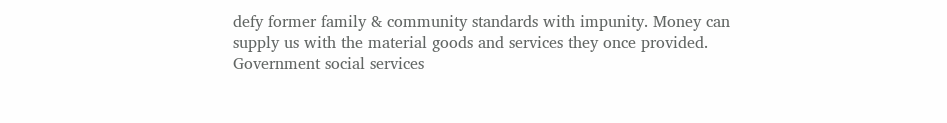defy former family & community standards with impunity. Money can supply us with the material goods and services they once provided. Government social services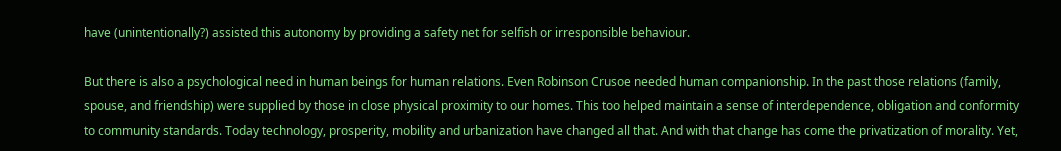have (unintentionally?) assisted this autonomy by providing a safety net for selfish or irresponsible behaviour.

But there is also a psychological need in human beings for human relations. Even Robinson Crusoe needed human companionship. In the past those relations (family, spouse, and friendship) were supplied by those in close physical proximity to our homes. This too helped maintain a sense of interdependence, obligation and conformity to community standards. Today technology, prosperity, mobility and urbanization have changed all that. And with that change has come the privatization of morality. Yet,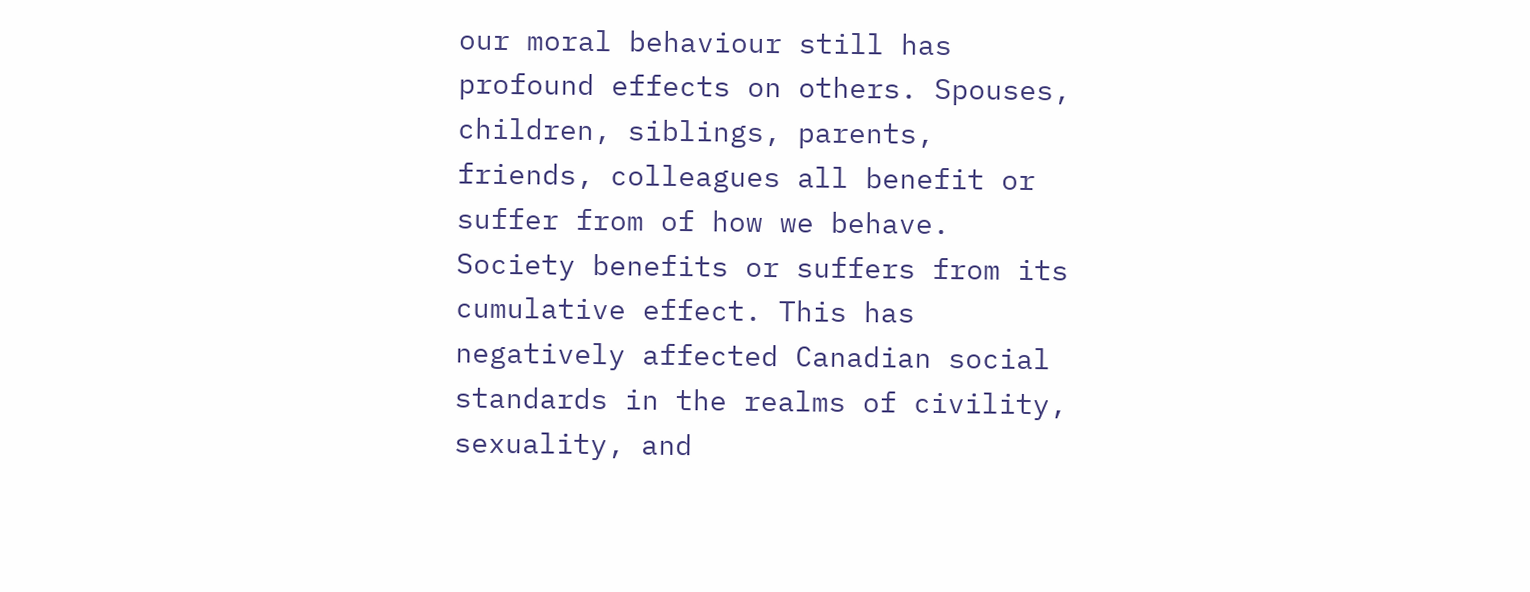our moral behaviour still has profound effects on others. Spouses, children, siblings, parents, friends, colleagues all benefit or suffer from of how we behave. Society benefits or suffers from its cumulative effect. This has negatively affected Canadian social standards in the realms of civility, sexuality, and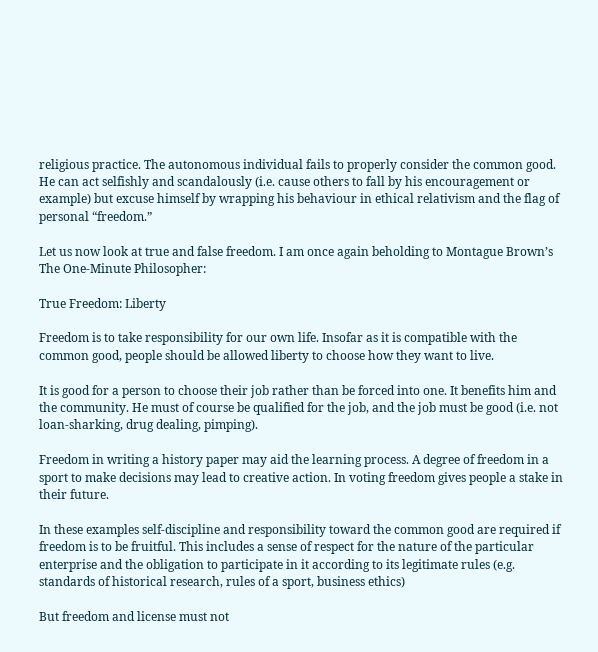religious practice. The autonomous individual fails to properly consider the common good. He can act selfishly and scandalously (i.e. cause others to fall by his encouragement or example) but excuse himself by wrapping his behaviour in ethical relativism and the flag of personal “freedom.”

Let us now look at true and false freedom. I am once again beholding to Montague Brown’s The One-Minute Philosopher:

True Freedom: Liberty

Freedom is to take responsibility for our own life. Insofar as it is compatible with the common good, people should be allowed liberty to choose how they want to live.

It is good for a person to choose their job rather than be forced into one. It benefits him and the community. He must of course be qualified for the job, and the job must be good (i.e. not loan-sharking, drug dealing, pimping).

Freedom in writing a history paper may aid the learning process. A degree of freedom in a sport to make decisions may lead to creative action. In voting freedom gives people a stake in their future.

In these examples self-discipline and responsibility toward the common good are required if freedom is to be fruitful. This includes a sense of respect for the nature of the particular enterprise and the obligation to participate in it according to its legitimate rules (e.g. standards of historical research, rules of a sport, business ethics)

But freedom and license must not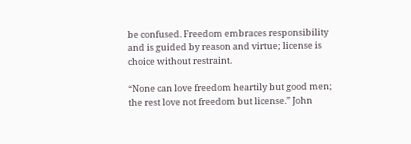be confused. Freedom embraces responsibility and is guided by reason and virtue; license is choice without restraint.

“None can love freedom heartily but good men; the rest love not freedom but license.” John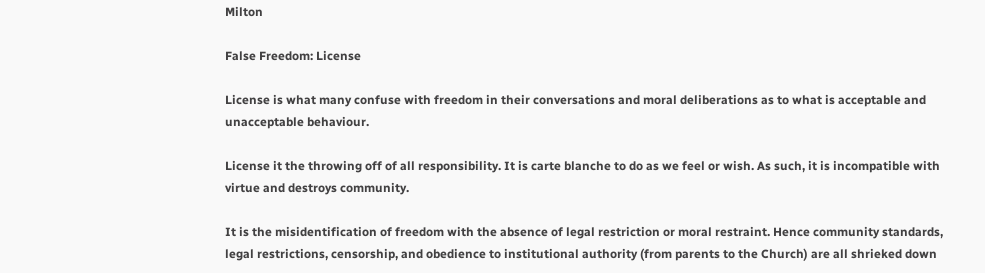Milton

False Freedom: License

License is what many confuse with freedom in their conversations and moral deliberations as to what is acceptable and unacceptable behaviour.

License it the throwing off of all responsibility. It is carte blanche to do as we feel or wish. As such, it is incompatible with virtue and destroys community.

It is the misidentification of freedom with the absence of legal restriction or moral restraint. Hence community standards, legal restrictions, censorship, and obedience to institutional authority (from parents to the Church) are all shrieked down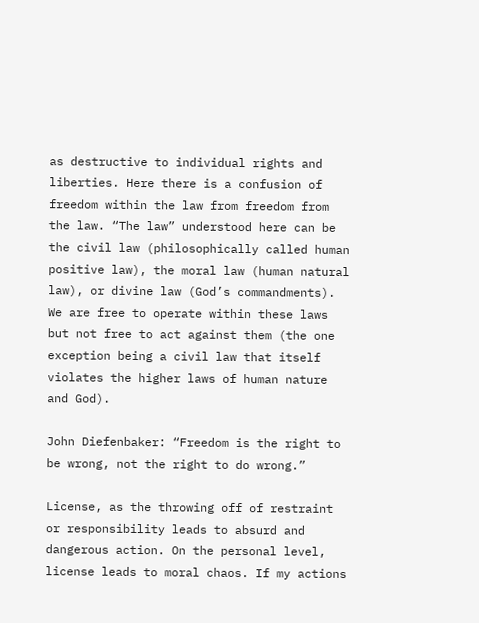as destructive to individual rights and liberties. Here there is a confusion of freedom within the law from freedom from the law. “The law” understood here can be the civil law (philosophically called human positive law), the moral law (human natural law), or divine law (God’s commandments). We are free to operate within these laws but not free to act against them (the one exception being a civil law that itself violates the higher laws of human nature and God).

John Diefenbaker: “Freedom is the right to be wrong, not the right to do wrong.”

License, as the throwing off of restraint or responsibility leads to absurd and dangerous action. On the personal level, license leads to moral chaos. If my actions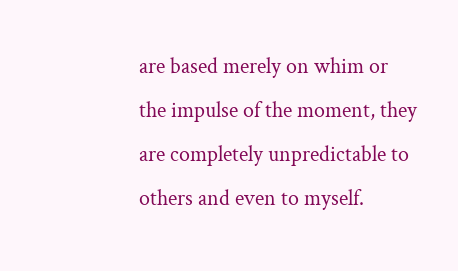are based merely on whim or the impulse of the moment, they are completely unpredictable to others and even to myself.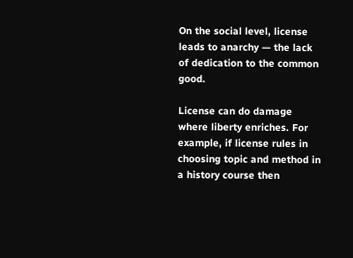On the social level, license leads to anarchy — the lack of dedication to the common good.

License can do damage where liberty enriches. For example, if license rules in choosing topic and method in a history course then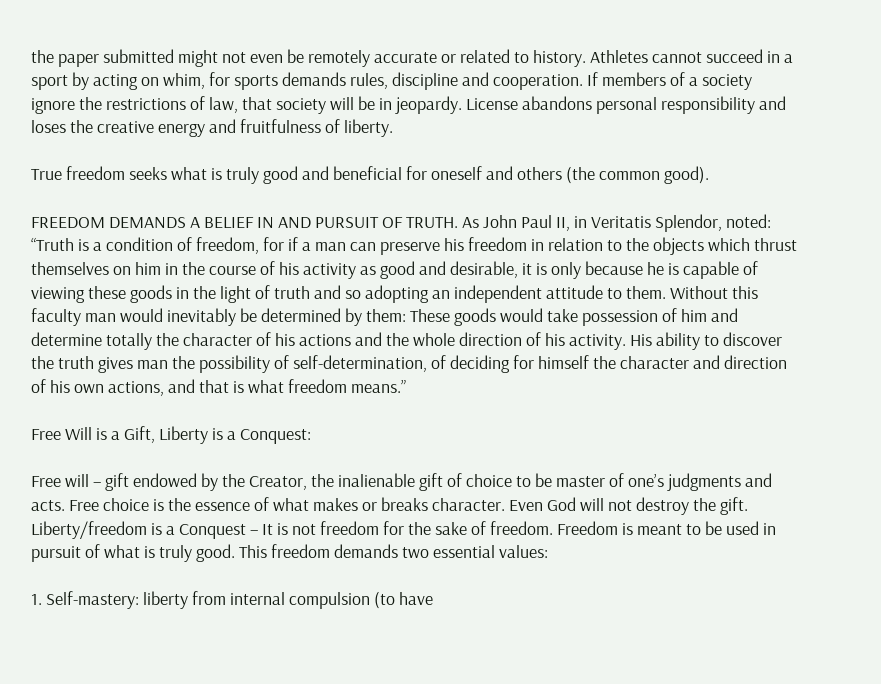the paper submitted might not even be remotely accurate or related to history. Athletes cannot succeed in a sport by acting on whim, for sports demands rules, discipline and cooperation. If members of a society ignore the restrictions of law, that society will be in jeopardy. License abandons personal responsibility and loses the creative energy and fruitfulness of liberty.

True freedom seeks what is truly good and beneficial for oneself and others (the common good).

FREEDOM DEMANDS A BELIEF IN AND PURSUIT OF TRUTH. As John Paul II, in Veritatis Splendor, noted: “Truth is a condition of freedom, for if a man can preserve his freedom in relation to the objects which thrust themselves on him in the course of his activity as good and desirable, it is only because he is capable of viewing these goods in the light of truth and so adopting an independent attitude to them. Without this faculty man would inevitably be determined by them: These goods would take possession of him and determine totally the character of his actions and the whole direction of his activity. His ability to discover the truth gives man the possibility of self-determination, of deciding for himself the character and direction of his own actions, and that is what freedom means.”

Free Will is a Gift, Liberty is a Conquest:

Free will – gift endowed by the Creator, the inalienable gift of choice to be master of one’s judgments and acts. Free choice is the essence of what makes or breaks character. Even God will not destroy the gift. Liberty/freedom is a Conquest – It is not freedom for the sake of freedom. Freedom is meant to be used in pursuit of what is truly good. This freedom demands two essential values:

1. Self-mastery: liberty from internal compulsion (to have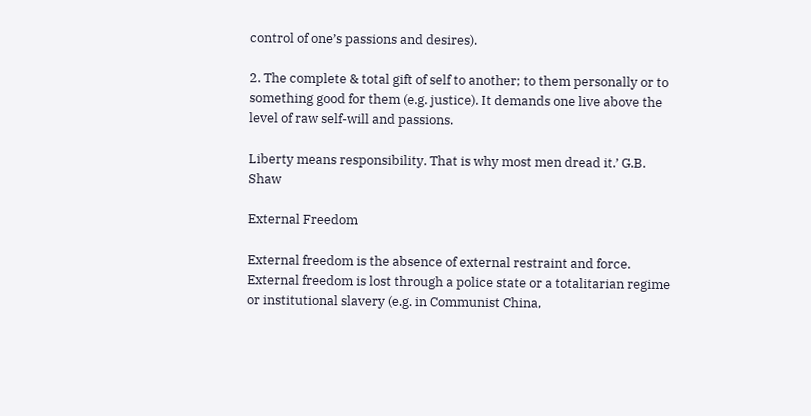control of one’s passions and desires).

2. The complete & total gift of self to another; to them personally or to something good for them (e.g. justice). It demands one live above the level of raw self-will and passions.

Liberty means responsibility. That is why most men dread it.’ G.B. Shaw

External Freedom

External freedom is the absence of external restraint and force. External freedom is lost through a police state or a totalitarian regime or institutional slavery (e.g. in Communist China,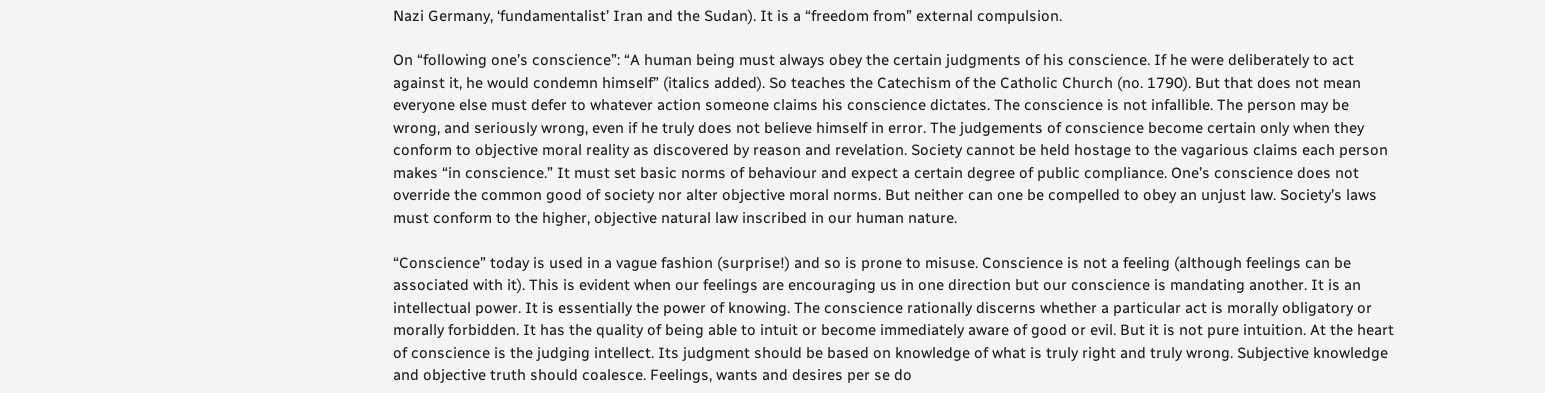Nazi Germany, ‘fundamentalist’ Iran and the Sudan). It is a “freedom from” external compulsion.

On “following one’s conscience”: “A human being must always obey the certain judgments of his conscience. If he were deliberately to act against it, he would condemn himself” (italics added). So teaches the Catechism of the Catholic Church (no. 1790). But that does not mean everyone else must defer to whatever action someone claims his conscience dictates. The conscience is not infallible. The person may be wrong, and seriously wrong, even if he truly does not believe himself in error. The judgements of conscience become certain only when they conform to objective moral reality as discovered by reason and revelation. Society cannot be held hostage to the vagarious claims each person makes “in conscience.” It must set basic norms of behaviour and expect a certain degree of public compliance. One’s conscience does not override the common good of society nor alter objective moral norms. But neither can one be compelled to obey an unjust law. Society’s laws must conform to the higher, objective natural law inscribed in our human nature.

“Conscience” today is used in a vague fashion (surprise!) and so is prone to misuse. Conscience is not a feeling (although feelings can be associated with it). This is evident when our feelings are encouraging us in one direction but our conscience is mandating another. It is an intellectual power. It is essentially the power of knowing. The conscience rationally discerns whether a particular act is morally obligatory or morally forbidden. It has the quality of being able to intuit or become immediately aware of good or evil. But it is not pure intuition. At the heart of conscience is the judging intellect. Its judgment should be based on knowledge of what is truly right and truly wrong. Subjective knowledge and objective truth should coalesce. Feelings, wants and desires per se do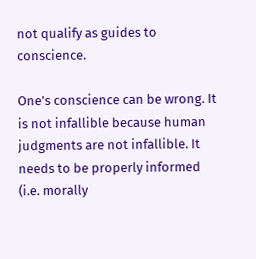not qualify as guides to conscience.

One’s conscience can be wrong. It is not infallible because human judgments are not infallible. It needs to be properly informed (i.e. morally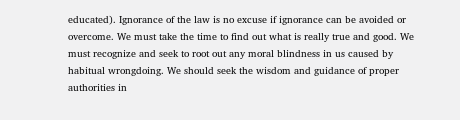educated). Ignorance of the law is no excuse if ignorance can be avoided or overcome. We must take the time to find out what is really true and good. We must recognize and seek to root out any moral blindness in us caused by habitual wrongdoing. We should seek the wisdom and guidance of proper authorities in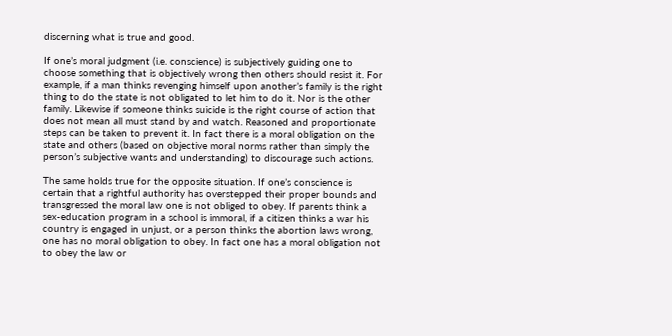discerning what is true and good.

If one’s moral judgment (i.e. conscience) is subjectively guiding one to choose something that is objectively wrong then others should resist it. For example, if a man thinks revenging himself upon another’s family is the right thing to do the state is not obligated to let him to do it. Nor is the other family. Likewise if someone thinks suicide is the right course of action that does not mean all must stand by and watch. Reasoned and proportionate steps can be taken to prevent it. In fact there is a moral obligation on the state and others (based on objective moral norms rather than simply the person’s subjective wants and understanding) to discourage such actions.

The same holds true for the opposite situation. If one’s conscience is certain that a rightful authority has overstepped their proper bounds and transgressed the moral law one is not obliged to obey. If parents think a sex-education program in a school is immoral, if a citizen thinks a war his country is engaged in unjust, or a person thinks the abortion laws wrong, one has no moral obligation to obey. In fact one has a moral obligation not to obey the law or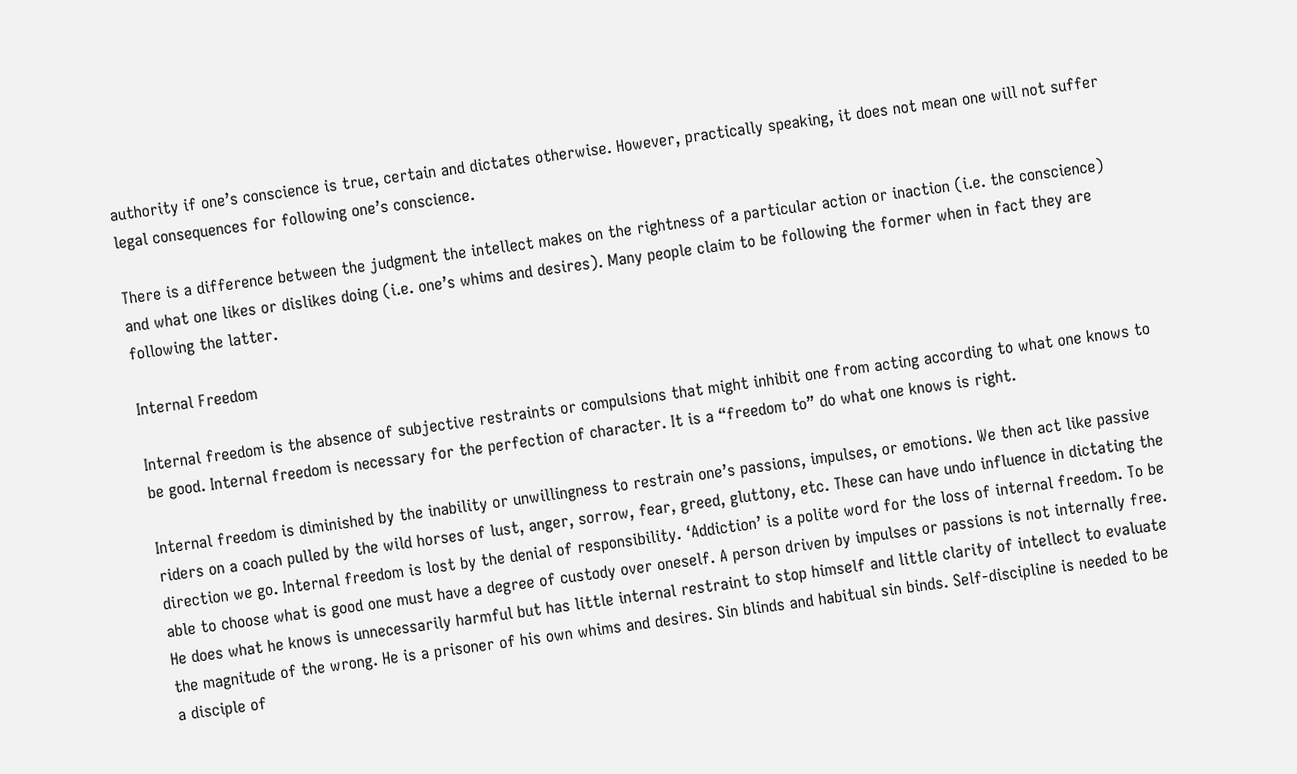authority if one’s conscience is true, certain and dictates otherwise. However, practically speaking, it does not mean one will not suffer legal consequences for following one’s conscience.

There is a difference between the judgment the intellect makes on the rightness of a particular action or inaction (i.e. the conscience) and what one likes or dislikes doing (i.e. one’s whims and desires). Many people claim to be following the former when in fact they are following the latter.

Internal Freedom

Internal freedom is the absence of subjective restraints or compulsions that might inhibit one from acting according to what one knows to be good. Internal freedom is necessary for the perfection of character. It is a “freedom to” do what one knows is right.

Internal freedom is diminished by the inability or unwillingness to restrain one’s passions, impulses, or emotions. We then act like passive riders on a coach pulled by the wild horses of lust, anger, sorrow, fear, greed, gluttony, etc. These can have undo influence in dictating the direction we go. Internal freedom is lost by the denial of responsibility. ‘Addiction’ is a polite word for the loss of internal freedom. To be able to choose what is good one must have a degree of custody over oneself. A person driven by impulses or passions is not internally free. He does what he knows is unnecessarily harmful but has little internal restraint to stop himself and little clarity of intellect to evaluate the magnitude of the wrong. He is a prisoner of his own whims and desires. Sin blinds and habitual sin binds. Self-discipline is needed to be a disciple of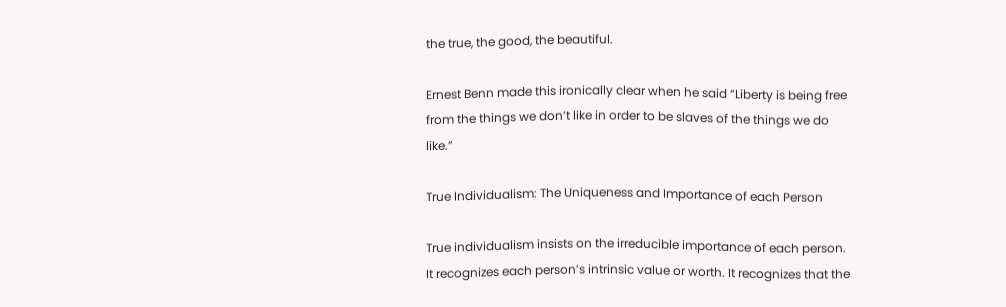the true, the good, the beautiful.

Ernest Benn made this ironically clear when he said “Liberty is being free from the things we don’t like in order to be slaves of the things we do like.”

True Individualism: The Uniqueness and Importance of each Person

True individualism insists on the irreducible importance of each person. It recognizes each person’s intrinsic value or worth. It recognizes that the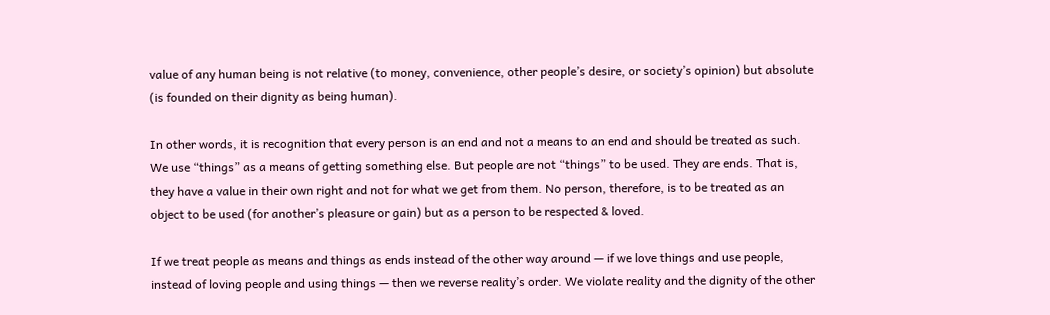value of any human being is not relative (to money, convenience, other people’s desire, or society’s opinion) but absolute (is founded on their dignity as being human).

In other words, it is recognition that every person is an end and not a means to an end and should be treated as such. We use “things” as a means of getting something else. But people are not “things” to be used. They are ends. That is, they have a value in their own right and not for what we get from them. No person, therefore, is to be treated as an object to be used (for another’s pleasure or gain) but as a person to be respected & loved.

If we treat people as means and things as ends instead of the other way around — if we love things and use people, instead of loving people and using things — then we reverse reality’s order. We violate reality and the dignity of the other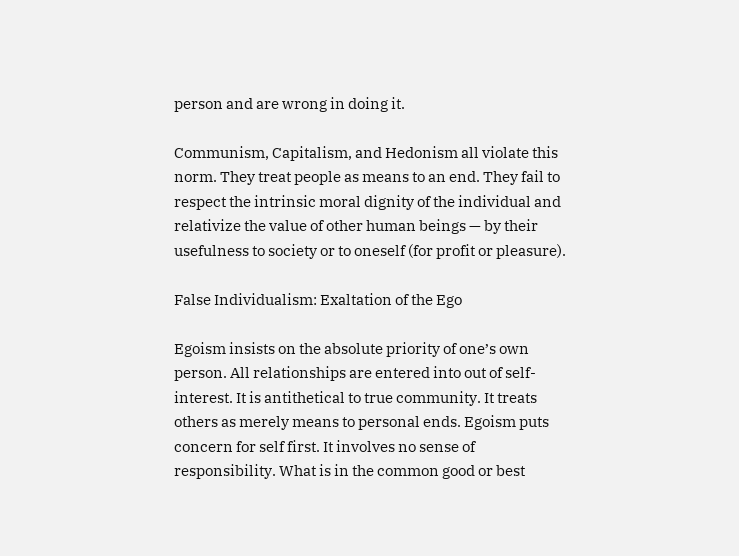person and are wrong in doing it.

Communism, Capitalism, and Hedonism all violate this norm. They treat people as means to an end. They fail to respect the intrinsic moral dignity of the individual and relativize the value of other human beings — by their usefulness to society or to oneself (for profit or pleasure).

False Individualism: Exaltation of the Ego

Egoism insists on the absolute priority of one’s own person. All relationships are entered into out of self-interest. It is antithetical to true community. It treats others as merely means to personal ends. Egoism puts concern for self first. It involves no sense of responsibility. What is in the common good or best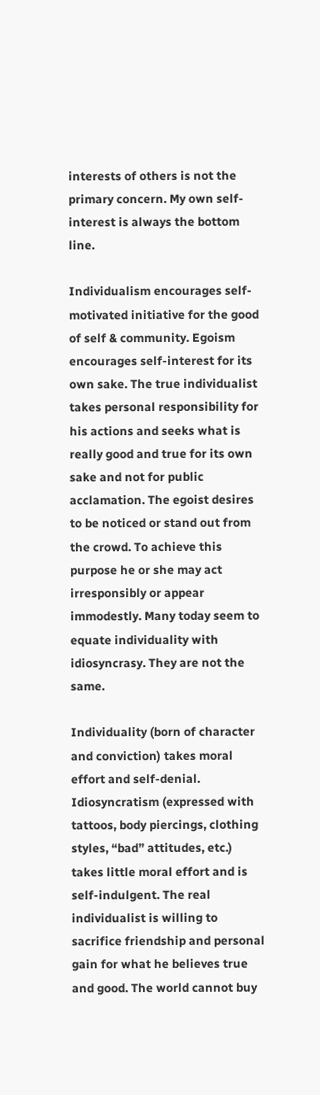interests of others is not the primary concern. My own self-interest is always the bottom line.

Individualism encourages self-motivated initiative for the good of self & community. Egoism encourages self-interest for its own sake. The true individualist takes personal responsibility for his actions and seeks what is really good and true for its own sake and not for public acclamation. The egoist desires to be noticed or stand out from the crowd. To achieve this purpose he or she may act irresponsibly or appear immodestly. Many today seem to equate individuality with idiosyncrasy. They are not the same.

Individuality (born of character and conviction) takes moral effort and self-denial. Idiosyncratism (expressed with tattoos, body piercings, clothing styles, “bad” attitudes, etc.) takes little moral effort and is self-indulgent. The real individualist is willing to sacrifice friendship and personal gain for what he believes true and good. The world cannot buy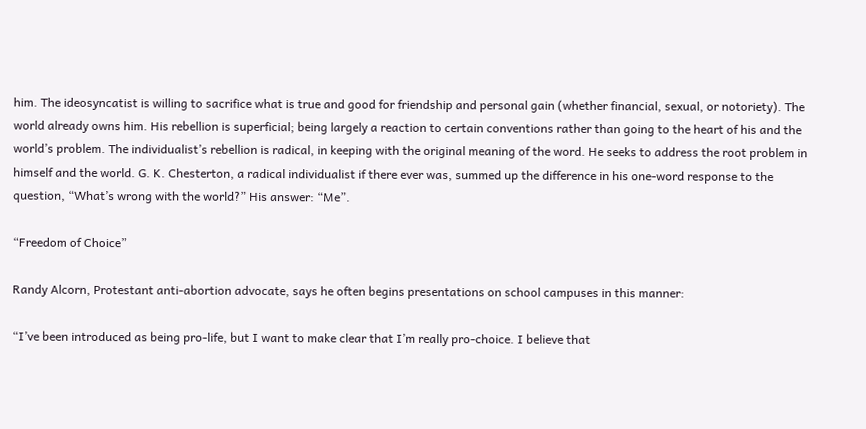him. The ideosyncatist is willing to sacrifice what is true and good for friendship and personal gain (whether financial, sexual, or notoriety). The world already owns him. His rebellion is superficial; being largely a reaction to certain conventions rather than going to the heart of his and the world’s problem. The individualist’s rebellion is radical, in keeping with the original meaning of the word. He seeks to address the root problem in himself and the world. G. K. Chesterton, a radical individualist if there ever was, summed up the difference in his one-word response to the question, “What’s wrong with the world?” His answer: “Me”.

“Freedom of Choice”

Randy Alcorn, Protestant anti-abortion advocate, says he often begins presentations on school campuses in this manner:

“I’ve been introduced as being pro-life, but I want to make clear that I’m really pro-choice. I believe that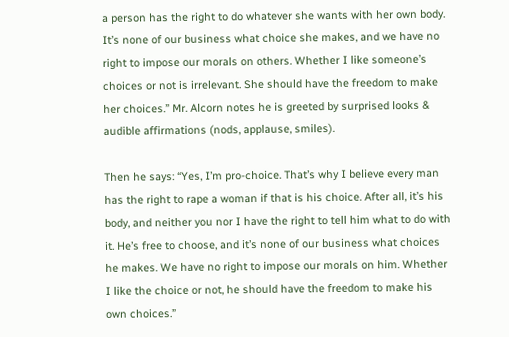a person has the right to do whatever she wants with her own body. It’s none of our business what choice she makes, and we have no right to impose our morals on others. Whether I like someone’s choices or not is irrelevant. She should have the freedom to make her choices.” Mr. Alcorn notes he is greeted by surprised looks & audible affirmations (nods, applause, smiles).

Then he says: “Yes, I’m pro-choice. That’s why I believe every man has the right to rape a woman if that is his choice. After all, it’s his body, and neither you nor I have the right to tell him what to do with it. He’s free to choose, and it’s none of our business what choices he makes. We have no right to impose our morals on him. Whether I like the choice or not, he should have the freedom to make his own choices.”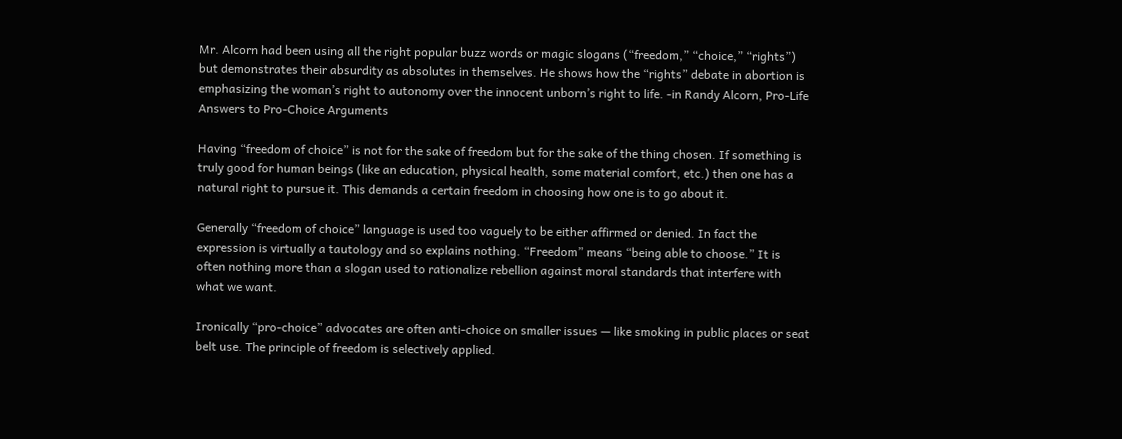Mr. Alcorn had been using all the right popular buzz words or magic slogans (“freedom,” “choice,” “rights”) but demonstrates their absurdity as absolutes in themselves. He shows how the “rights” debate in abortion is emphasizing the woman’s right to autonomy over the innocent unborn’s right to life. -in Randy Alcorn, Pro-Life Answers to Pro-Choice Arguments

Having “freedom of choice” is not for the sake of freedom but for the sake of the thing chosen. If something is truly good for human beings (like an education, physical health, some material comfort, etc.) then one has a natural right to pursue it. This demands a certain freedom in choosing how one is to go about it.

Generally “freedom of choice” language is used too vaguely to be either affirmed or denied. In fact the expression is virtually a tautology and so explains nothing. “Freedom” means “being able to choose.” It is often nothing more than a slogan used to rationalize rebellion against moral standards that interfere with what we want.

Ironically “pro-choice” advocates are often anti-choice on smaller issues — like smoking in public places or seat belt use. The principle of freedom is selectively applied.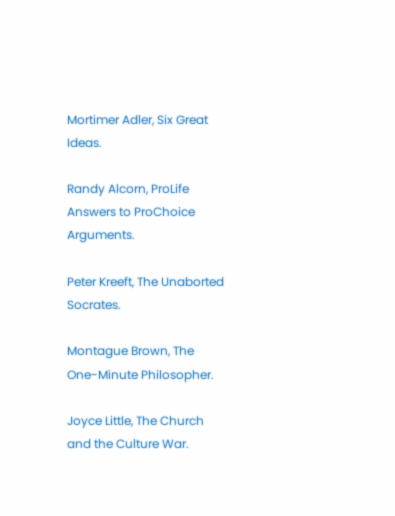Mortimer Adler, Six Great Ideas.

Randy Alcorn, ProLife Answers to ProChoice Arguments.

Peter Kreeft, The Unaborted Socrates.

Montague Brown, The One-Minute Philosopher.

Joyce Little, The Church and the Culture War.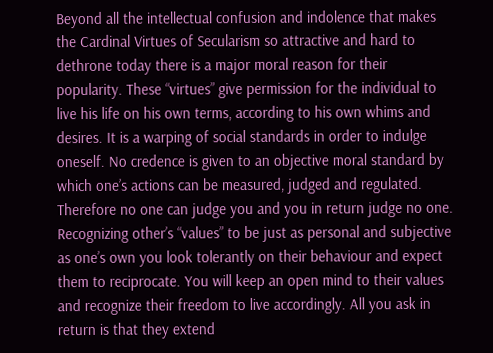Beyond all the intellectual confusion and indolence that makes the Cardinal Virtues of Secularism so attractive and hard to dethrone today there is a major moral reason for their popularity. These “virtues” give permission for the individual to live his life on his own terms, according to his own whims and desires. It is a warping of social standards in order to indulge oneself. No credence is given to an objective moral standard by which one’s actions can be measured, judged and regulated. Therefore no one can judge you and you in return judge no one. Recognizing other’s “values” to be just as personal and subjective as one’s own you look tolerantly on their behaviour and expect them to reciprocate. You will keep an open mind to their values and recognize their freedom to live accordingly. All you ask in return is that they extend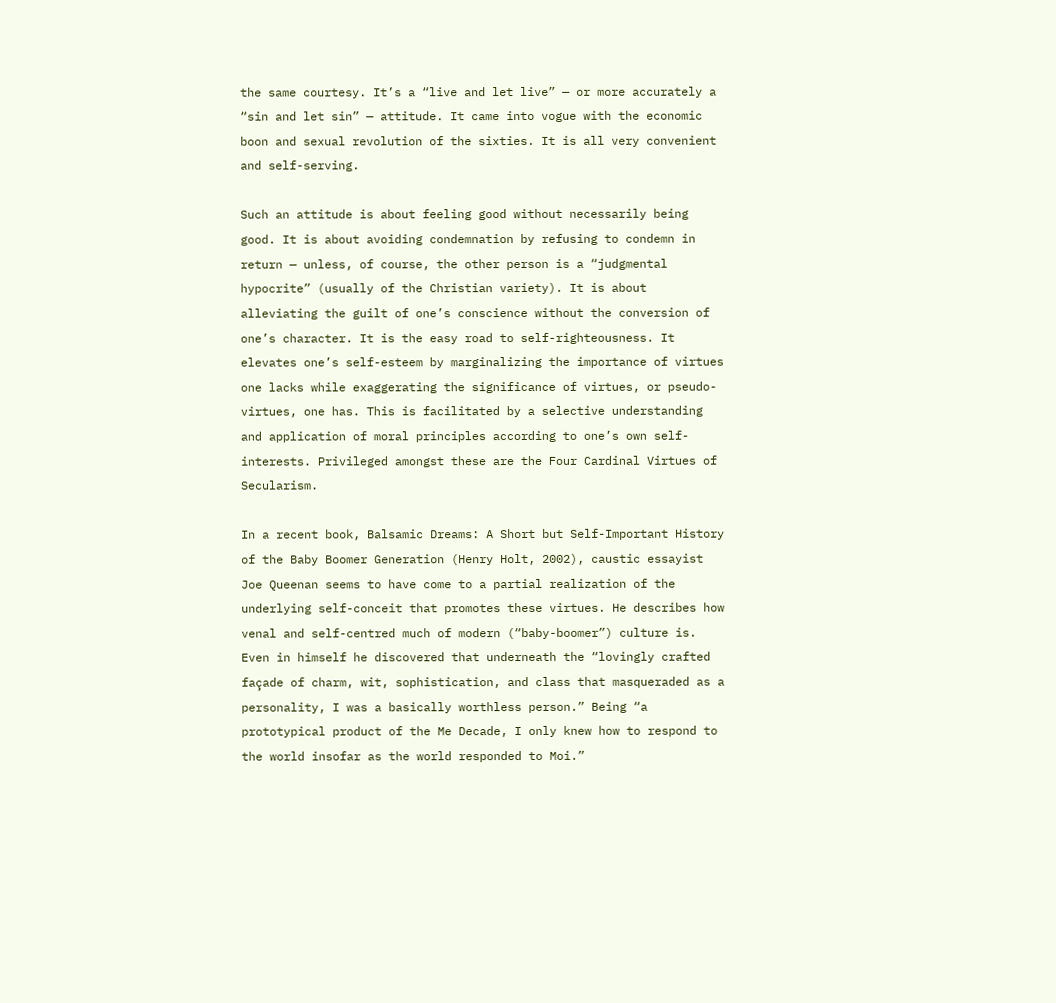the same courtesy. It’s a “live and let live” — or more accurately a “sin and let sin” — attitude. It came into vogue with the economic boon and sexual revolution of the sixties. It is all very convenient and self-serving.

Such an attitude is about feeling good without necessarily being good. It is about avoiding condemnation by refusing to condemn in return — unless, of course, the other person is a “judgmental hypocrite” (usually of the Christian variety). It is about alleviating the guilt of one’s conscience without the conversion of one’s character. It is the easy road to self-righteousness. It elevates one’s self-esteem by marginalizing the importance of virtues one lacks while exaggerating the significance of virtues, or pseudo-virtues, one has. This is facilitated by a selective understanding and application of moral principles according to one’s own self-interests. Privileged amongst these are the Four Cardinal Virtues of Secularism.

In a recent book, Balsamic Dreams: A Short but Self-Important History of the Baby Boomer Generation (Henry Holt, 2002), caustic essayist Joe Queenan seems to have come to a partial realization of the underlying self-conceit that promotes these virtues. He describes how venal and self-centred much of modern (“baby-boomer”) culture is. Even in himself he discovered that underneath the “lovingly crafted façade of charm, wit, sophistication, and class that masqueraded as a personality, I was a basically worthless person.” Being “a prototypical product of the Me Decade, I only knew how to respond to the world insofar as the world responded to Moi.”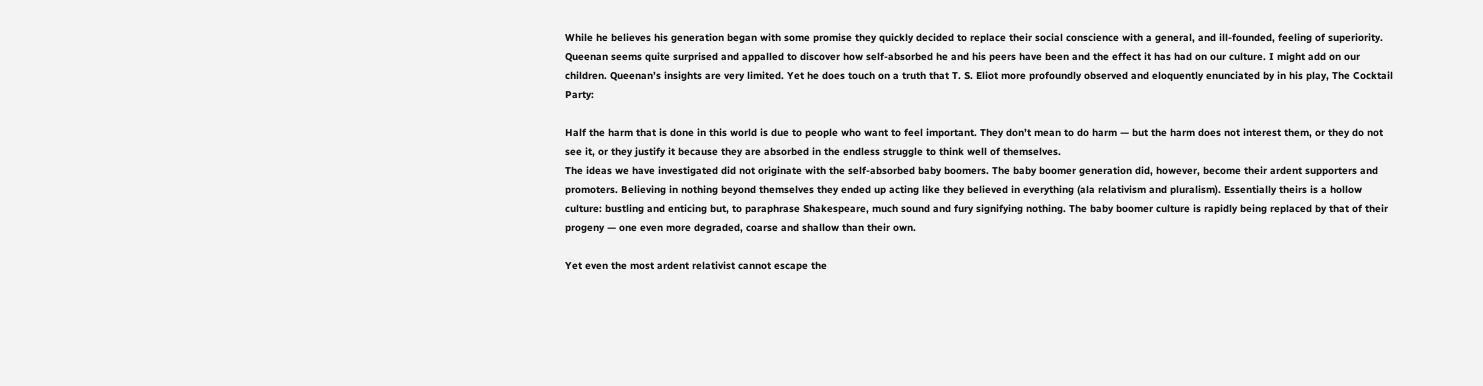While he believes his generation began with some promise they quickly decided to replace their social conscience with a general, and ill-founded, feeling of superiority. Queenan seems quite surprised and appalled to discover how self-absorbed he and his peers have been and the effect it has had on our culture. I might add on our children. Queenan’s insights are very limited. Yet he does touch on a truth that T. S. Eliot more profoundly observed and eloquently enunciated by in his play, The Cocktail Party:

Half the harm that is done in this world is due to people who want to feel important. They don’t mean to do harm — but the harm does not interest them, or they do not see it, or they justify it because they are absorbed in the endless struggle to think well of themselves.
The ideas we have investigated did not originate with the self-absorbed baby boomers. The baby boomer generation did, however, become their ardent supporters and promoters. Believing in nothing beyond themselves they ended up acting like they believed in everything (ala relativism and pluralism). Essentially theirs is a hollow culture: bustling and enticing but, to paraphrase Shakespeare, much sound and fury signifying nothing. The baby boomer culture is rapidly being replaced by that of their progeny — one even more degraded, coarse and shallow than their own.

Yet even the most ardent relativist cannot escape the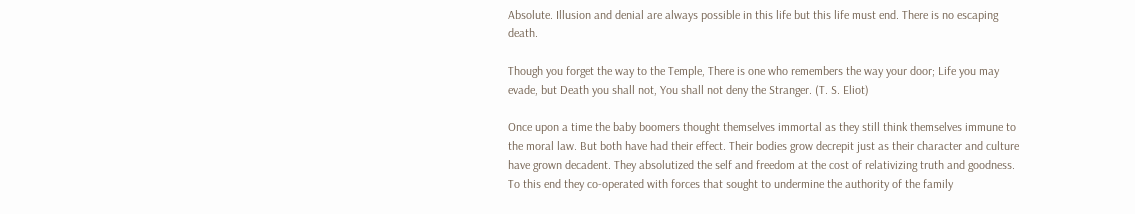Absolute. Illusion and denial are always possible in this life but this life must end. There is no escaping death.

Though you forget the way to the Temple, There is one who remembers the way your door; Life you may evade, but Death you shall not, You shall not deny the Stranger. (T. S. Eliot)

Once upon a time the baby boomers thought themselves immortal as they still think themselves immune to the moral law. But both have had their effect. Their bodies grow decrepit just as their character and culture have grown decadent. They absolutized the self and freedom at the cost of relativizing truth and goodness. To this end they co-operated with forces that sought to undermine the authority of the family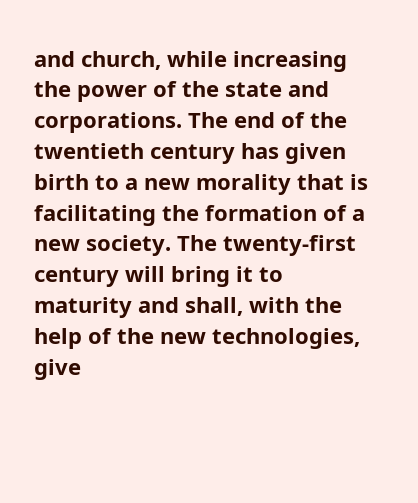and church, while increasing the power of the state and corporations. The end of the twentieth century has given birth to a new morality that is facilitating the formation of a new society. The twenty-first century will bring it to maturity and shall, with the help of the new technologies, give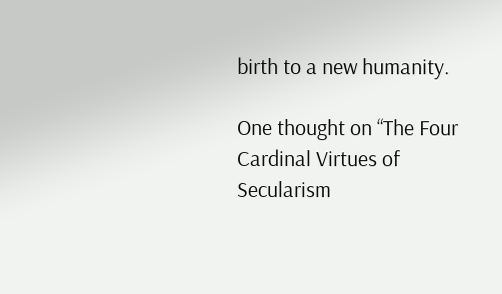birth to a new humanity.

One thought on “The Four Cardinal Virtues of Secularism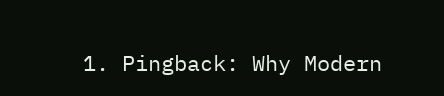1. Pingback: Why Modern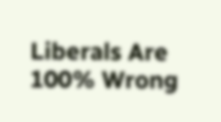Liberals Are 100% Wrong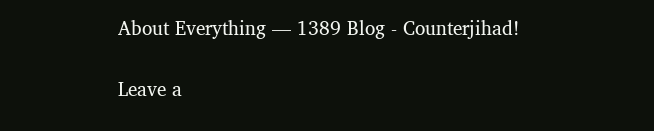About Everything — 1389 Blog - Counterjihad!

Leave a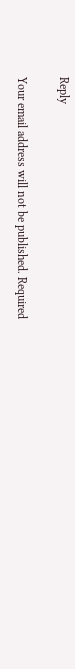Reply

Your email address will not be published. Required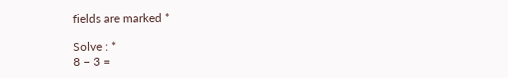fields are marked *

Solve : *
8 − 3 =